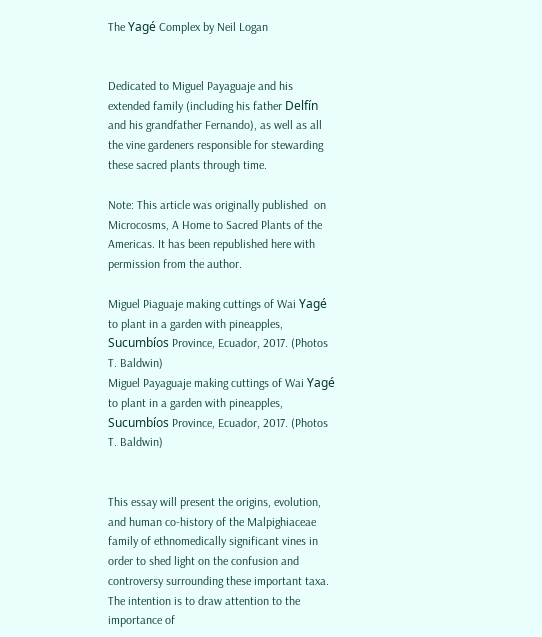The Yagé Complex by Neil Logan


Dedicated to Miguel Payaguaje and his extended family (including his father Delfín and his grandfather Fernando), as well as all the vine gardeners responsible for stewarding these sacred plants through time.

Note: This article was originally published  on Microcosms, A Home to Sacred Plants of the Americas. It has been republished here with permission from the author.

Miguel Piaguaje making cuttings of Wai Yagé to plant in a garden with pineapples, Sucumbíos Province, Ecuador, 2017. (Photos T. Baldwin)
Miguel Payaguaje making cuttings of Wai Yagé to plant in a garden with pineapples, Sucumbíos Province, Ecuador, 2017. (Photos T. Baldwin)


This essay will present the origins, evolution, and human co-history of the Malpighiaceae family of ethnomedically significant vines in order to shed light on the confusion and controversy surrounding these important taxa. The intention is to draw attention to the importance of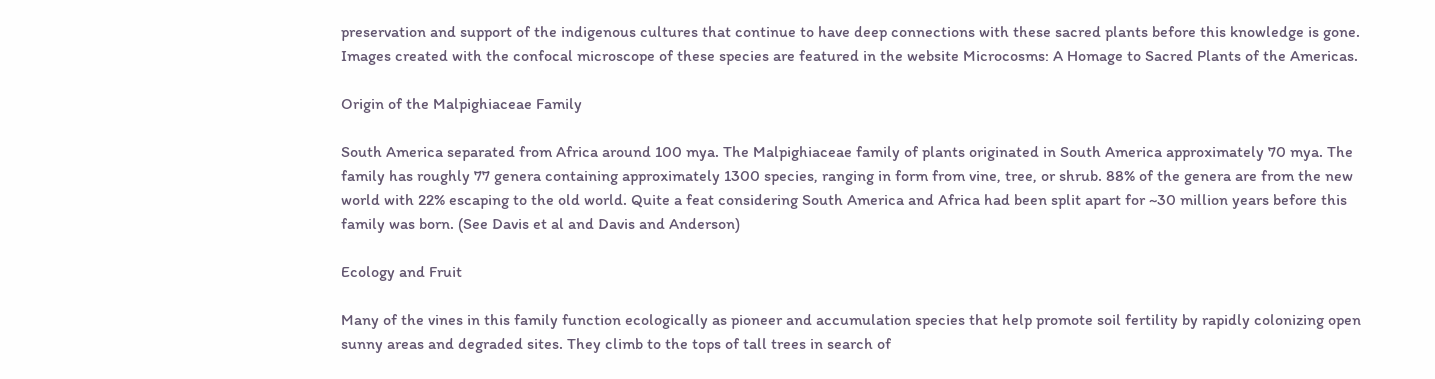preservation and support of the indigenous cultures that continue to have deep connections with these sacred plants before this knowledge is gone. Images created with the confocal microscope of these species are featured in the website Microcosms: A Homage to Sacred Plants of the Americas.

Origin of the Malpighiaceae Family

South America separated from Africa around 100 mya. The Malpighiaceae family of plants originated in South America approximately 70 mya. The family has roughly 77 genera containing approximately 1300 species, ranging in form from vine, tree, or shrub. 88% of the genera are from the new world with 22% escaping to the old world. Quite a feat considering South America and Africa had been split apart for ~30 million years before this family was born. (See Davis et al and Davis and Anderson)

Ecology and Fruit

Many of the vines in this family function ecologically as pioneer and accumulation species that help promote soil fertility by rapidly colonizing open sunny areas and degraded sites. They climb to the tops of tall trees in search of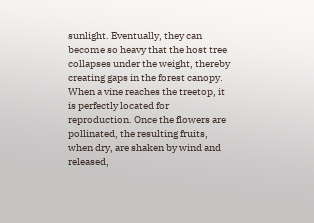sunlight. Eventually, they can become so heavy that the host tree collapses under the weight, thereby creating gaps in the forest canopy. When a vine reaches the treetop, it is perfectly located for reproduction. Once the flowers are pollinated, the resulting fruits, when dry, are shaken by wind and released,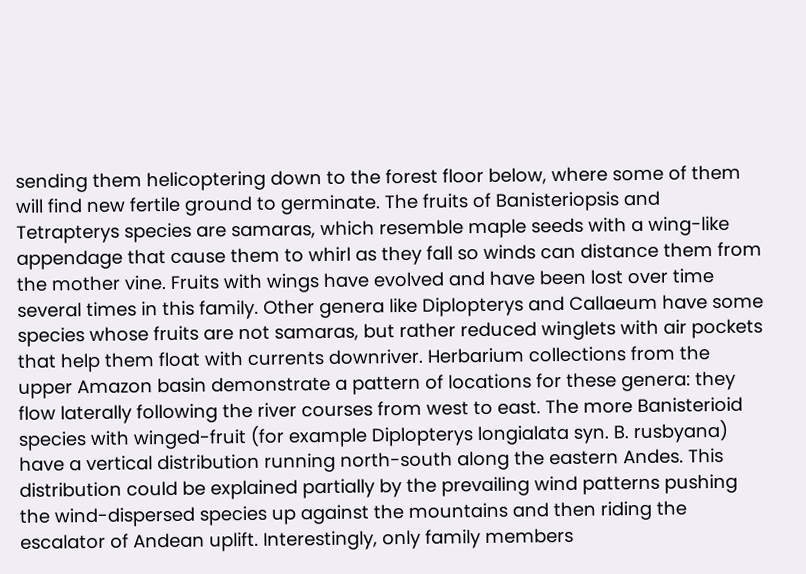sending them helicoptering down to the forest floor below, where some of them will find new fertile ground to germinate. The fruits of Banisteriopsis and Tetrapterys species are samaras, which resemble maple seeds with a wing-like appendage that cause them to whirl as they fall so winds can distance them from the mother vine. Fruits with wings have evolved and have been lost over time several times in this family. Other genera like Diplopterys and Callaeum have some species whose fruits are not samaras, but rather reduced winglets with air pockets that help them float with currents downriver. Herbarium collections from the upper Amazon basin demonstrate a pattern of locations for these genera: they flow laterally following the river courses from west to east. The more Banisterioid species with winged-fruit (for example Diplopterys longialata syn. B. rusbyana) have a vertical distribution running north-south along the eastern Andes. This distribution could be explained partially by the prevailing wind patterns pushing the wind-dispersed species up against the mountains and then riding the escalator of Andean uplift. Interestingly, only family members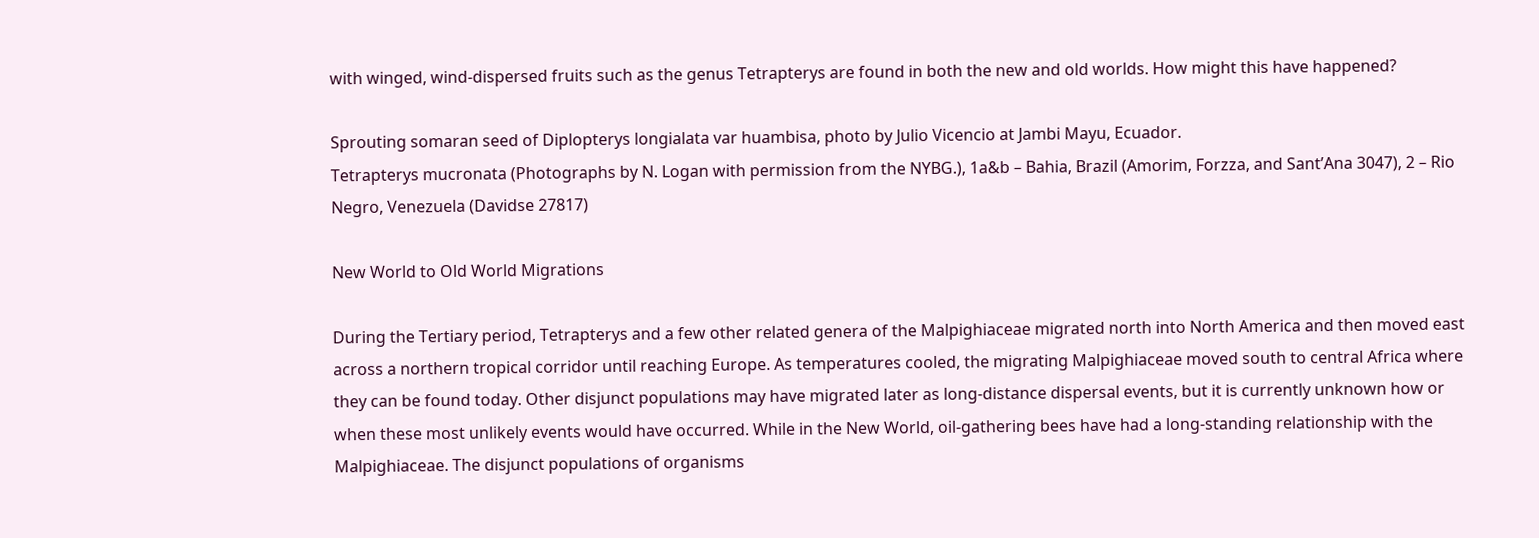with winged, wind-dispersed fruits such as the genus Tetrapterys are found in both the new and old worlds. How might this have happened?

Sprouting somaran seed of Diplopterys longialata var huambisa, photo by Julio Vicencio at Jambi Mayu, Ecuador.
Tetrapterys mucronata (Photographs by N. Logan with permission from the NYBG.), 1a&b – Bahia, Brazil (Amorim, Forzza, and Sant’Ana 3047), 2 – Rio Negro, Venezuela (Davidse 27817)

New World to Old World Migrations

During the Tertiary period, Tetrapterys and a few other related genera of the Malpighiaceae migrated north into North America and then moved east across a northern tropical corridor until reaching Europe. As temperatures cooled, the migrating Malpighiaceae moved south to central Africa where they can be found today. Other disjunct populations may have migrated later as long-distance dispersal events, but it is currently unknown how or when these most unlikely events would have occurred. While in the New World, oil-gathering bees have had a long-standing relationship with the Malpighiaceae. The disjunct populations of organisms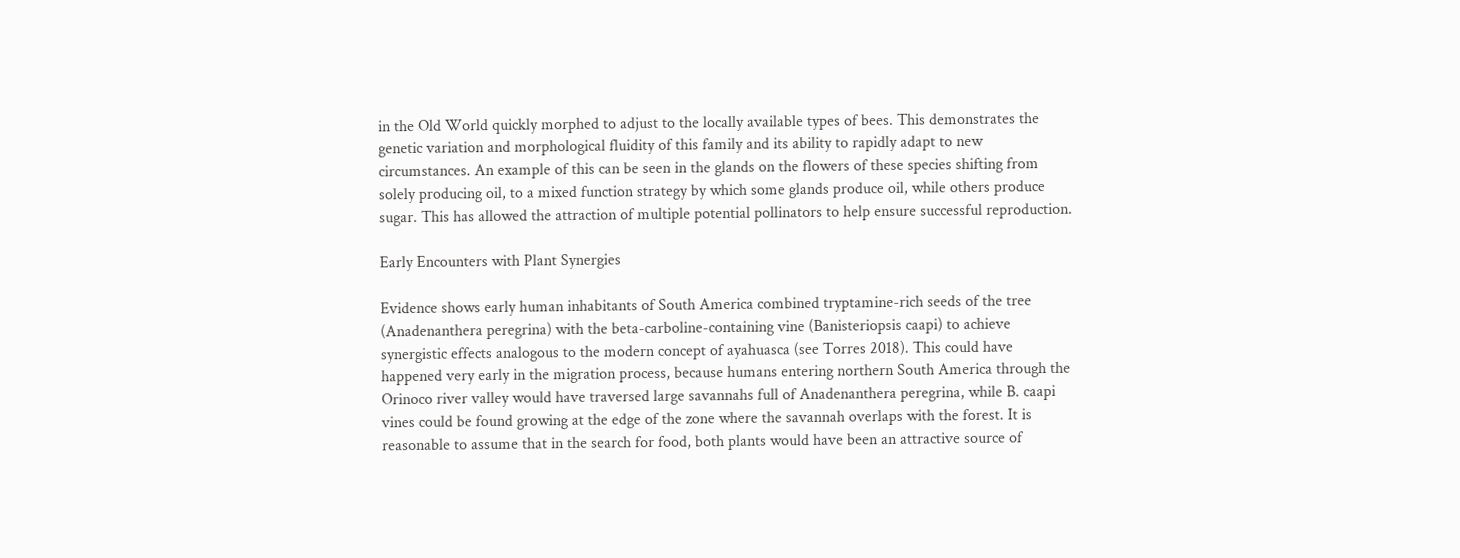in the Old World quickly morphed to adjust to the locally available types of bees. This demonstrates the genetic variation and morphological fluidity of this family and its ability to rapidly adapt to new circumstances. An example of this can be seen in the glands on the flowers of these species shifting from solely producing oil, to a mixed function strategy by which some glands produce oil, while others produce sugar. This has allowed the attraction of multiple potential pollinators to help ensure successful reproduction.

Early Encounters with Plant Synergies

Evidence shows early human inhabitants of South America combined tryptamine-rich seeds of the tree (Anadenanthera peregrina) with the beta-carboline-containing vine (Banisteriopsis caapi) to achieve synergistic effects analogous to the modern concept of ayahuasca (see Torres 2018). This could have happened very early in the migration process, because humans entering northern South America through the Orinoco river valley would have traversed large savannahs full of Anadenanthera peregrina, while B. caapi vines could be found growing at the edge of the zone where the savannah overlaps with the forest. It is reasonable to assume that in the search for food, both plants would have been an attractive source of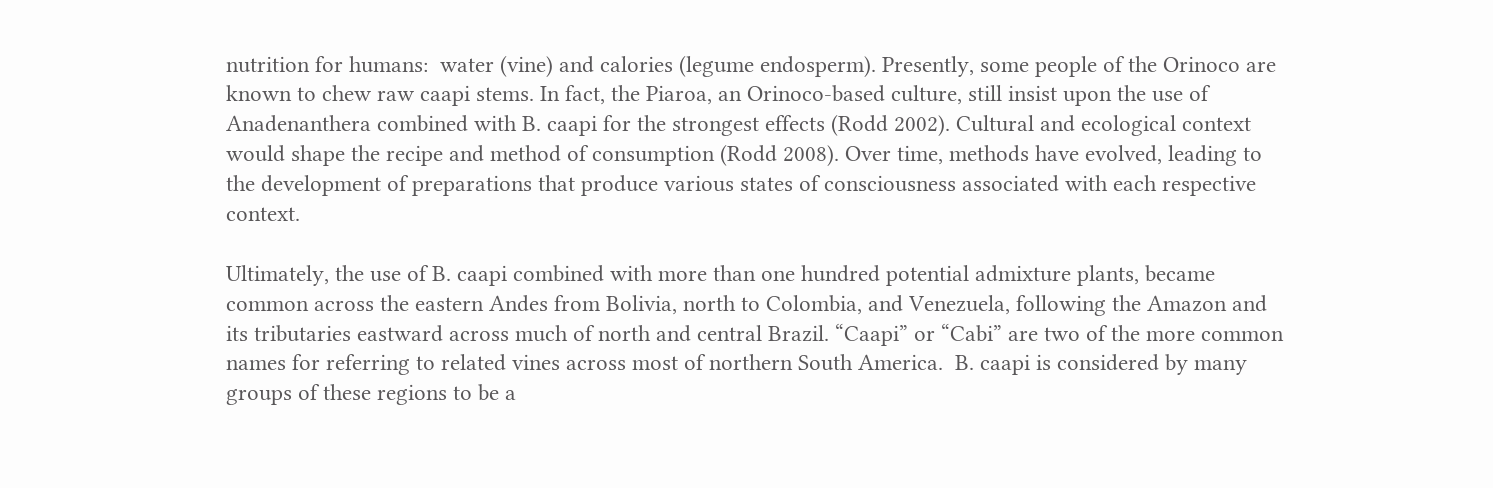nutrition for humans:  water (vine) and calories (legume endosperm). Presently, some people of the Orinoco are known to chew raw caapi stems. In fact, the Piaroa, an Orinoco-based culture, still insist upon the use of Anadenanthera combined with B. caapi for the strongest effects (Rodd 2002). Cultural and ecological context would shape the recipe and method of consumption (Rodd 2008). Over time, methods have evolved, leading to the development of preparations that produce various states of consciousness associated with each respective context.

Ultimately, the use of B. caapi combined with more than one hundred potential admixture plants, became common across the eastern Andes from Bolivia, north to Colombia, and Venezuela, following the Amazon and its tributaries eastward across much of north and central Brazil. “Caapi” or “Cabi” are two of the more common names for referring to related vines across most of northern South America.  B. caapi is considered by many groups of these regions to be a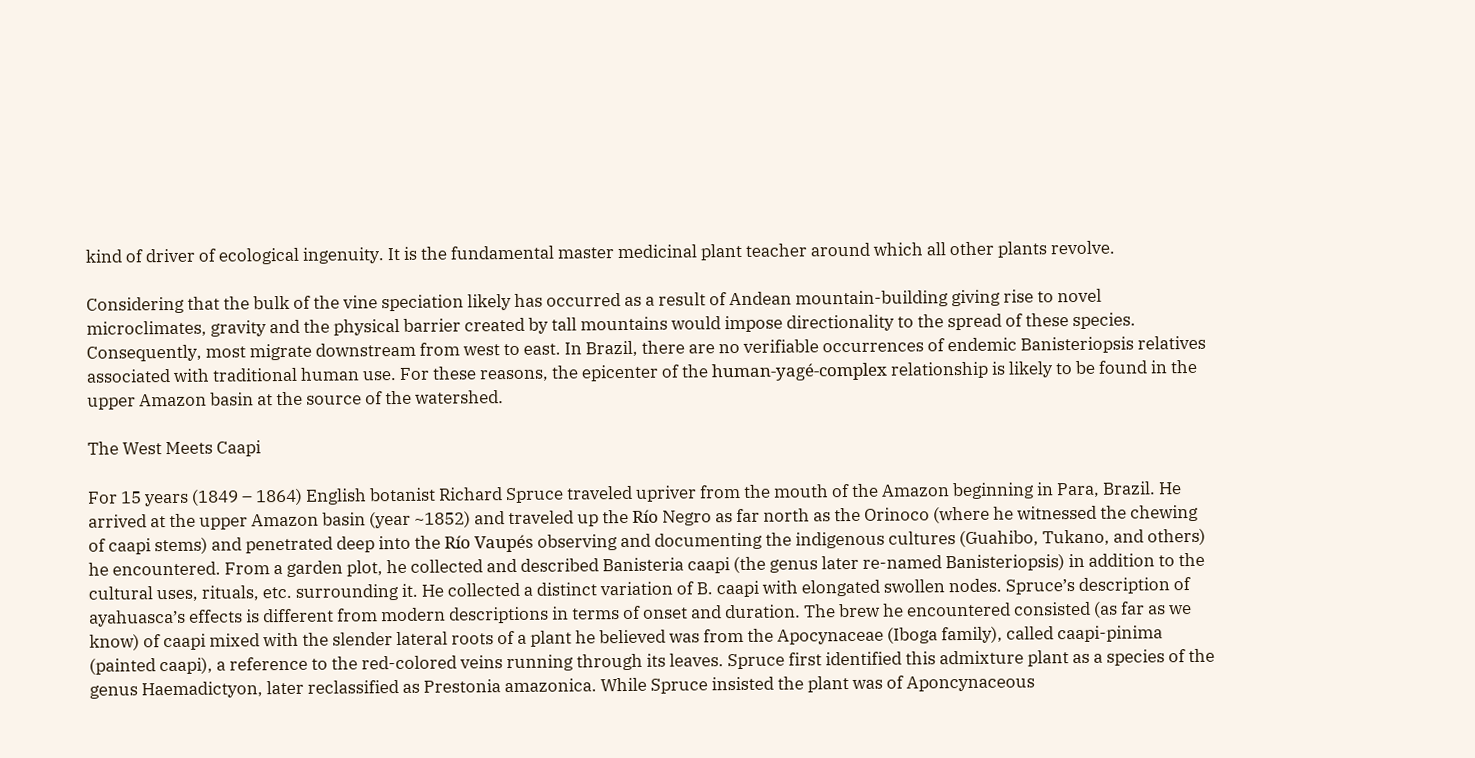kind of driver of ecological ingenuity. It is the fundamental master medicinal plant teacher around which all other plants revolve.

Considering that the bulk of the vine speciation likely has occurred as a result of Andean mountain-building giving rise to novel microclimates, gravity and the physical barrier created by tall mountains would impose directionality to the spread of these species. Consequently, most migrate downstream from west to east. In Brazil, there are no verifiable occurrences of endemic Banisteriopsis relatives associated with traditional human use. For these reasons, the epicenter of the human-yagé-complex relationship is likely to be found in the upper Amazon basin at the source of the watershed.

The West Meets Caapi

For 15 years (1849 – 1864) English botanist Richard Spruce traveled upriver from the mouth of the Amazon beginning in Para, Brazil. He arrived at the upper Amazon basin (year ~1852) and traveled up the Río Negro as far north as the Orinoco (where he witnessed the chewing of caapi stems) and penetrated deep into the Río Vaupés observing and documenting the indigenous cultures (Guahibo, Tukano, and others) he encountered. From a garden plot, he collected and described Banisteria caapi (the genus later re-named Banisteriopsis) in addition to the cultural uses, rituals, etc. surrounding it. He collected a distinct variation of B. caapi with elongated swollen nodes. Spruce’s description of ayahuasca’s effects is different from modern descriptions in terms of onset and duration. The brew he encountered consisted (as far as we know) of caapi mixed with the slender lateral roots of a plant he believed was from the Apocynaceae (Iboga family), called caapi-pinima (painted caapi), a reference to the red-colored veins running through its leaves. Spruce first identified this admixture plant as a species of the genus Haemadictyon, later reclassified as Prestonia amazonica. While Spruce insisted the plant was of Aponcynaceous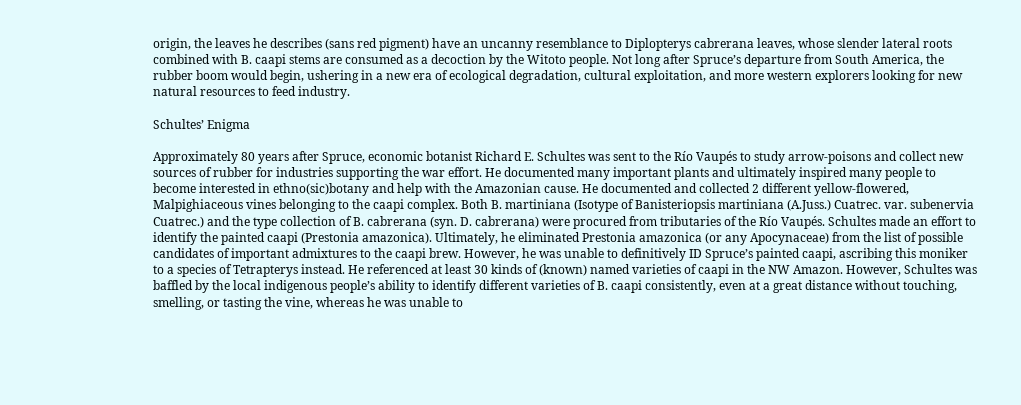origin, the leaves he describes (sans red pigment) have an uncanny resemblance to Diplopterys cabrerana leaves, whose slender lateral roots combined with B. caapi stems are consumed as a decoction by the Witoto people. Not long after Spruce’s departure from South America, the rubber boom would begin, ushering in a new era of ecological degradation, cultural exploitation, and more western explorers looking for new natural resources to feed industry.

Schultes’ Enigma

Approximately 80 years after Spruce, economic botanist Richard E. Schultes was sent to the Río Vaupés to study arrow-poisons and collect new sources of rubber for industries supporting the war effort. He documented many important plants and ultimately inspired many people to become interested in ethno(sic)botany and help with the Amazonian cause. He documented and collected 2 different yellow-flowered, Malpighiaceous vines belonging to the caapi complex. Both B. martiniana (Isotype of Banisteriopsis martiniana (A.Juss.) Cuatrec. var. subenervia Cuatrec.) and the type collection of B. cabrerana (syn. D. cabrerana) were procured from tributaries of the Río Vaupés. Schultes made an effort to identify the painted caapi (Prestonia amazonica). Ultimately, he eliminated Prestonia amazonica (or any Apocynaceae) from the list of possible candidates of important admixtures to the caapi brew. However, he was unable to definitively ID Spruce’s painted caapi, ascribing this moniker to a species of Tetrapterys instead. He referenced at least 30 kinds of (known) named varieties of caapi in the NW Amazon. However, Schultes was baffled by the local indigenous people’s ability to identify different varieties of B. caapi consistently, even at a great distance without touching, smelling, or tasting the vine, whereas he was unable to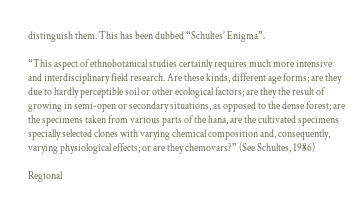distinguish them. This has been dubbed “Schultes’ Enigma”.

“This aspect of ethnobotanical studies certainly requires much more intensive and interdisciplinary field research. Are these kinds, different age forms; are they due to hardly perceptible soil or other ecological factors; are they the result of growing in semi-open or secondary situations, as opposed to the dense forest; are the specimens taken from various parts of the liana, are the cultivated specimens specially selected clones with varying chemical composition and, consequently, varying physiological effects; or are they chemovars?” (See Schultes, 1986)

Regional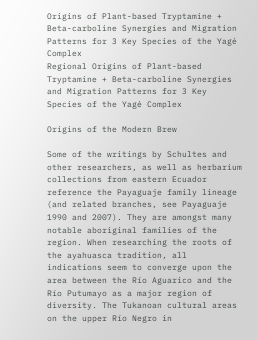Origins of Plant-based Tryptamine + Beta-carboline Synergies and Migration Patterns for 3 Key Species of the Yagé Complex
Regional Origins of Plant-based Tryptamine + Beta-carboline Synergies and Migration Patterns for 3 Key Species of the Yagé Complex

Origins of the Modern Brew

Some of the writings by Schultes and other researchers, as well as herbarium collections from eastern Ecuador reference the Payaguaje family lineage (and related branches, see Payaguaje 1990 and 2007). They are amongst many notable aboriginal families of the region. When researching the roots of the ayahuasca tradition, all indications seem to converge upon the area between the Río Aguarico and the Río Putumayo as a major region of diversity. The Tukanoan cultural areas on the upper Río Negro in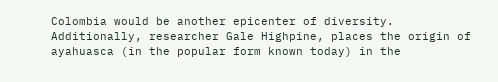Colombia would be another epicenter of diversity. Additionally, researcher Gale Highpine, places the origin of ayahuasca (in the popular form known today) in the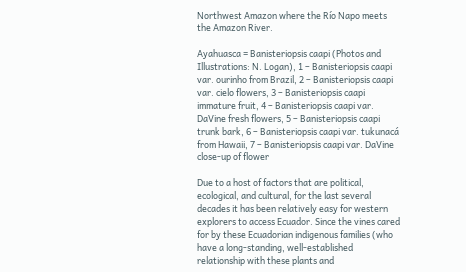Northwest Amazon where the Río Napo meets the Amazon River.

Ayahuasca = Banisteriopsis caapi (Photos and Illustrations: N. Logan), 1 – Banisteriopsis caapi var. ourinho from Brazil, 2 – Banisteriopsis caapi var. cielo flowers, 3 – Banisteriopsis caapi immature fruit, 4 – Banisteriopsis caapi var. DaVine fresh flowers, 5 – Banisteriopsis caapi trunk bark, 6 – Banisteriopsis caapi var. tukunacá from Hawaii, 7 – Banisteriopsis caapi var. DaVine close-up of flower

Due to a host of factors that are political, ecological, and cultural, for the last several decades it has been relatively easy for western explorers to access Ecuador. Since the vines cared for by these Ecuadorian indigenous families (who have a long-standing, well-established relationship with these plants and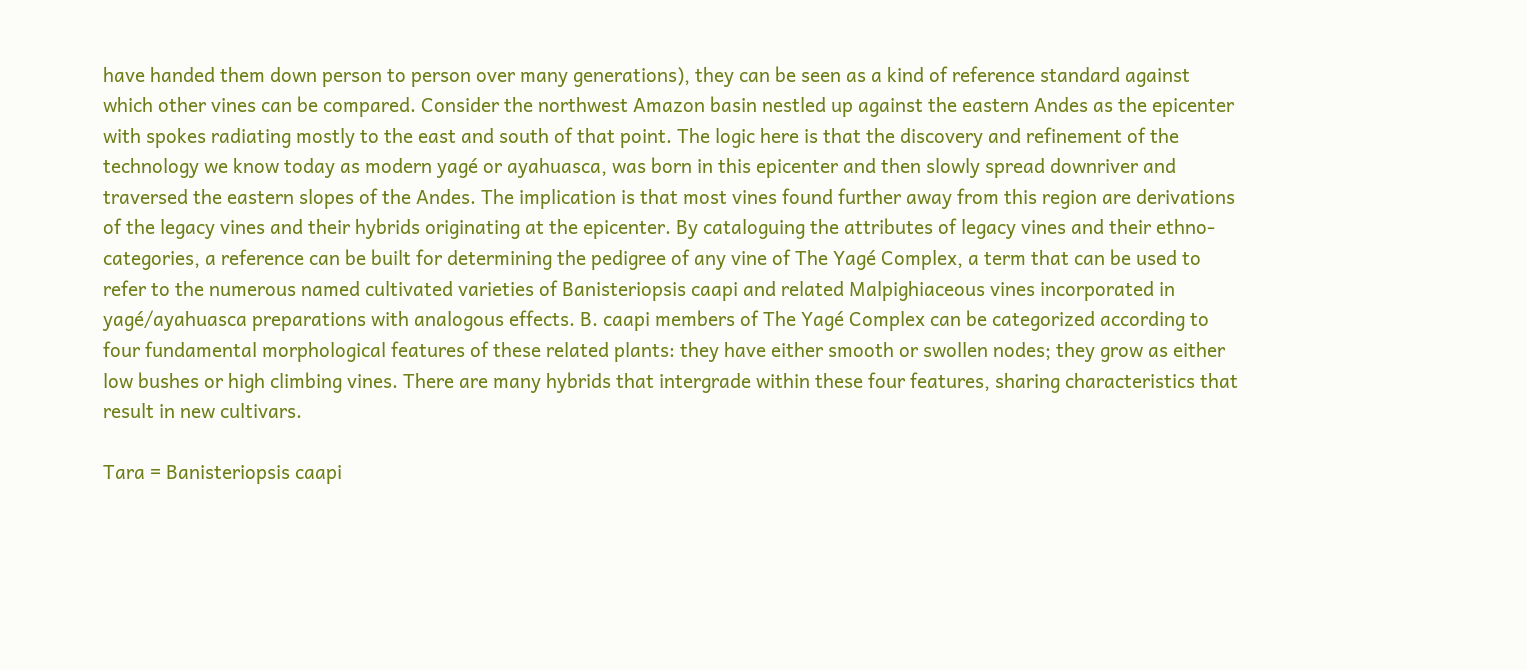have handed them down person to person over many generations), they can be seen as a kind of reference standard against which other vines can be compared. Consider the northwest Amazon basin nestled up against the eastern Andes as the epicenter with spokes radiating mostly to the east and south of that point. The logic here is that the discovery and refinement of the technology we know today as modern yagé or ayahuasca, was born in this epicenter and then slowly spread downriver and traversed the eastern slopes of the Andes. The implication is that most vines found further away from this region are derivations of the legacy vines and their hybrids originating at the epicenter. By cataloguing the attributes of legacy vines and their ethno-categories, a reference can be built for determining the pedigree of any vine of The Yagé Complex, a term that can be used to refer to the numerous named cultivated varieties of Banisteriopsis caapi and related Malpighiaceous vines incorporated in yagé/ayahuasca preparations with analogous effects. B. caapi members of The Yagé Complex can be categorized according to four fundamental morphological features of these related plants: they have either smooth or swollen nodes; they grow as either low bushes or high climbing vines. There are many hybrids that intergrade within these four features, sharing characteristics that result in new cultivars.

Tara = Banisteriopsis caapi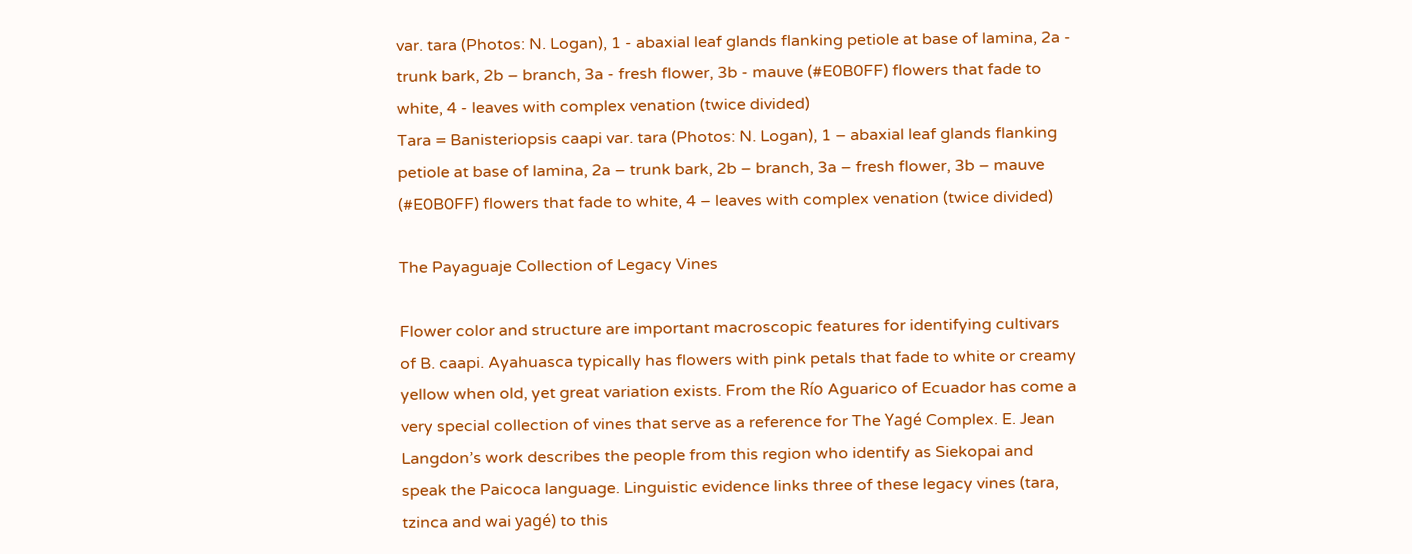var. tara (Photos: N. Logan), 1 - abaxial leaf glands flanking petiole at base of lamina, 2a - trunk bark, 2b – branch, 3a - fresh flower, 3b - mauve (#E0B0FF) flowers that fade to white, 4 - leaves with complex venation (twice divided)
Tara = Banisteriopsis caapi var. tara (Photos: N. Logan), 1 – abaxial leaf glands flanking petiole at base of lamina, 2a – trunk bark, 2b – branch, 3a – fresh flower, 3b – mauve (#E0B0FF) flowers that fade to white, 4 – leaves with complex venation (twice divided)

The Payaguaje Collection of Legacy Vines

Flower color and structure are important macroscopic features for identifying cultivars of B. caapi. Ayahuasca typically has flowers with pink petals that fade to white or creamy yellow when old, yet great variation exists. From the Río Aguarico of Ecuador has come a very special collection of vines that serve as a reference for The Yagé Complex. E. Jean Langdon’s work describes the people from this region who identify as Siekopai and speak the Paicoca language. Linguistic evidence links three of these legacy vines (tara, tzinca and wai yagé) to this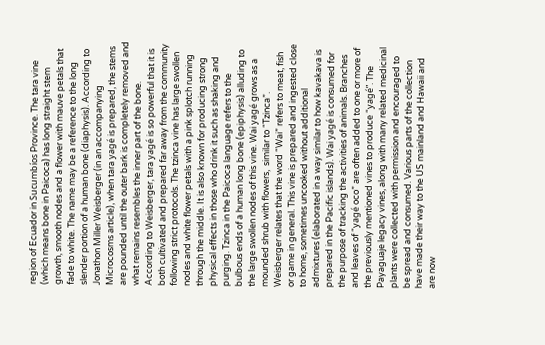region of Ecuador in Sucumbíos Province. The tara vine (which means bone in Paicoca) has long straight stem growth, smooth nodes and a flower with mauve petals that fade to white. The name may be a reference to the long slender portion of a human bone (diaphysis). According to Jonathon Miller Weisberger (in an accompanying Microcosms article), when tara yagé is prepared, the stems are pounded until the outer bark is completely removed and what remains resembles the inner part of the bone. According to Weisberger, tara yagé is so powerful that it is both cultivated and prepared far away from the community following strict protocols. The tzinca vine has large swollen nodes and white flower petals with a pink splotch running through the middle. It is also known for producing strong physical effects in those who drink it such as shaking and purging. Tzinca in the Paicoca language refers to the bulbous ends of a human long bone (epiphysis) alluding to the large swollen nodes of this vine. Wai yagé grows as a mounded shrub with flowers,  similar to “Tzinca”. Weisberger relates that the word “Wai” refers to meat, fish or game in general. This vine is prepared and ingested close to home, sometimes uncooked without additional admixtures (elaborated in a way similar to how kavakava is prepared in the Pacific islands). Wai yagé is consumed for the purpose of tracking the activities of animals. Branches and leaves of “yagé oco” are often added to one or more of the previously mentioned vines to produce “yagé”. The Payaguaje legacy vines, along with many related medicinal plants were collected with permission and encouraged to be spread and consumed. Various parts of the collection have made their way to the US mainland and Hawaii and are now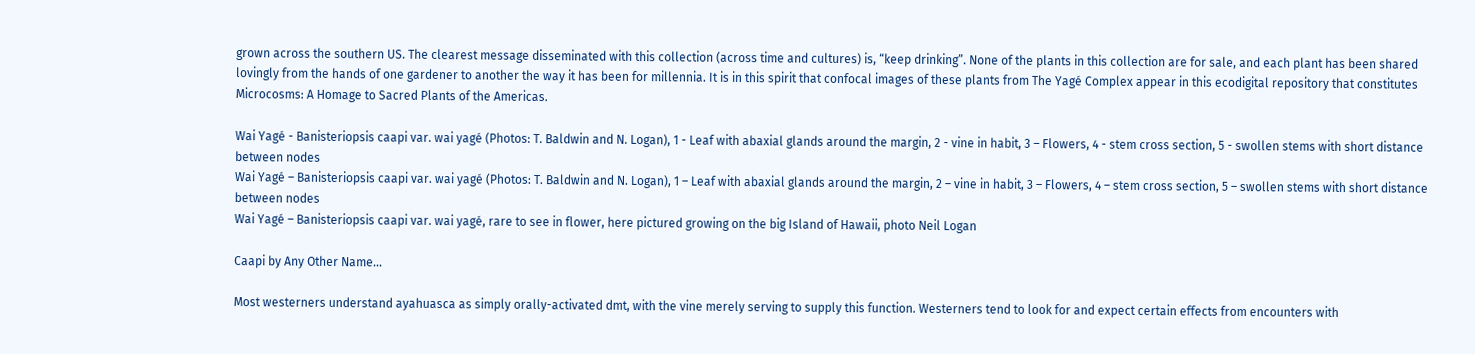grown across the southern US. The clearest message disseminated with this collection (across time and cultures) is, “keep drinking”. None of the plants in this collection are for sale, and each plant has been shared lovingly from the hands of one gardener to another the way it has been for millennia. It is in this spirit that confocal images of these plants from The Yagé Complex appear in this ecodigital repository that constitutes Microcosms: A Homage to Sacred Plants of the Americas.

Wai Yagé - Banisteriopsis caapi var. wai yagé (Photos: T. Baldwin and N. Logan), 1 - Leaf with abaxial glands around the margin, 2 - vine in habit, 3 – Flowers, 4 - stem cross section, 5 - swollen stems with short distance between nodes
Wai Yagé – Banisteriopsis caapi var. wai yagé (Photos: T. Baldwin and N. Logan), 1 – Leaf with abaxial glands around the margin, 2 – vine in habit, 3 – Flowers, 4 – stem cross section, 5 – swollen stems with short distance between nodes
Wai Yagé – Banisteriopsis caapi var. wai yagé, rare to see in flower, here pictured growing on the big Island of Hawaii, photo Neil Logan

Caapi by Any Other Name…

Most westerners understand ayahuasca as simply orally-activated dmt, with the vine merely serving to supply this function. Westerners tend to look for and expect certain effects from encounters with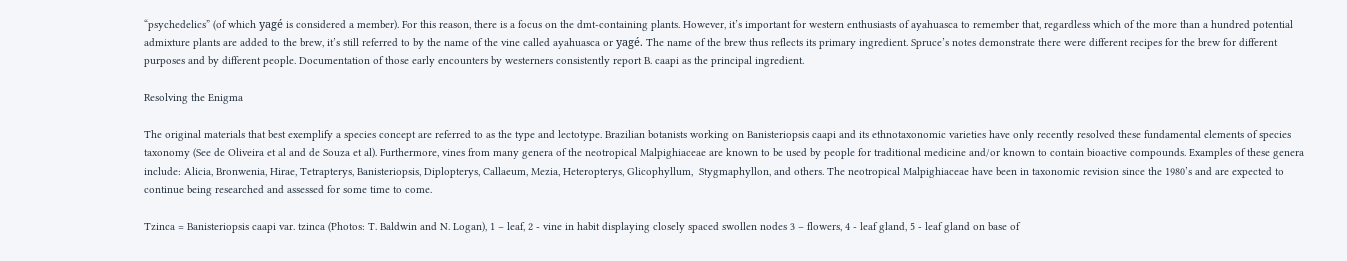“psychedelics” (of which yagé is considered a member). For this reason, there is a focus on the dmt-containing plants. However, it’s important for western enthusiasts of ayahuasca to remember that, regardless which of the more than a hundred potential admixture plants are added to the brew, it’s still referred to by the name of the vine called ayahuasca or yagé. The name of the brew thus reflects its primary ingredient. Spruce’s notes demonstrate there were different recipes for the brew for different purposes and by different people. Documentation of those early encounters by westerners consistently report B. caapi as the principal ingredient.

Resolving the Enigma

The original materials that best exemplify a species concept are referred to as the type and lectotype. Brazilian botanists working on Banisteriopsis caapi and its ethnotaxonomic varieties have only recently resolved these fundamental elements of species taxonomy (See de Oliveira et al and de Souza et al). Furthermore, vines from many genera of the neotropical Malpighiaceae are known to be used by people for traditional medicine and/or known to contain bioactive compounds. Examples of these genera include: Alicia, Bronwenia, Hirae, Tetrapterys, Banisteriopsis, Diplopterys, Callaeum, Mezia, Heteropterys, Glicophyllum,  Stygmaphyllon, and others. The neotropical Malpighiaceae have been in taxonomic revision since the 1980’s and are expected to continue being researched and assessed for some time to come.

Tzinca = Banisteriopsis caapi var. tzinca (Photos: T. Baldwin and N. Logan), 1 – leaf, 2 - vine in habit displaying closely spaced swollen nodes 3 – flowers, 4 - leaf gland, 5 - leaf gland on base of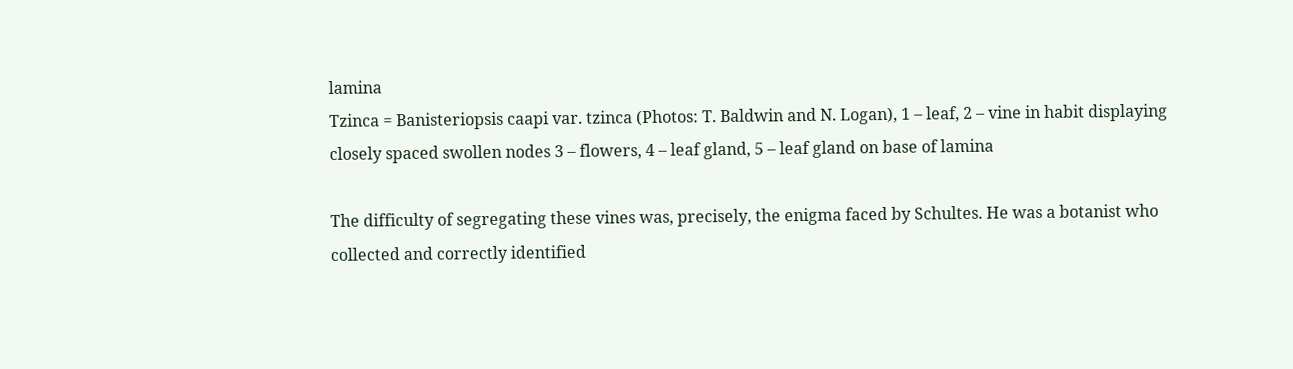lamina
Tzinca = Banisteriopsis caapi var. tzinca (Photos: T. Baldwin and N. Logan), 1 – leaf, 2 – vine in habit displaying closely spaced swollen nodes 3 – flowers, 4 – leaf gland, 5 – leaf gland on base of lamina

The difficulty of segregating these vines was, precisely, the enigma faced by Schultes. He was a botanist who collected and correctly identified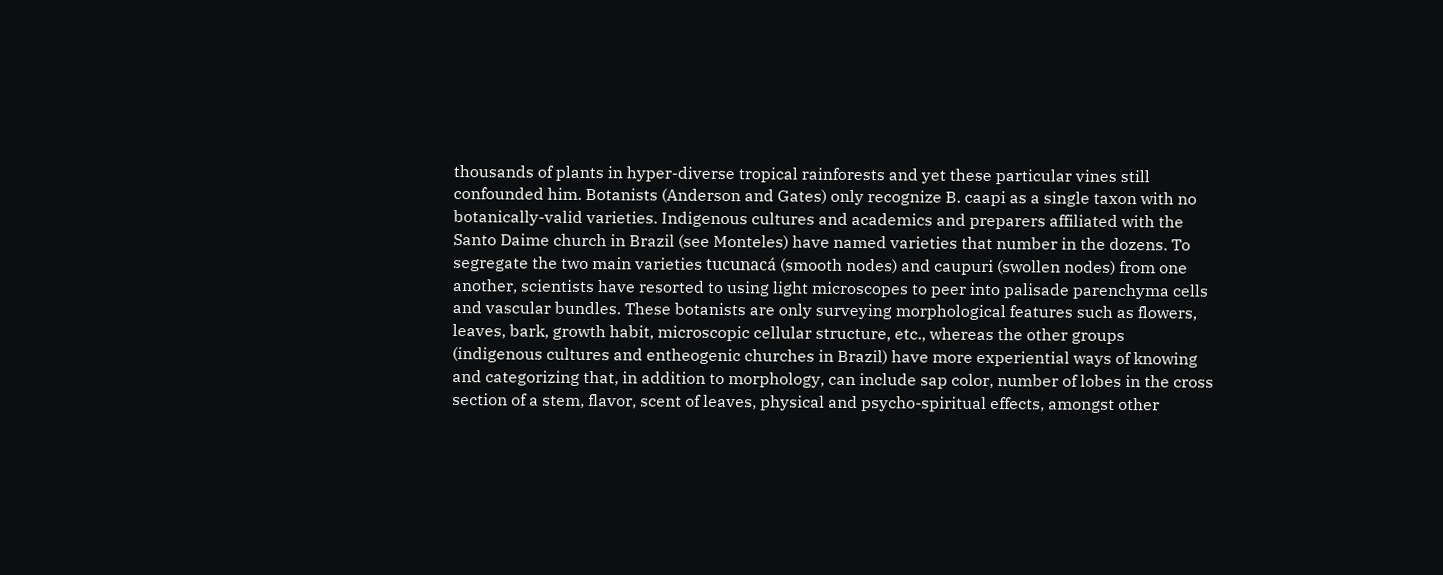thousands of plants in hyper-diverse tropical rainforests and yet these particular vines still confounded him. Botanists (Anderson and Gates) only recognize B. caapi as a single taxon with no botanically-valid varieties. Indigenous cultures and academics and preparers affiliated with the Santo Daime church in Brazil (see Monteles) have named varieties that number in the dozens. To segregate the two main varieties tucunacá (smooth nodes) and caupuri (swollen nodes) from one another, scientists have resorted to using light microscopes to peer into palisade parenchyma cells and vascular bundles. These botanists are only surveying morphological features such as flowers, leaves, bark, growth habit, microscopic cellular structure, etc., whereas the other groups (indigenous cultures and entheogenic churches in Brazil) have more experiential ways of knowing and categorizing that, in addition to morphology, can include sap color, number of lobes in the cross section of a stem, flavor, scent of leaves, physical and psycho-spiritual effects, amongst other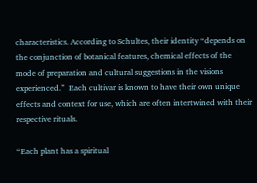characteristics. According to Schultes, their identity “depends on the conjunction of botanical features, chemical effects of the mode of preparation and cultural suggestions in the visions experienced.”  Each cultivar is known to have their own unique effects and context for use, which are often intertwined with their respective rituals.

“Each plant has a spiritual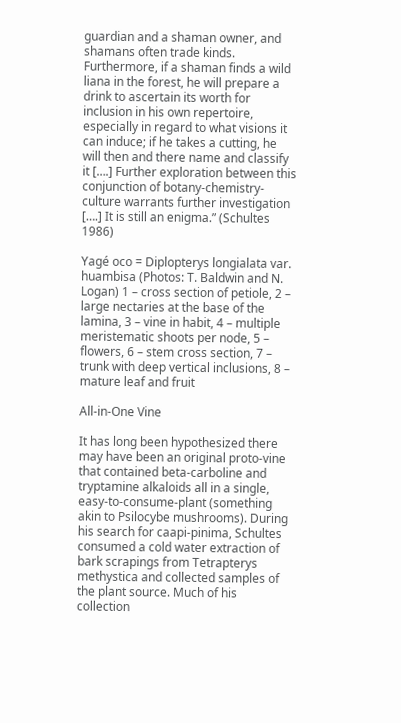guardian and a shaman owner, and shamans often trade kinds. Furthermore, if a shaman finds a wild liana in the forest, he will prepare a drink to ascertain its worth for inclusion in his own repertoire, especially in regard to what visions it can induce; if he takes a cutting, he will then and there name and classify it [….] Further exploration between this conjunction of botany-chemistry-culture warrants further investigation [….] It is still an enigma.” (Schultes 1986)

Yagé oco = Diplopterys longialata var. huambisa (Photos: T. Baldwin and N. Logan) 1 – cross section of petiole, 2 – large nectaries at the base of the lamina, 3 – vine in habit, 4 – multiple meristematic shoots per node, 5 – flowers, 6 – stem cross section, 7 – trunk with deep vertical inclusions, 8 – mature leaf and fruit

All-in-One Vine

It has long been hypothesized there may have been an original proto-vine that contained beta-carboline and tryptamine alkaloids all in a single, easy-to-consume-plant (something akin to Psilocybe mushrooms). During his search for caapi-pinima, Schultes consumed a cold water extraction of bark scrapings from Tetrapterys methystica and collected samples of the plant source. Much of his collection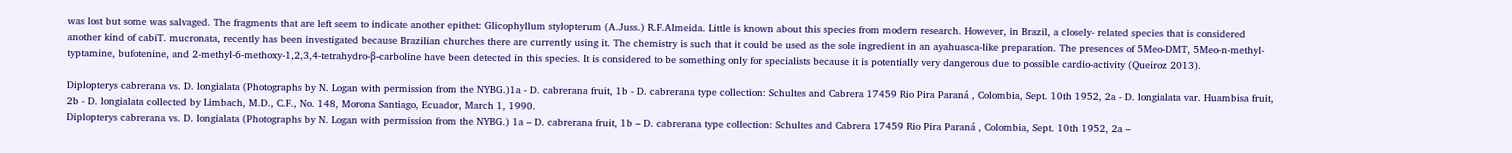was lost but some was salvaged. The fragments that are left seem to indicate another epithet: Glicophyllum stylopterum (A.Juss.) R.F.Almeida. Little is known about this species from modern research. However, in Brazil, a closely- related species that is considered another kind of cabiT. mucronata, recently has been investigated because Brazilian churches there are currently using it. The chemistry is such that it could be used as the sole ingredient in an ayahuasca-like preparation. The presences of 5Meo-DMT, 5Meo-n-methyl-typtamine, bufotenine, and 2-methyl-6-methoxy-1,2,3,4-tetrahydro-β-carboline have been detected in this species. It is considered to be something only for specialists because it is potentially very dangerous due to possible cardio-activity (Queiroz 2013).

Diplopterys cabrerana vs. D. longialata (Photographs by N. Logan with permission from the NYBG.)1a - D. cabrerana fruit, 1b - D. cabrerana type collection: Schultes and Cabrera 17459 Rio Pira Paraná , Colombia, Sept. 10th 1952, 2a - D. longialata var. Huambisa fruit, 2b - D. longialata collected by Limbach, M.D., C.F., No. 148, Morona Santiago, Ecuador, March 1, 1990.
Diplopterys cabrerana vs. D. longialata (Photographs by N. Logan with permission from the NYBG.) 1a – D. cabrerana fruit, 1b – D. cabrerana type collection: Schultes and Cabrera 17459 Rio Pira Paraná , Colombia, Sept. 10th 1952, 2a –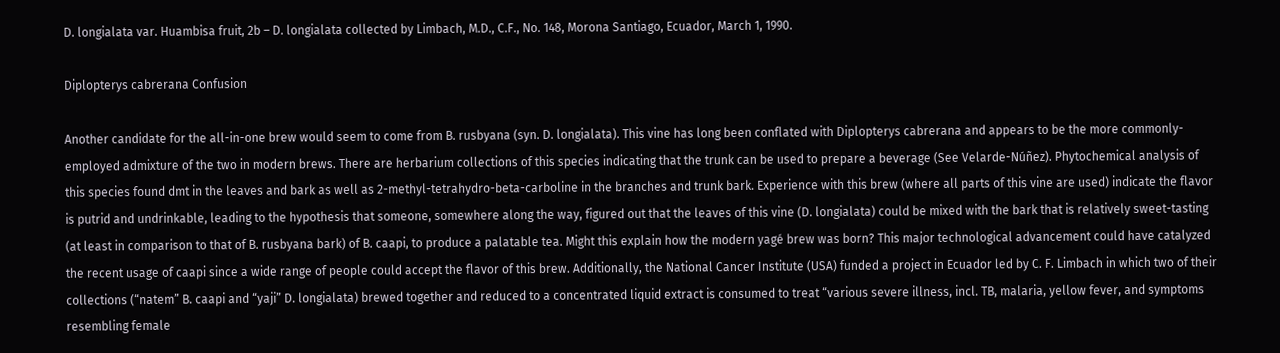D. longialata var. Huambisa fruit, 2b – D. longialata collected by Limbach, M.D., C.F., No. 148, Morona Santiago, Ecuador, March 1, 1990.

Diplopterys cabrerana Confusion

Another candidate for the all-in-one brew would seem to come from B. rusbyana (syn. D. longialata). This vine has long been conflated with Diplopterys cabrerana and appears to be the more commonly-employed admixture of the two in modern brews. There are herbarium collections of this species indicating that the trunk can be used to prepare a beverage (See Velarde-Núñez). Phytochemical analysis of this species found dmt in the leaves and bark as well as 2-methyl-tetrahydro-beta-carboline in the branches and trunk bark. Experience with this brew (where all parts of this vine are used) indicate the flavor is putrid and undrinkable, leading to the hypothesis that someone, somewhere along the way, figured out that the leaves of this vine (D. longialata) could be mixed with the bark that is relatively sweet-tasting (at least in comparison to that of B. rusbyana bark) of B. caapi, to produce a palatable tea. Might this explain how the modern yagé brew was born? This major technological advancement could have catalyzed the recent usage of caapi since a wide range of people could accept the flavor of this brew. Additionally, the National Cancer Institute (USA) funded a project in Ecuador led by C. F. Limbach in which two of their collections (“natem” B. caapi and “yaji” D. longialata) brewed together and reduced to a concentrated liquid extract is consumed to treat “various severe illness, incl. TB, malaria, yellow fever, and symptoms resembling female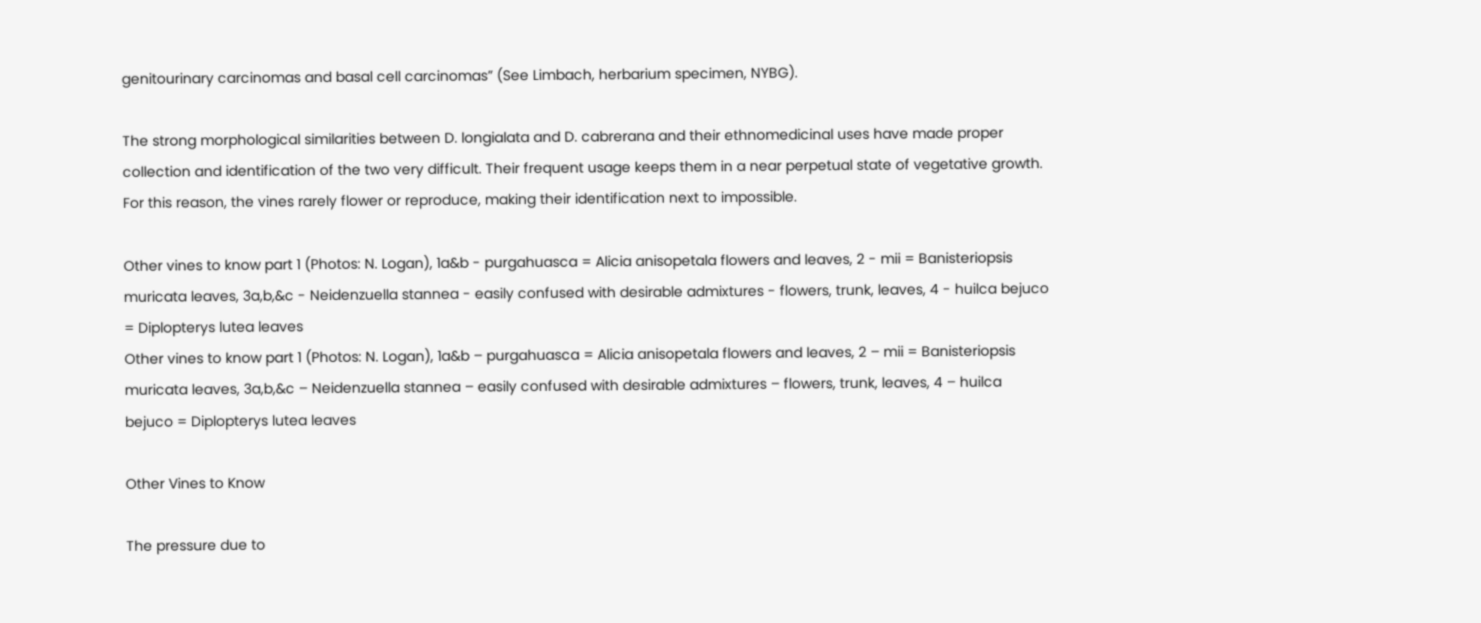genitourinary carcinomas and basal cell carcinomas” (See Limbach, herbarium specimen, NYBG).

The strong morphological similarities between D. longialata and D. cabrerana and their ethnomedicinal uses have made proper collection and identification of the two very difficult. Their frequent usage keeps them in a near perpetual state of vegetative growth. For this reason, the vines rarely flower or reproduce, making their identification next to impossible.

Other vines to know part 1 (Photos: N. Logan), 1a&b - purgahuasca = Alicia anisopetala flowers and leaves, 2 - mii = Banisteriopsis muricata leaves, 3a,b,&c - Neidenzuella stannea - easily confused with desirable admixtures - flowers, trunk, leaves, 4 - huilca bejuco = Diplopterys lutea leaves
Other vines to know part 1 (Photos: N. Logan), 1a&b – purgahuasca = Alicia anisopetala flowers and leaves, 2 – mii = Banisteriopsis muricata leaves, 3a,b,&c – Neidenzuella stannea – easily confused with desirable admixtures – flowers, trunk, leaves, 4 – huilca bejuco = Diplopterys lutea leaves

Other Vines to Know

The pressure due to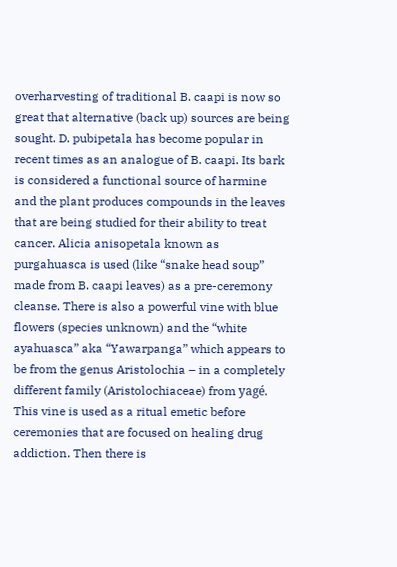overharvesting of traditional B. caapi is now so great that alternative (back up) sources are being sought. D. pubipetala has become popular in recent times as an analogue of B. caapi. Its bark is considered a functional source of harmine and the plant produces compounds in the leaves that are being studied for their ability to treat cancer. Alicia anisopetala known as purgahuasca is used (like “snake head soup” made from B. caapi leaves) as a pre-ceremony cleanse. There is also a powerful vine with blue flowers (species unknown) and the “white ayahuasca” aka “Yawarpanga” which appears to be from the genus Aristolochia – in a completely different family (Aristolochiaceae) from yagé. This vine is used as a ritual emetic before ceremonies that are focused on healing drug addiction. Then there is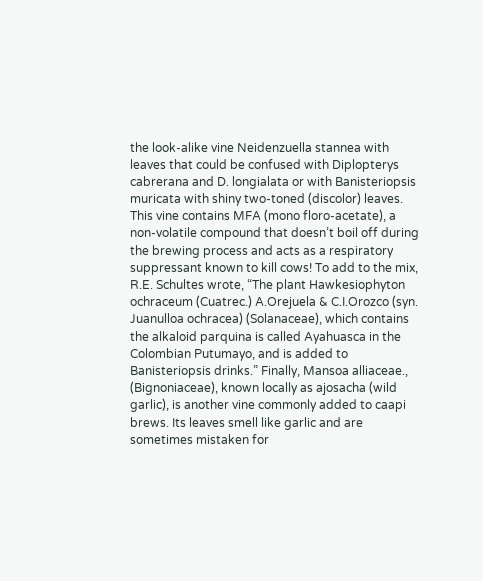the look-alike vine Neidenzuella stannea with leaves that could be confused with Diplopterys cabrerana and D. longialata or with Banisteriopsis muricata with shiny two-toned (discolor) leaves. This vine contains MFA (mono floro-acetate), a non-volatile compound that doesn’t boil off during the brewing process and acts as a respiratory suppressant known to kill cows! To add to the mix, R.E. Schultes wrote, “The plant Hawkesiophyton ochraceum (Cuatrec.) A.Orejuela & C.I.Orozco (syn. Juanulloa ochracea) (Solanaceae), which contains the alkaloid parquina is called Ayahuasca in the Colombian Putumayo, and is added to Banisteriopsis drinks.” Finally, Mansoa alliaceae., (Bignoniaceae), known locally as ajosacha (wild garlic), is another vine commonly added to caapi brews. Its leaves smell like garlic and are sometimes mistaken for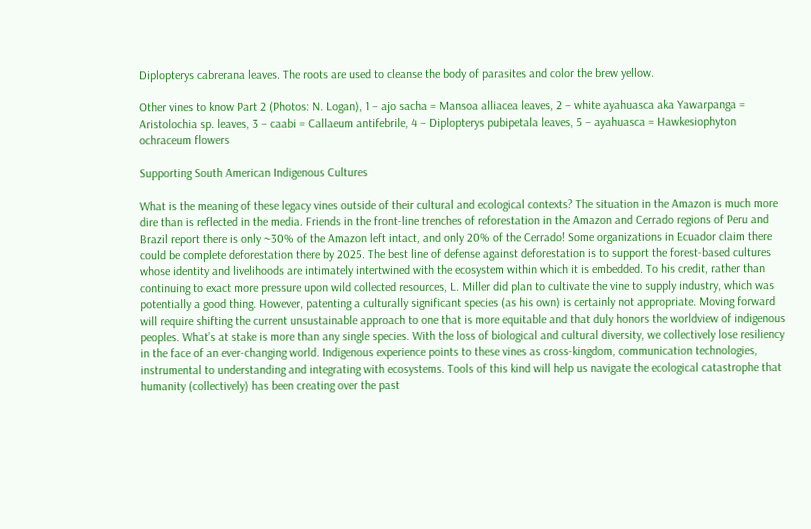Diplopterys cabrerana leaves. The roots are used to cleanse the body of parasites and color the brew yellow.

Other vines to know Part 2 (Photos: N. Logan), 1 – ajo sacha = Mansoa alliacea leaves, 2 – white ayahuasca aka Yawarpanga = Aristolochia sp. leaves, 3 – caabi = Callaeum antifebrile, 4 – Diplopterys pubipetala leaves, 5 – ayahuasca = Hawkesiophyton ochraceum flowers

Supporting South American Indigenous Cultures

What is the meaning of these legacy vines outside of their cultural and ecological contexts? The situation in the Amazon is much more dire than is reflected in the media. Friends in the front-line trenches of reforestation in the Amazon and Cerrado regions of Peru and Brazil report there is only ~30% of the Amazon left intact, and only 20% of the Cerrado! Some organizations in Ecuador claim there could be complete deforestation there by 2025. The best line of defense against deforestation is to support the forest-based cultures whose identity and livelihoods are intimately intertwined with the ecosystem within which it is embedded. To his credit, rather than continuing to exact more pressure upon wild collected resources, L. Miller did plan to cultivate the vine to supply industry, which was potentially a good thing. However, patenting a culturally significant species (as his own) is certainly not appropriate. Moving forward will require shifting the current unsustainable approach to one that is more equitable and that duly honors the worldview of indigenous peoples. What’s at stake is more than any single species. With the loss of biological and cultural diversity, we collectively lose resiliency in the face of an ever-changing world. Indigenous experience points to these vines as cross-kingdom, communication technologies, instrumental to understanding and integrating with ecosystems. Tools of this kind will help us navigate the ecological catastrophe that humanity (collectively) has been creating over the past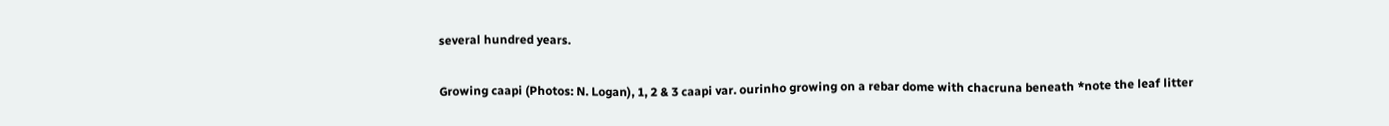several hundred years.

Growing caapi (Photos: N. Logan), 1, 2 & 3 caapi var. ourinho growing on a rebar dome with chacruna beneath *note the leaf litter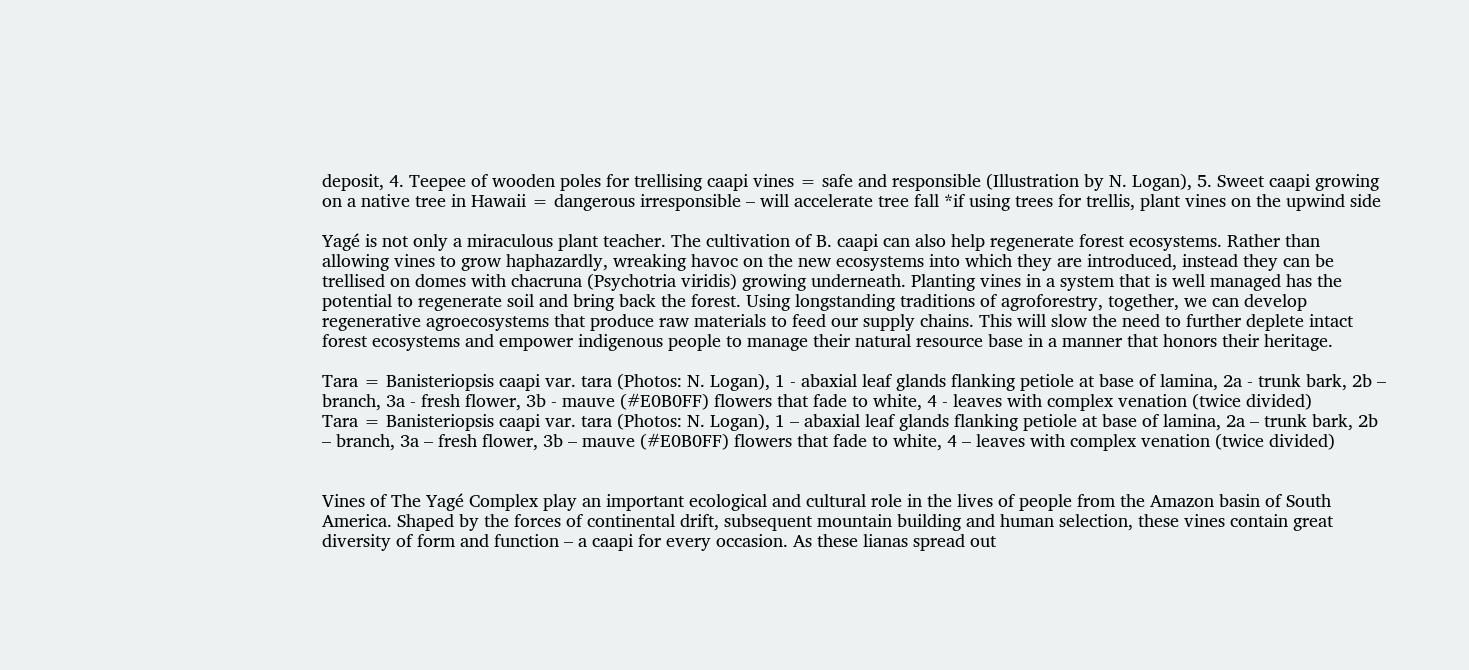deposit, 4. Teepee of wooden poles for trellising caapi vines = safe and responsible (Illustration by N. Logan), 5. Sweet caapi growing on a native tree in Hawaii = dangerous irresponsible – will accelerate tree fall *if using trees for trellis, plant vines on the upwind side

Yagé is not only a miraculous plant teacher. The cultivation of B. caapi can also help regenerate forest ecosystems. Rather than allowing vines to grow haphazardly, wreaking havoc on the new ecosystems into which they are introduced, instead they can be trellised on domes with chacruna (Psychotria viridis) growing underneath. Planting vines in a system that is well managed has the potential to regenerate soil and bring back the forest. Using longstanding traditions of agroforestry, together, we can develop regenerative agroecosystems that produce raw materials to feed our supply chains. This will slow the need to further deplete intact forest ecosystems and empower indigenous people to manage their natural resource base in a manner that honors their heritage.

Tara = Banisteriopsis caapi var. tara (Photos: N. Logan), 1 - abaxial leaf glands flanking petiole at base of lamina, 2a - trunk bark, 2b – branch, 3a - fresh flower, 3b - mauve (#E0B0FF) flowers that fade to white, 4 - leaves with complex venation (twice divided)
Tara = Banisteriopsis caapi var. tara (Photos: N. Logan), 1 – abaxial leaf glands flanking petiole at base of lamina, 2a – trunk bark, 2b – branch, 3a – fresh flower, 3b – mauve (#E0B0FF) flowers that fade to white, 4 – leaves with complex venation (twice divided)


Vines of The Yagé Complex play an important ecological and cultural role in the lives of people from the Amazon basin of South America. Shaped by the forces of continental drift, subsequent mountain building and human selection, these vines contain great diversity of form and function – a caapi for every occasion. As these lianas spread out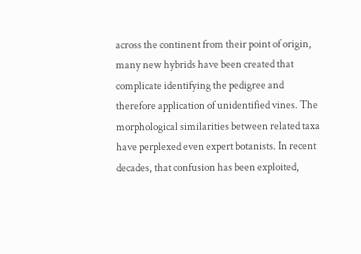across the continent from their point of origin, many new hybrids have been created that complicate identifying the pedigree and therefore application of unidentified vines. The morphological similarities between related taxa have perplexed even expert botanists. In recent decades, that confusion has been exploited,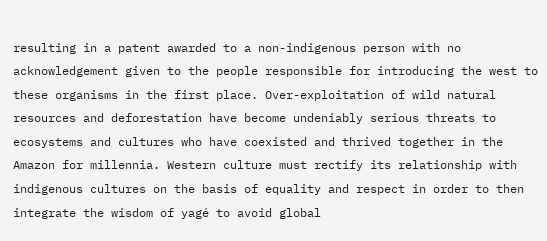resulting in a patent awarded to a non-indigenous person with no acknowledgement given to the people responsible for introducing the west to these organisms in the first place. Over-exploitation of wild natural resources and deforestation have become undeniably serious threats to ecosystems and cultures who have coexisted and thrived together in the Amazon for millennia. Western culture must rectify its relationship with indigenous cultures on the basis of equality and respect in order to then integrate the wisdom of yagé to avoid global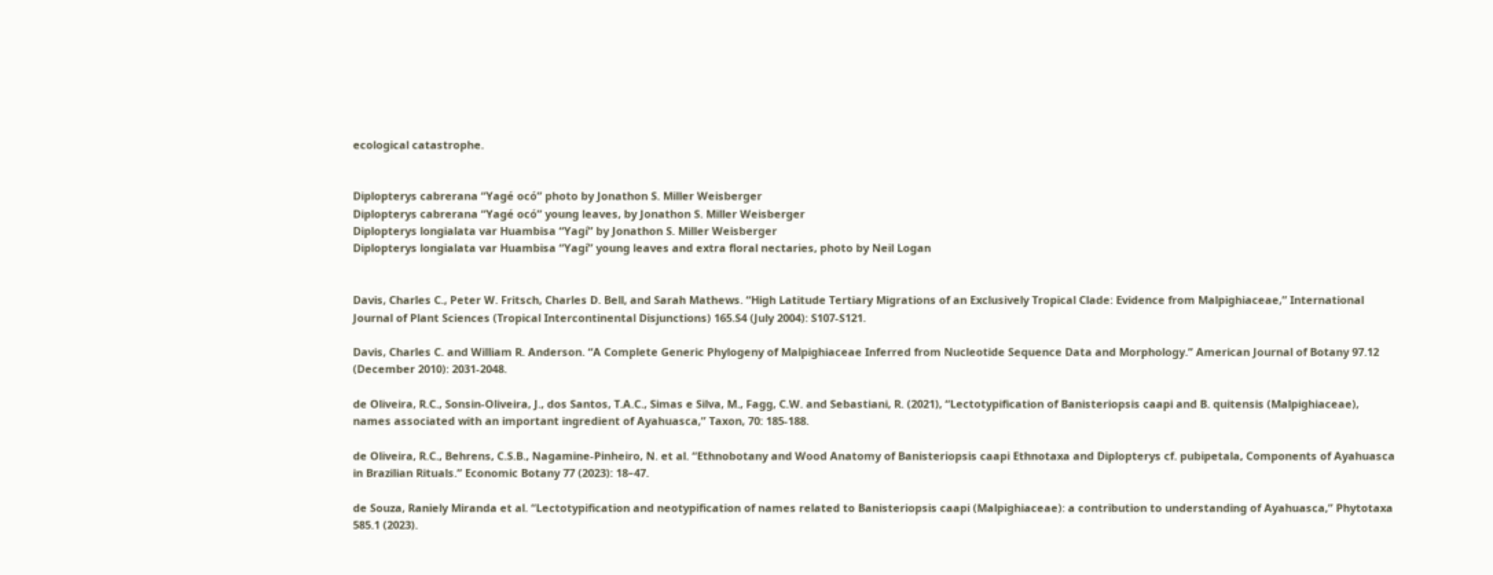ecological catastrophe.


Diplopterys cabrerana “Yagé ocó” photo by Jonathon S. Miller Weisberger
Diplopterys cabrerana “Yagé ocó” young leaves, by Jonathon S. Miller Weisberger
Diplopterys longialata var Huambisa “Yagí” by Jonathon S. Miller Weisberger
Diplopterys longialata var Huambisa “Yagí” young leaves and extra floral nectaries, photo by Neil Logan


Davis, Charles C., Peter W. Fritsch, Charles D. Bell, and Sarah Mathews. “High Latitude Tertiary Migrations of an Exclusively Tropical Clade: Evidence from Malpighiaceae,” International Journal of Plant Sciences (Tropical Intercontinental Disjunctions) 165.S4 (July 2004): S107-S121.

Davis, Charles C. and William R. Anderson. “A Complete Generic Phylogeny of Malpighiaceae Inferred from Nucleotide Sequence Data and Morphology.” American Journal of Botany 97.12 (December 2010): 2031-2048.

de Oliveira, R.C., Sonsin-Oliveira, J., dos Santos, T.A.C., Simas e Silva, M., Fagg, C.W. and Sebastiani, R. (2021), “Lectotypification of Banisteriopsis caapi and B. quitensis (Malpighiaceae), names associated with an important ingredient of Ayahuasca,” Taxon, 70: 185-188.

de Oliveira, R.C., Behrens, C.S.B., Nagamine-Pinheiro, N. et al. “Ethnobotany and Wood Anatomy of Banisteriopsis caapi Ethnotaxa and Diplopterys cf. pubipetala, Components of Ayahuasca in Brazilian Rituals.” Economic Botany 77 (2023): 18–47.

de Souza, Raniely Miranda et al. “Lectotypification and neotypification of names related to Banisteriopsis caapi (Malpighiaceae): a contribution to understanding of Ayahuasca,” Phytotaxa 585.1 (2023).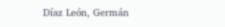Díaz León, Germán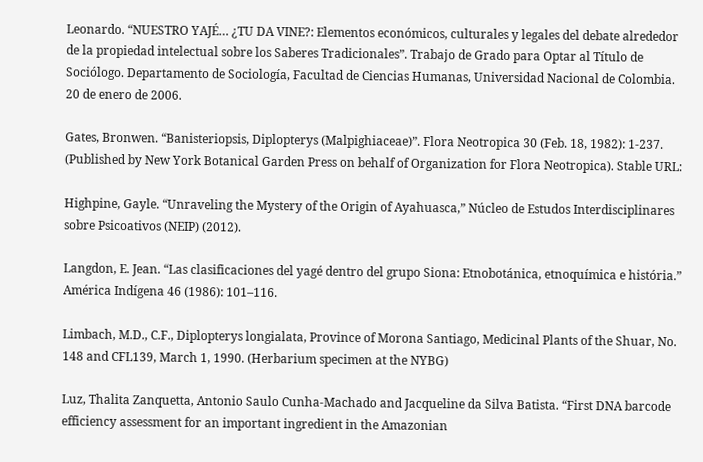Leonardo. “NUESTRO YAJÉ… ¿TU DA VINE?: Elementos económicos, culturales y legales del debate alrededor de la propiedad intelectual sobre los Saberes Tradicionales”. Trabajo de Grado para Optar al Título de Sociólogo. Departamento de Sociología, Facultad de Ciencias Humanas, Universidad Nacional de Colombia. 20 de enero de 2006.

Gates, Bronwen. “Banisteriopsis, Diplopterys (Malpighiaceae)”. Flora Neotropica 30 (Feb. 18, 1982): 1-237. (Published by New York Botanical Garden Press on behalf of Organization for Flora Neotropica). Stable URL:

Highpine, Gayle. “Unraveling the Mystery of the Origin of Ayahuasca,” Núcleo de Estudos Interdisciplinares sobre Psicoativos (NEIP) (2012).

Langdon, E. Jean. “Las clasificaciones del yagé dentro del grupo Siona: Etnobotánica, etnoquímica e história.” América Indígena 46 (1986): 101–116.

Limbach, M.D., C.F., Diplopterys longialata, Province of Morona Santiago, Medicinal Plants of the Shuar, No. 148 and CFL139, March 1, 1990. (Herbarium specimen at the NYBG)

Luz, Thalita Zanquetta, Antonio Saulo Cunha-Machado and Jacqueline da Silva Batista. “First DNA barcode efficiency assessment for an important ingredient in the Amazonian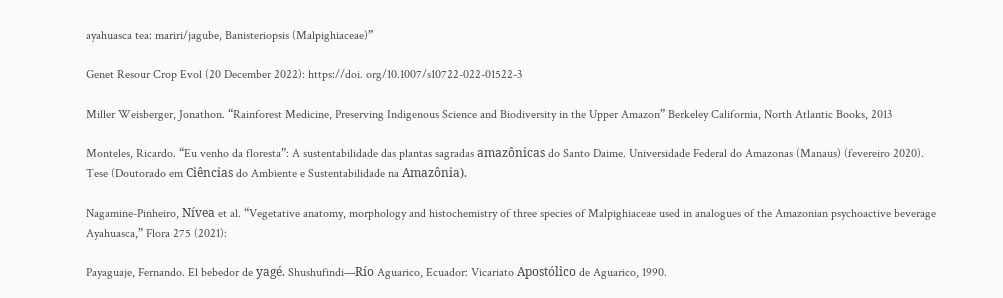ayahuasca tea: mariri/jagube, Banisteriopsis (Malpighiaceae)”

Genet Resour Crop Evol (20 December 2022): https://doi. org/10.1007/s10722-022-01522-3

Miller Weisberger, Jonathon. “Rainforest Medicine, Preserving Indigenous Science and Biodiversity in the Upper Amazon” Berkeley California, North Atlantic Books, 2013

Monteles, Ricardo. “Eu venho da floresta”: A sustentabilidade das plantas sagradas amazônicas do Santo Daime. Universidade Federal do Amazonas (Manaus) (fevereiro 2020). Tese (Doutorado em Ciências do Ambiente e Sustentabilidade na Amazônia).

Nagamine-Pinheiro, Nívea et al. “Vegetative anatomy, morphology and histochemistry of three species of Malpighiaceae used in analogues of the Amazonian psychoactive beverage Ayahuasca,” Flora 275 (2021):

Payaguaje, Fernando. El bebedor de yagé. Shushufindi—Río Aguarico, Ecuador: Vicariato Apostólico de Aguarico, 1990.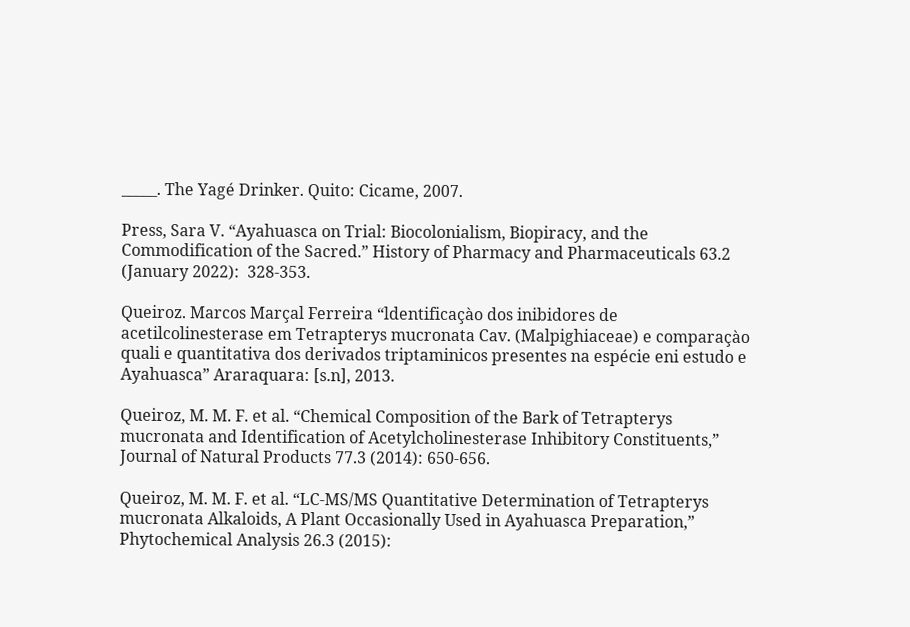_____. The Yagé Drinker. Quito: Cicame, 2007.

Press, Sara V. “Ayahuasca on Trial: Biocolonialism, Biopiracy, and the Commodification of the Sacred.” History of Pharmacy and Pharmaceuticals 63.2 (January 2022):  328-353.

Queiroz. Marcos Marçal Ferreira “ldentificaçào dos inibidores de acetilcolinesterase em Tetrapterys mucronata Cav. (Malpighiaceae) e comparaçào quali e quantitativa dos derivados triptaminicos presentes na espécie eni estudo e Ayahuasca” Araraquara: [s.n], 2013.

Queiroz, M. M. F. et al. “Chemical Composition of the Bark of Tetrapterys mucronata and Identification of Acetylcholinesterase Inhibitory Constituents,” Journal of Natural Products 77.3 (2014): 650-656.

Queiroz, M. M. F. et al. “LC-MS/MS Quantitative Determination of Tetrapterys mucronata Alkaloids, A Plant Occasionally Used in Ayahuasca Preparation,” Phytochemical Analysis 26.3 (2015):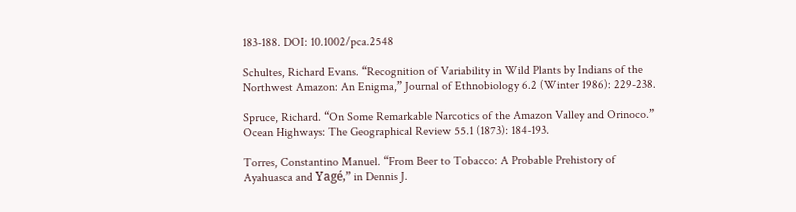183-188. DOI: 10.1002/pca.2548

Schultes, Richard Evans. “Recognition of Variability in Wild Plants by Indians of the Northwest Amazon: An Enigma,” Journal of Ethnobiology 6.2 (Winter 1986): 229-238.

Spruce, Richard. “On Some Remarkable Narcotics of the Amazon Valley and Orinoco.” Ocean Highways: The Geographical Review 55.1 (1873): 184-193.

Torres, Constantino Manuel. “From Beer to Tobacco: A Probable Prehistory of Ayahuasca and Yagé,” in Dennis J.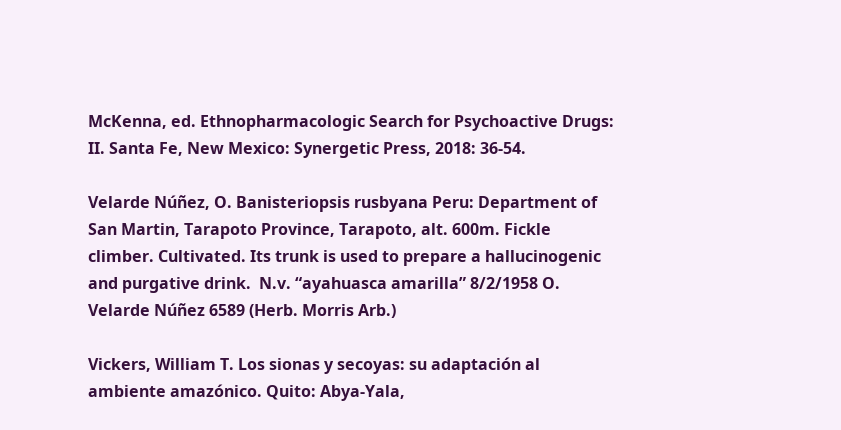McKenna, ed. Ethnopharmacologic Search for Psychoactive Drugs: II. Santa Fe, New Mexico: Synergetic Press, 2018: 36-54.

Velarde Núñez, O. Banisteriopsis rusbyana Peru: Department of San Martin, Tarapoto Province, Tarapoto, alt. 600m. Fickle climber. Cultivated. Its trunk is used to prepare a hallucinogenic and purgative drink.  N.v. “ayahuasca amarilla” 8/2/1958 O. Velarde Núñez 6589 (Herb. Morris Arb.)

Vickers, William T. Los sionas y secoyas: su adaptación al ambiente amazónico. Quito: Abya-Yala,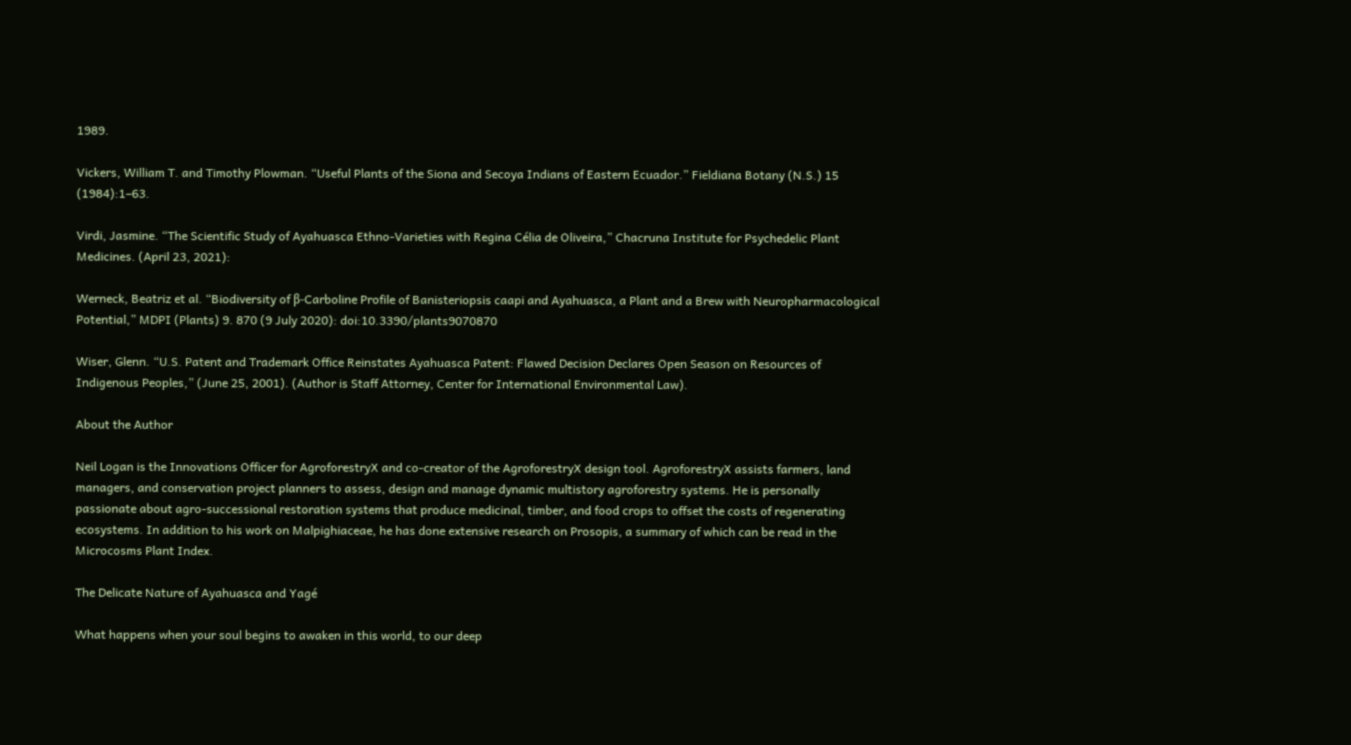1989.

Vickers, William T. and Timothy Plowman. “Useful Plants of the Siona and Secoya Indians of Eastern Ecuador.” Fieldiana Botany (N.S.) 15 (1984):1–63.

Virdi, Jasmine. “The Scientific Study of Ayahuasca Ethno-Varieties with Regina Célia de Oliveira,” Chacruna Institute for Psychedelic Plant Medicines. (April 23, 2021):

Werneck, Beatriz et al. “Biodiversity of β-Carboline Profile of Banisteriopsis caapi and Ayahuasca, a Plant and a Brew with Neuropharmacological Potential,” MDPI (Plants) 9. 870 (9 July 2020): doi:10.3390/plants9070870

Wiser, Glenn. “U.S. Patent and Trademark Office Reinstates Ayahuasca Patent: Flawed Decision Declares Open Season on Resources of Indigenous Peoples,” (June 25, 2001). (Author is Staff Attorney, Center for International Environmental Law).

About the Author

Neil Logan is the Innovations Officer for AgroforestryX and co-creator of the AgroforestryX design tool. AgroforestryX assists farmers, land managers, and conservation project planners to assess, design and manage dynamic multistory agroforestry systems. He is personally passionate about agro-successional restoration systems that produce medicinal, timber, and food crops to offset the costs of regenerating ecosystems. In addition to his work on Malpighiaceae, he has done extensive research on Prosopis, a summary of which can be read in the Microcosms Plant Index.

The Delicate Nature of Ayahuasca and Yagé

What happens when your soul begins to awaken in this world, to our deep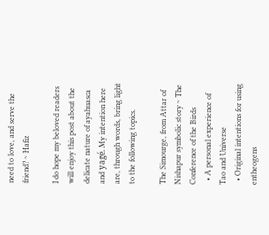need to love, and serve the friend? ~ Hafiz

I do hope my beloved readers will enjoy this post about the delicate nature of ayahuasca and yagé. My intention here are, through words, bring light to the following topics.

The Simourge, from Attar of Nishapur symbolic story ~ The Conference of the Birds
  • A personal experience of Tao and Universe
  • Original intentions for using entheogens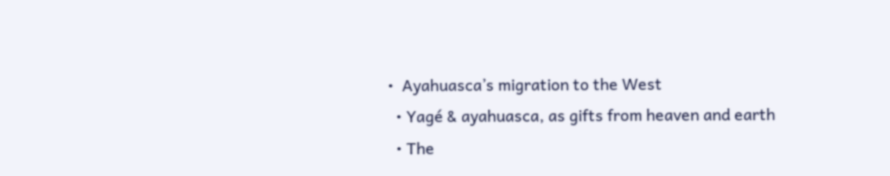•  Ayahuasca’s migration to the West
  • Yagé & ayahuasca, as gifts from heaven and earth
  • The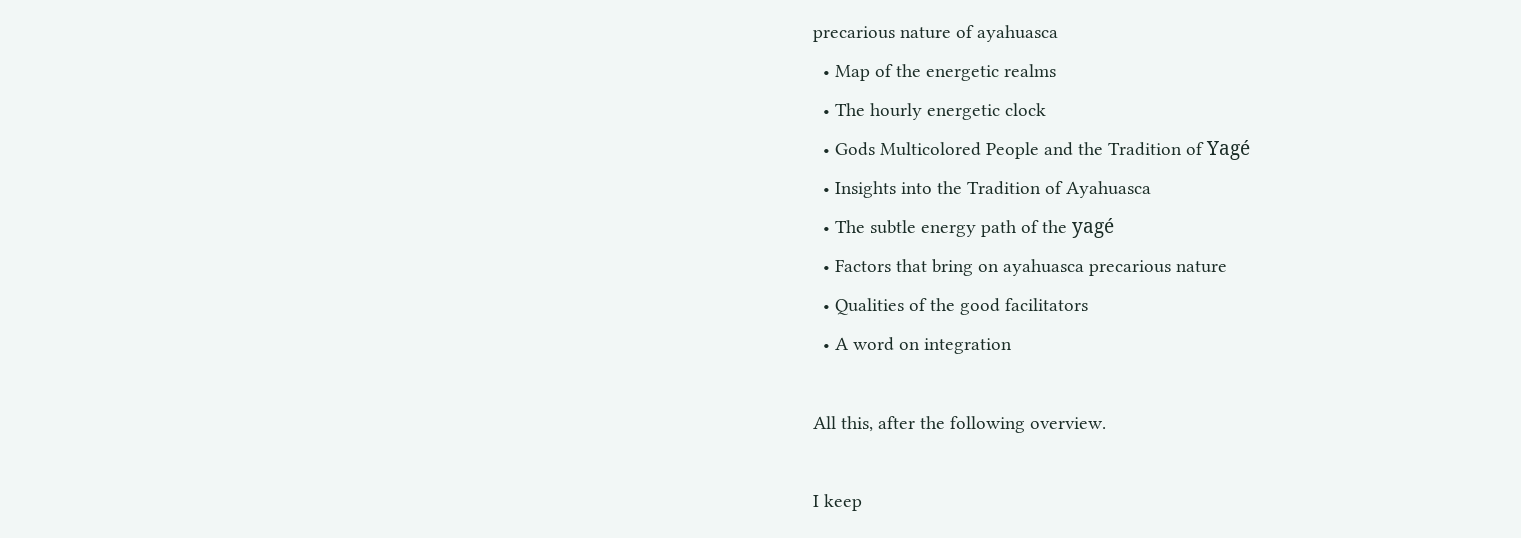precarious nature of ayahuasca
  • Map of the energetic realms
  • The hourly energetic clock
  • Gods Multicolored People and the Tradition of Yagé
  • Insights into the Tradition of Ayahuasca
  • The subtle energy path of the yagé
  • Factors that bring on ayahuasca precarious nature
  • Qualities of the good facilitators
  • A word on integration

All this, after the following overview.

I keep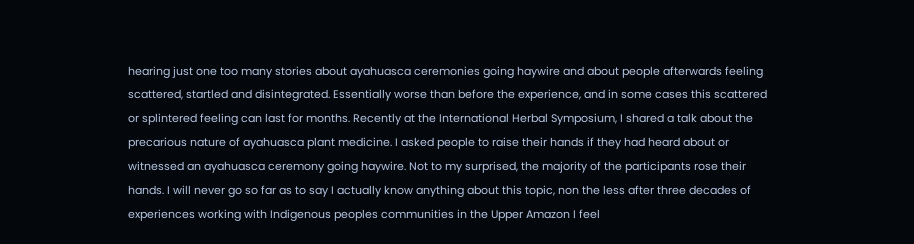hearing just one too many stories about ayahuasca ceremonies going haywire and about people afterwards feeling scattered, startled and disintegrated. Essentially worse than before the experience, and in some cases this scattered or splintered feeling can last for months. Recently at the International Herbal Symposium, I shared a talk about the precarious nature of ayahuasca plant medicine. I asked people to raise their hands if they had heard about or witnessed an ayahuasca ceremony going haywire. Not to my surprised, the majority of the participants rose their hands. I will never go so far as to say I actually know anything about this topic, non the less after three decades of experiences working with Indigenous peoples communities in the Upper Amazon I feel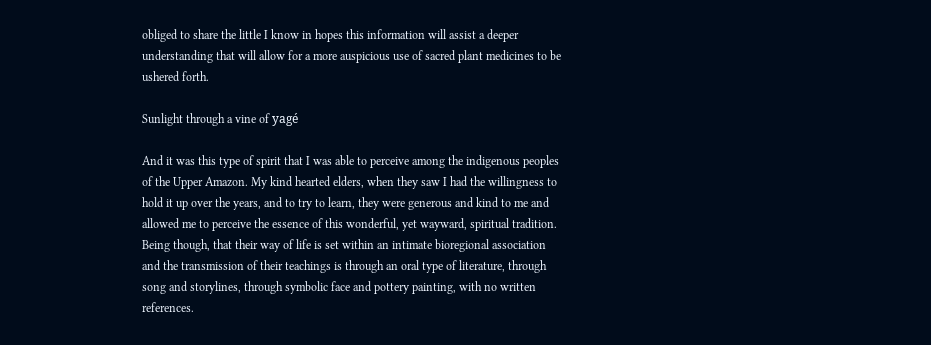obliged to share the little I know in hopes this information will assist a deeper understanding that will allow for a more auspicious use of sacred plant medicines to be ushered forth.

Sunlight through a vine of yagé

And it was this type of spirit that I was able to perceive among the indigenous peoples of the Upper Amazon. My kind hearted elders, when they saw I had the willingness to hold it up over the years, and to try to learn, they were generous and kind to me and allowed me to perceive the essence of this wonderful, yet wayward, spiritual tradition. Being though, that their way of life is set within an intimate bioregional association and the transmission of their teachings is through an oral type of literature, through song and storylines, through symbolic face and pottery painting, with no written references.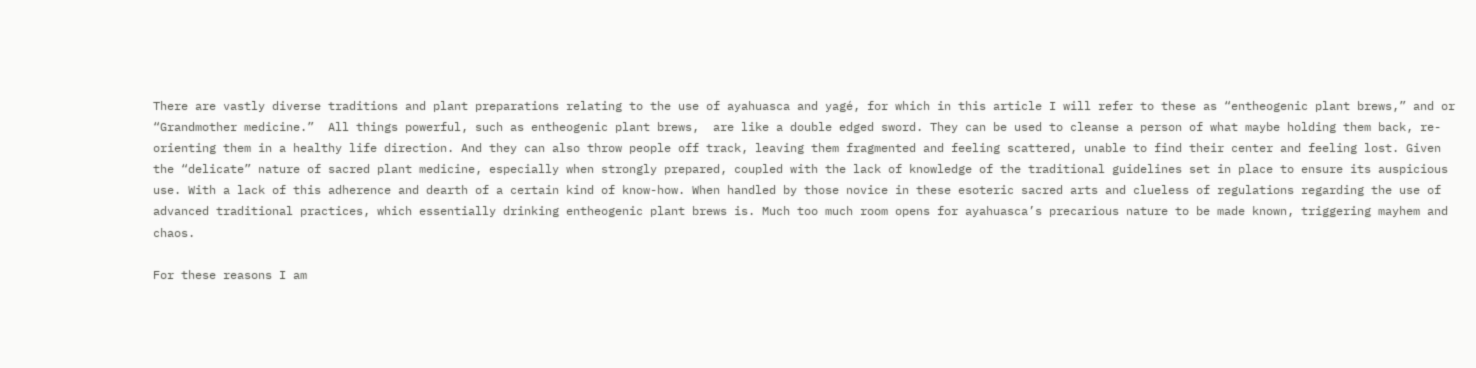There are vastly diverse traditions and plant preparations relating to the use of ayahuasca and yagé, for which in this article I will refer to these as “entheogenic plant brews,” and or “Grandmother medicine.”  All things powerful, such as entheogenic plant brews,  are like a double edged sword. They can be used to cleanse a person of what maybe holding them back, re-orienting them in a healthy life direction. And they can also throw people off track, leaving them fragmented and feeling scattered, unable to find their center and feeling lost. Given the “delicate” nature of sacred plant medicine, especially when strongly prepared, coupled with the lack of knowledge of the traditional guidelines set in place to ensure its auspicious use. With a lack of this adherence and dearth of a certain kind of know-how. When handled by those novice in these esoteric sacred arts and clueless of regulations regarding the use of advanced traditional practices, which essentially drinking entheogenic plant brews is. Much too much room opens for ayahuasca’s precarious nature to be made known, triggering mayhem and chaos.

For these reasons I am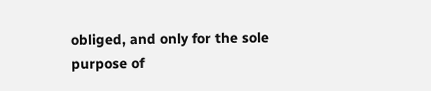obliged, and only for the sole purpose of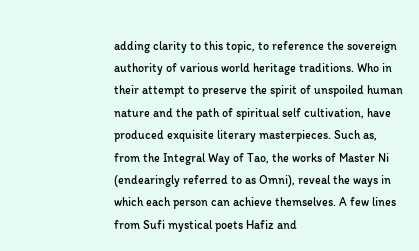adding clarity to this topic, to reference the sovereign authority of various world heritage traditions. Who in their attempt to preserve the spirit of unspoiled human nature and the path of spiritual self cultivation, have produced exquisite literary masterpieces. Such as, from the Integral Way of Tao, the works of Master Ni (endearingly referred to as Omni), reveal the ways in which each person can achieve themselves. A few lines from Sufi mystical poets Hafiz and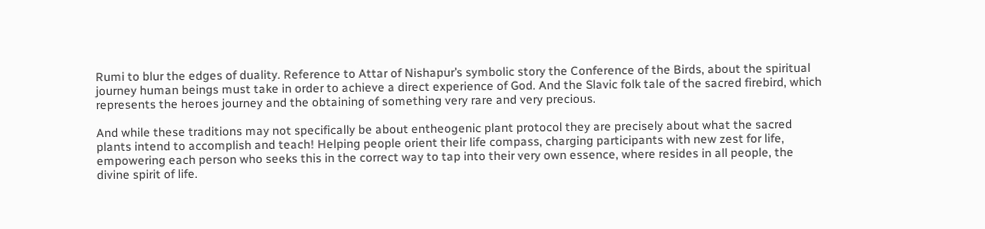Rumi to blur the edges of duality. Reference to Attar of Nishapur’s symbolic story the Conference of the Birds, about the spiritual journey human beings must take in order to achieve a direct experience of God. And the Slavic folk tale of the sacred firebird, which represents the heroes journey and the obtaining of something very rare and very precious.

And while these traditions may not specifically be about entheogenic plant protocol they are precisely about what the sacred plants intend to accomplish and teach! Helping people orient their life compass, charging participants with new zest for life, empowering each person who seeks this in the correct way to tap into their very own essence, where resides in all people, the divine spirit of life.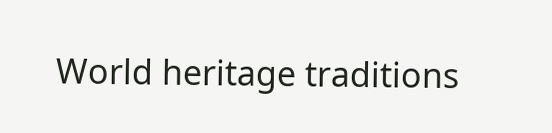World heritage traditions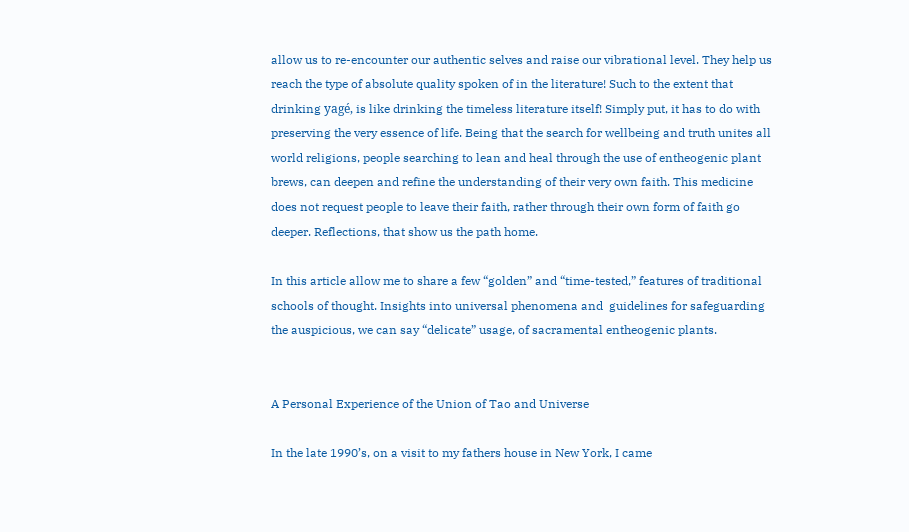allow us to re-encounter our authentic selves and raise our vibrational level. They help us reach the type of absolute quality spoken of in the literature! Such to the extent that drinking yagé, is like drinking the timeless literature itself! Simply put, it has to do with preserving the very essence of life. Being that the search for wellbeing and truth unites all world religions, people searching to lean and heal through the use of entheogenic plant brews, can deepen and refine the understanding of their very own faith. This medicine does not request people to leave their faith, rather through their own form of faith go deeper. Reflections, that show us the path home.

In this article allow me to share a few “golden” and “time-tested,” features of traditional schools of thought. Insights into universal phenomena and  guidelines for safeguarding the auspicious, we can say “delicate” usage, of sacramental entheogenic plants.


A Personal Experience of the Union of Tao and Universe

In the late 1990’s, on a visit to my fathers house in New York, I came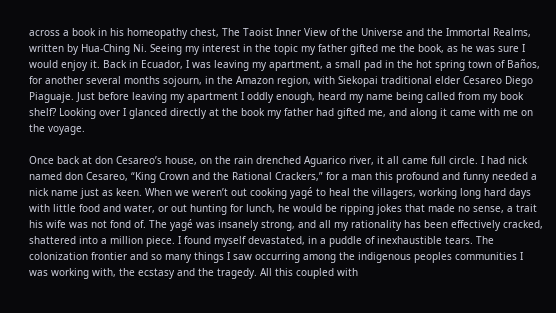across a book in his homeopathy chest, The Taoist Inner View of the Universe and the Immortal Realms, written by Hua-Ching Ni. Seeing my interest in the topic my father gifted me the book, as he was sure I would enjoy it. Back in Ecuador, I was leaving my apartment, a small pad in the hot spring town of Baños, for another several months sojourn, in the Amazon region, with Siekopai traditional elder Cesareo Diego Piaguaje. Just before leaving my apartment I oddly enough, heard my name being called from my book shelf? Looking over I glanced directly at the book my father had gifted me, and along it came with me on the voyage.

Once back at don Cesareo’s house, on the rain drenched Aguarico river, it all came full circle. I had nick named don Cesareo, “King Crown and the Rational Crackers,” for a man this profound and funny needed a nick name just as keen. When we weren’t out cooking yagé to heal the villagers, working long hard days with little food and water, or out hunting for lunch, he would be ripping jokes that made no sense, a trait his wife was not fond of. The yagé was insanely strong, and all my rationality has been effectively cracked, shattered into a million piece. I found myself devastated, in a puddle of inexhaustible tears. The colonization frontier and so many things I saw occurring among the indigenous peoples communities I was working with, the ecstasy and the tragedy. All this coupled with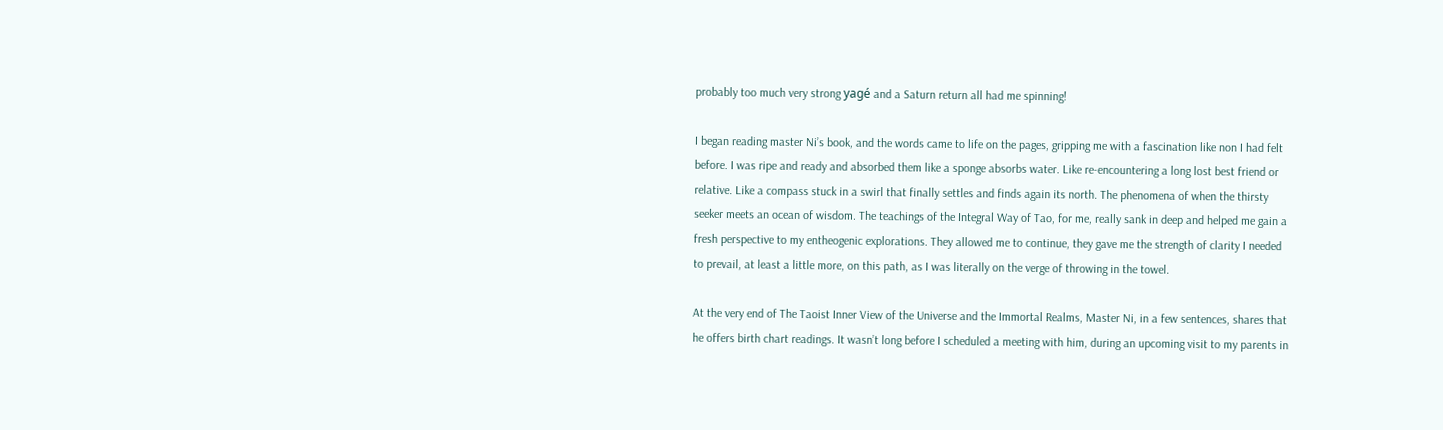probably too much very strong yagé and a Saturn return all had me spinning!

I began reading master Ni’s book, and the words came to life on the pages, gripping me with a fascination like non I had felt before. I was ripe and ready and absorbed them like a sponge absorbs water. Like re-encountering a long lost best friend or relative. Like a compass stuck in a swirl that finally settles and finds again its north. The phenomena of when the thirsty seeker meets an ocean of wisdom. The teachings of the Integral Way of Tao, for me, really sank in deep and helped me gain a fresh perspective to my entheogenic explorations. They allowed me to continue, they gave me the strength of clarity I needed to prevail, at least a little more, on this path, as I was literally on the verge of throwing in the towel.

At the very end of The Taoist Inner View of the Universe and the Immortal Realms, Master Ni, in a few sentences, shares that he offers birth chart readings. It wasn’t long before I scheduled a meeting with him, during an upcoming visit to my parents in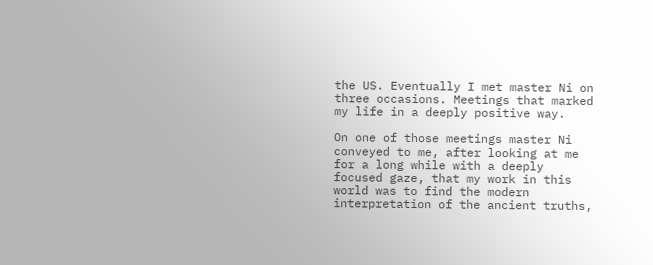the US. Eventually I met master Ni on three occasions. Meetings that marked my life in a deeply positive way.

On one of those meetings master Ni conveyed to me, after looking at me for a long while with a deeply focused gaze, that my work in this world was to find the modern interpretation of the ancient truths,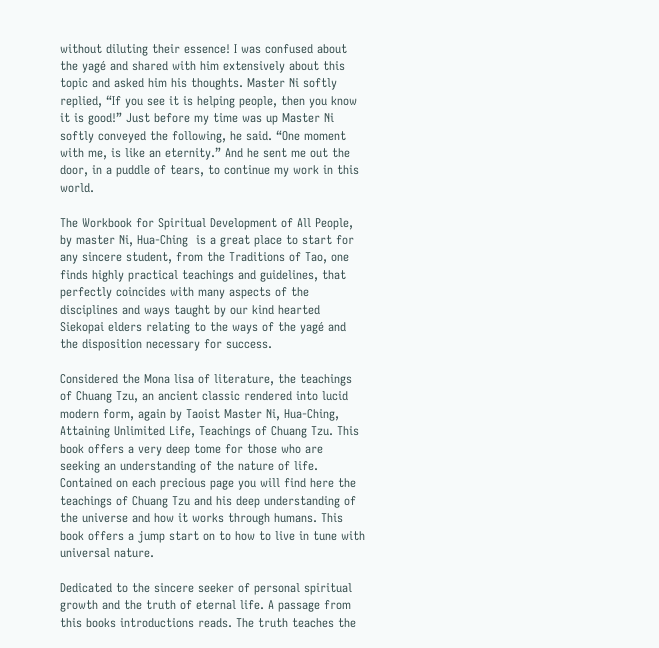without diluting their essence! I was confused about the yagé and shared with him extensively about this topic and asked him his thoughts. Master Ni softly replied, “If you see it is helping people, then you know it is good!” Just before my time was up Master Ni softly conveyed the following, he said. “One moment with me, is like an eternity.” And he sent me out the door, in a puddle of tears, to continue my work in this world.

The Workbook for Spiritual Development of All People, by master Ni, Hua-Ching  is a great place to start for any sincere student, from the Traditions of Tao, one finds highly practical teachings and guidelines, that perfectly coincides with many aspects of the disciplines and ways taught by our kind hearted Siekopai elders relating to the ways of the yagé and the disposition necessary for success.

Considered the Mona lisa of literature, the teachings of Chuang Tzu, an ancient classic rendered into lucid modern form, again by Taoist Master Ni, Hua-Ching, Attaining Unlimited Life, Teachings of Chuang Tzu. This book offers a very deep tome for those who are seeking an understanding of the nature of life. Contained on each precious page you will find here the teachings of Chuang Tzu and his deep understanding of the universe and how it works through humans. This book offers a jump start on to how to live in tune with universal nature.

Dedicated to the sincere seeker of personal spiritual growth and the truth of eternal life. A passage from this books introductions reads. The truth teaches the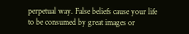perpetual way. False beliefs cause your life to be consumed by great images or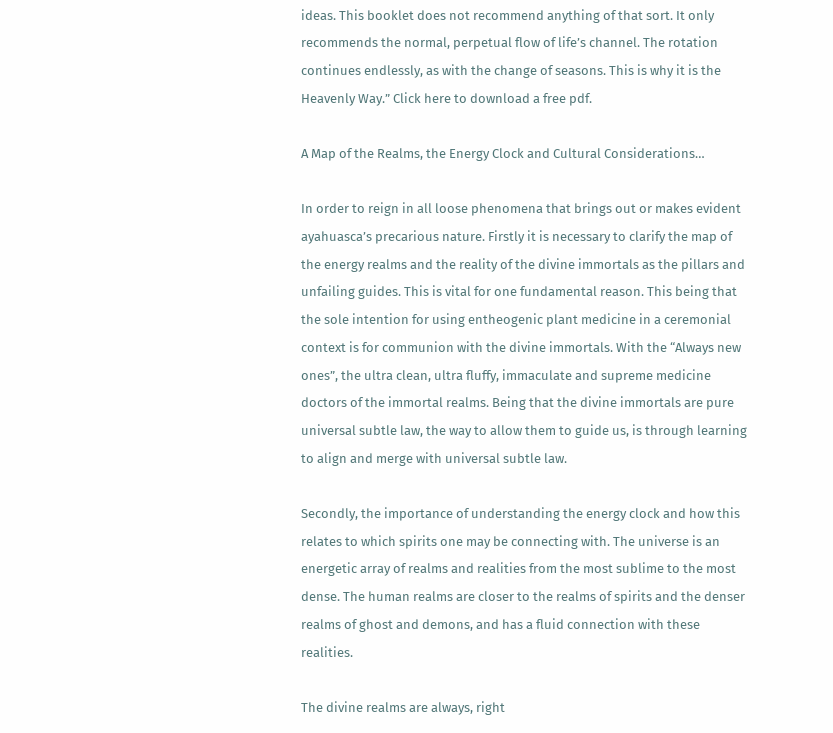ideas. This booklet does not recommend anything of that sort. It only recommends the normal, perpetual flow of life’s channel. The rotation continues endlessly, as with the change of seasons. This is why it is the Heavenly Way.” Click here to download a free pdf.

A Map of the Realms, the Energy Clock and Cultural Considerations…

In order to reign in all loose phenomena that brings out or makes evident ayahuasca’s precarious nature. Firstly it is necessary to clarify the map of the energy realms and the reality of the divine immortals as the pillars and unfailing guides. This is vital for one fundamental reason. This being that the sole intention for using entheogenic plant medicine in a ceremonial context is for communion with the divine immortals. With the “Always new ones”, the ultra clean, ultra fluffy, immaculate and supreme medicine doctors of the immortal realms. Being that the divine immortals are pure universal subtle law, the way to allow them to guide us, is through learning to align and merge with universal subtle law.

Secondly, the importance of understanding the energy clock and how this relates to which spirits one may be connecting with. The universe is an energetic array of realms and realities from the most sublime to the most dense. The human realms are closer to the realms of spirits and the denser realms of ghost and demons, and has a fluid connection with these realities.

The divine realms are always, right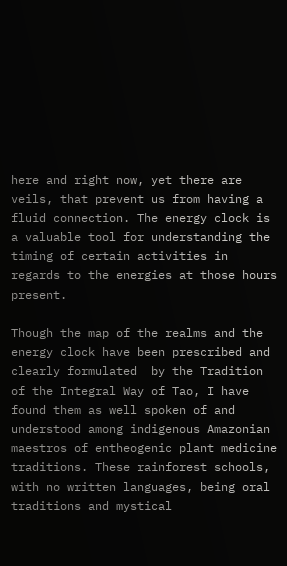here and right now, yet there are veils, that prevent us from having a fluid connection. The energy clock is a valuable tool for understanding the timing of certain activities in regards to the energies at those hours present.

Though the map of the realms and the energy clock have been prescribed and clearly formulated  by the Tradition of the Integral Way of Tao, I have found them as well spoken of and understood among indigenous Amazonian maestros of entheogenic plant medicine traditions. These rainforest schools, with no written languages, being oral traditions and mystical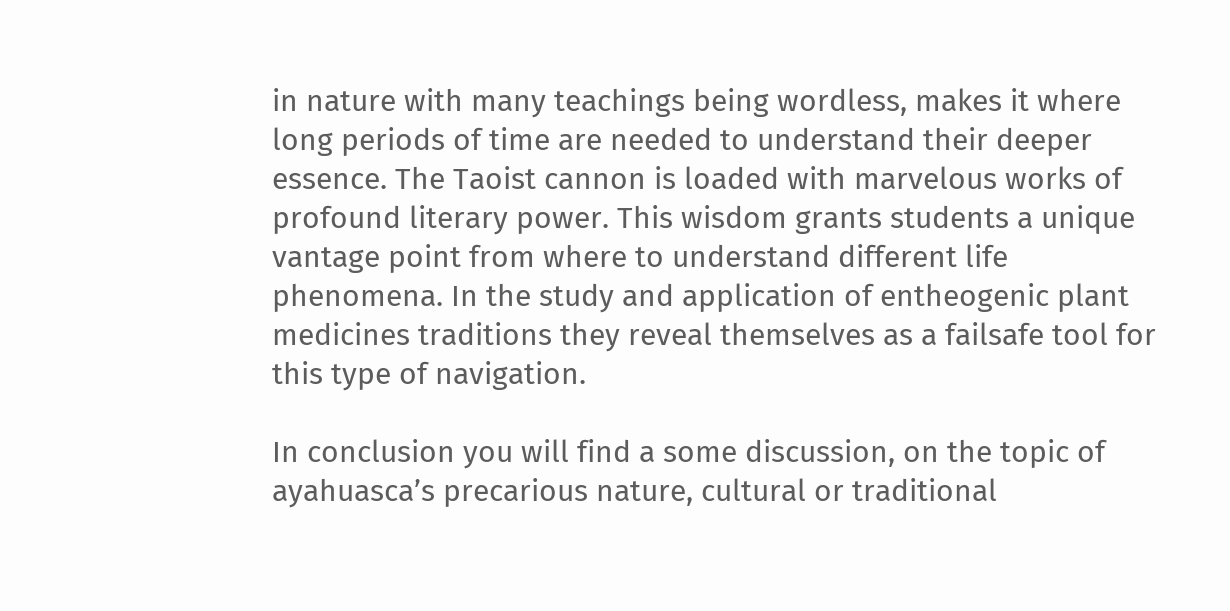in nature with many teachings being wordless, makes it where long periods of time are needed to understand their deeper essence. The Taoist cannon is loaded with marvelous works of profound literary power. This wisdom grants students a unique vantage point from where to understand different life phenomena. In the study and application of entheogenic plant medicines traditions they reveal themselves as a failsafe tool for this type of navigation.

In conclusion you will find a some discussion, on the topic of ayahuasca’s precarious nature, cultural or traditional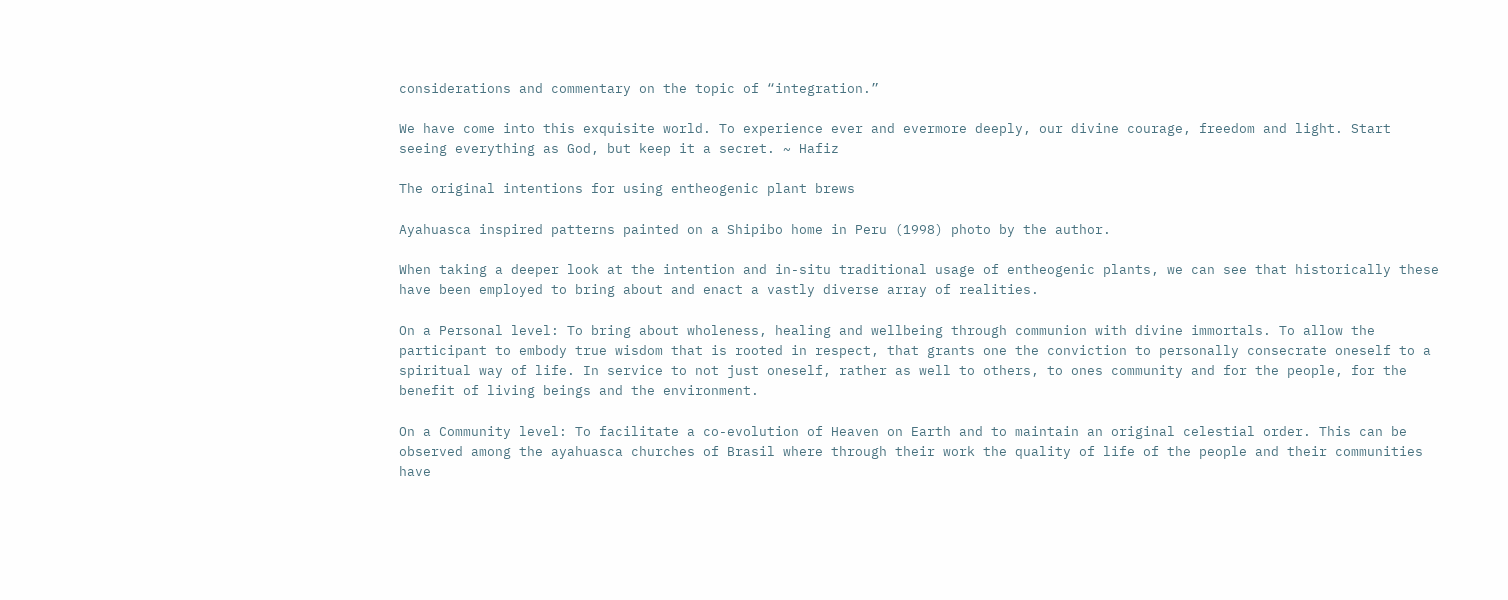considerations and commentary on the topic of “integration.”

We have come into this exquisite world. To experience ever and evermore deeply, our divine courage, freedom and light. Start seeing everything as God, but keep it a secret. ~ Hafiz

The original intentions for using entheogenic plant brews

Ayahuasca inspired patterns painted on a Shipibo home in Peru (1998) photo by the author.

When taking a deeper look at the intention and in-situ traditional usage of entheogenic plants, we can see that historically these have been employed to bring about and enact a vastly diverse array of realities.

On a Personal level: To bring about wholeness, healing and wellbeing through communion with divine immortals. To allow the participant to embody true wisdom that is rooted in respect, that grants one the conviction to personally consecrate oneself to a spiritual way of life. In service to not just oneself, rather as well to others, to ones community and for the people, for the benefit of living beings and the environment.

On a Community level: To facilitate a co-evolution of Heaven on Earth and to maintain an original celestial order. This can be observed among the ayahuasca churches of Brasil where through their work the quality of life of the people and their communities have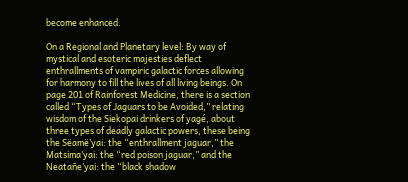become enhanced.

On a Regional and Planetary level: By way of mystical and esoteric majesties deflect enthrallments of vampiric galactic forces allowing for harmony to fill the lives of all living beings. On page 201 of Rainforest Medicine, there is a section called “Types of Jaguars to be Avoided,” relating wisdom of the Siekopai drinkers of yagé, about three types of deadly galactic powers, these being the Sëamë’yai: the “enthrallment jaguar,” the Matsima’yai: the “red poison jaguar,” and the Neatañe’yai: the “black shadow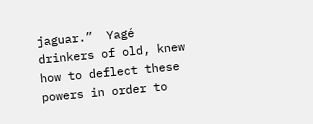jaguar.”  Yagé drinkers of old, knew how to deflect these powers in order to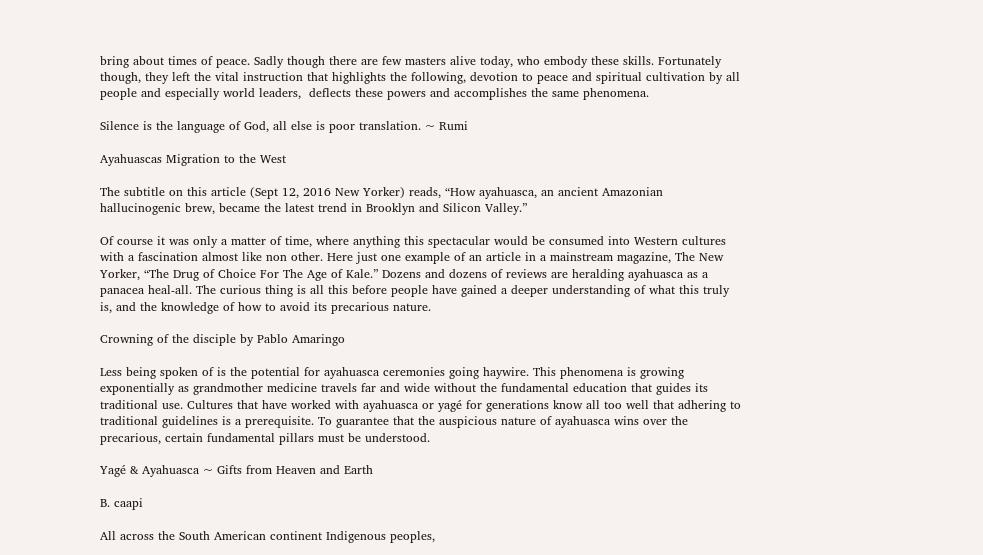bring about times of peace. Sadly though there are few masters alive today, who embody these skills. Fortunately though, they left the vital instruction that highlights the following, devotion to peace and spiritual cultivation by all people and especially world leaders,  deflects these powers and accomplishes the same phenomena.

Silence is the language of God, all else is poor translation. ~ Rumi

Ayahuascas Migration to the West

The subtitle on this article (Sept 12, 2016 New Yorker) reads, “How ayahuasca, an ancient Amazonian hallucinogenic brew, became the latest trend in Brooklyn and Silicon Valley.”

Of course it was only a matter of time, where anything this spectacular would be consumed into Western cultures with a fascination almost like non other. Here just one example of an article in a mainstream magazine, The New Yorker, “The Drug of Choice For The Age of Kale.” Dozens and dozens of reviews are heralding ayahuasca as a panacea heal-all. The curious thing is all this before people have gained a deeper understanding of what this truly is, and the knowledge of how to avoid its precarious nature.

Crowning of the disciple by Pablo Amaringo

Less being spoken of is the potential for ayahuasca ceremonies going haywire. This phenomena is growing exponentially as grandmother medicine travels far and wide without the fundamental education that guides its traditional use. Cultures that have worked with ayahuasca or yagé for generations know all too well that adhering to traditional guidelines is a prerequisite. To guarantee that the auspicious nature of ayahuasca wins over the precarious, certain fundamental pillars must be understood.

Yagé & Ayahuasca ~ Gifts from Heaven and Earth

B. caapi

All across the South American continent Indigenous peoples,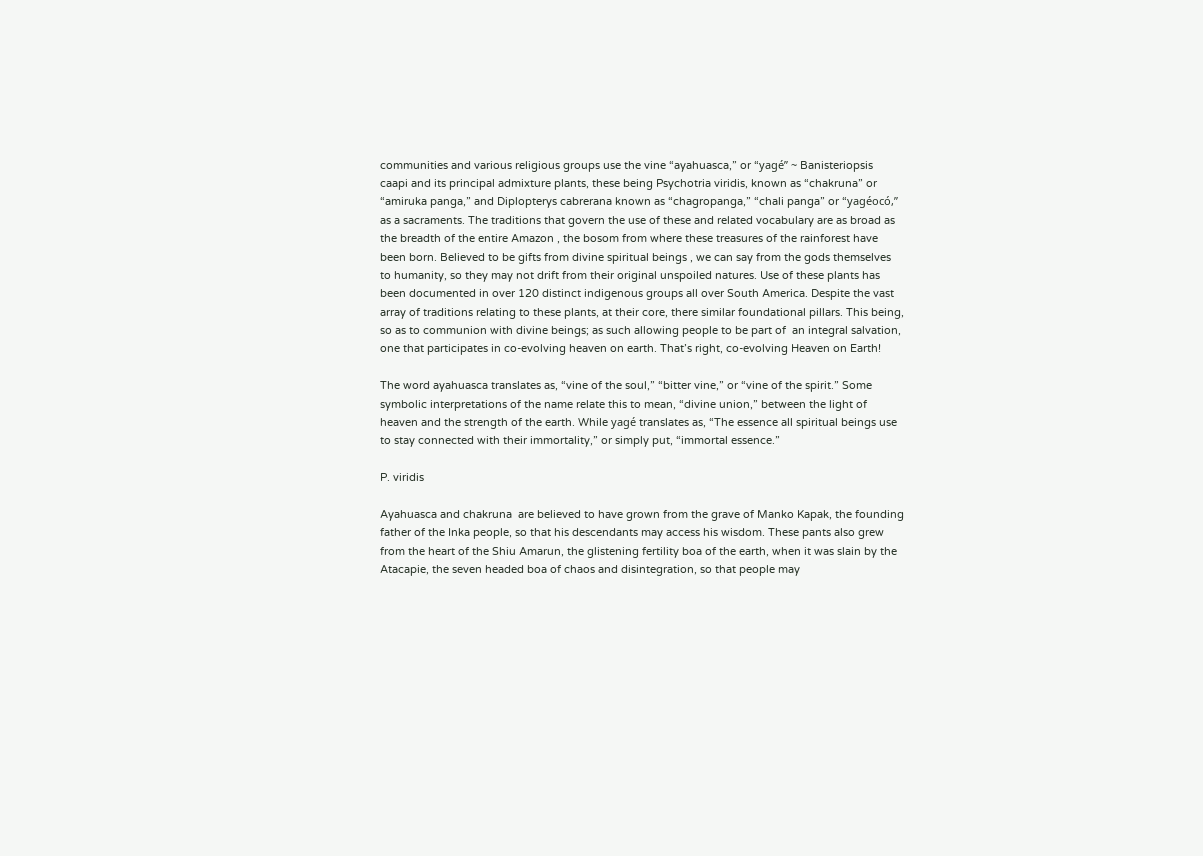communities and various religious groups use the vine “ayahuasca,” or “yagé” ~ Banisteriopsis caapi and its principal admixture plants, these being Psychotria viridis, known as “chakruna” or “amiruka panga,” and Diplopterys cabrerana known as “chagropanga,” “chali panga” or “yagéocó,” as a sacraments. The traditions that govern the use of these and related vocabulary are as broad as the breadth of the entire Amazon , the bosom from where these treasures of the rainforest have been born. Believed to be gifts from divine spiritual beings , we can say from the gods themselves to humanity, so they may not drift from their original unspoiled natures. Use of these plants has been documented in over 120 distinct indigenous groups all over South America. Despite the vast  array of traditions relating to these plants, at their core, there similar foundational pillars. This being, so as to communion with divine beings; as such allowing people to be part of  an integral salvation, one that participates in co-evolving heaven on earth. That’s right, co-evolving Heaven on Earth!

The word ayahuasca translates as, “vine of the soul,” “bitter vine,” or “vine of the spirit.” Some symbolic interpretations of the name relate this to mean, “divine union,” between the light of heaven and the strength of the earth. While yagé translates as, “The essence all spiritual beings use to stay connected with their immortality,” or simply put, “immortal essence.”

P. viridis

Ayahuasca and chakruna  are believed to have grown from the grave of Manko Kapak, the founding father of the Inka people, so that his descendants may access his wisdom. These pants also grew from the heart of the Shiu Amarun, the glistening fertility boa of the earth, when it was slain by the Atacapie, the seven headed boa of chaos and disintegration, so that people may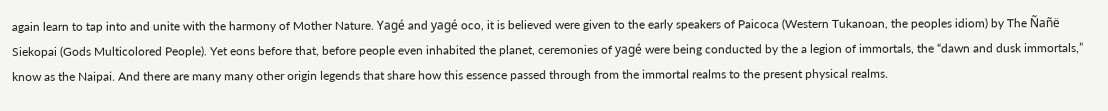again learn to tap into and unite with the harmony of Mother Nature. Yagé and yagé oco, it is believed were given to the early speakers of Paicoca (Western Tukanoan, the peoples idiom) by The Ñañë Siekopai (Gods Multicolored People). Yet eons before that, before people even inhabited the planet, ceremonies of yagé were being conducted by the a legion of immortals, the “dawn and dusk immortals,”  know as the Naipai. And there are many many other origin legends that share how this essence passed through from the immortal realms to the present physical realms.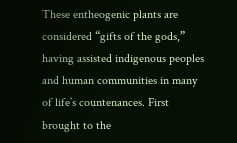These entheogenic plants are considered “gifts of the gods,” having assisted indigenous peoples and human communities in many of life’s countenances. First brought to the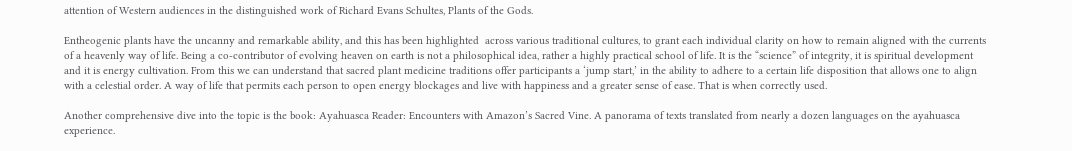attention of Western audiences in the distinguished work of Richard Evans Schultes, Plants of the Gods.

Entheogenic plants have the uncanny and remarkable ability, and this has been highlighted  across various traditional cultures, to grant each individual clarity on how to remain aligned with the currents of a heavenly way of life. Being a co-contributor of evolving heaven on earth is not a philosophical idea, rather a highly practical school of life. It is the “science” of integrity, it is spiritual development and it is energy cultivation. From this we can understand that sacred plant medicine traditions offer participants a ‘jump start,’ in the ability to adhere to a certain life disposition that allows one to align with a celestial order. A way of life that permits each person to open energy blockages and live with happiness and a greater sense of ease. That is when correctly used.

Another comprehensive dive into the topic is the book: Ayahuasca Reader: Encounters with Amazon’s Sacred Vine. A panorama of texts translated from nearly a dozen languages on the ayahuasca experience.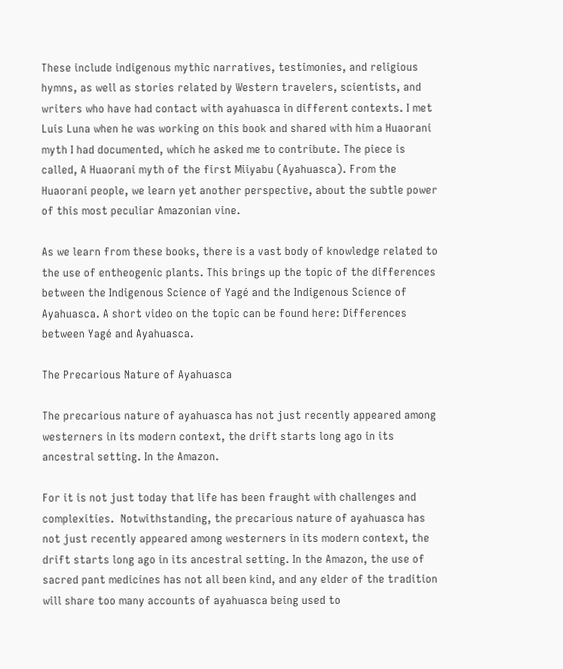These include indigenous mythic narratives, testimonies, and religious hymns, as well as stories related by Western travelers, scientists, and writers who have had contact with ayahuasca in different contexts. I met Luis Luna when he was working on this book and shared with him a Huaorani myth I had documented, which he asked me to contribute. The piece is called, A Huaorani myth of the first Miiyabu (Ayahuasca). From the Huaorani people, we learn yet another perspective, about the subtle power of this most peculiar Amazonian vine.

As we learn from these books, there is a vast body of knowledge related to the use of entheogenic plants. This brings up the topic of the differences between the Indigenous Science of Yagé and the Indigenous Science of Ayahuasca. A short video on the topic can be found here: Differences between Yagé and Ayahuasca.

The Precarious Nature of Ayahuasca

The precarious nature of ayahuasca has not just recently appeared among westerners in its modern context, the drift starts long ago in its ancestral setting. In the Amazon.

For it is not just today that life has been fraught with challenges and complexities.  Notwithstanding, the precarious nature of ayahuasca has not just recently appeared among westerners in its modern context, the drift starts long ago in its ancestral setting. In the Amazon, the use of sacred pant medicines has not all been kind, and any elder of the tradition will share too many accounts of ayahuasca being used to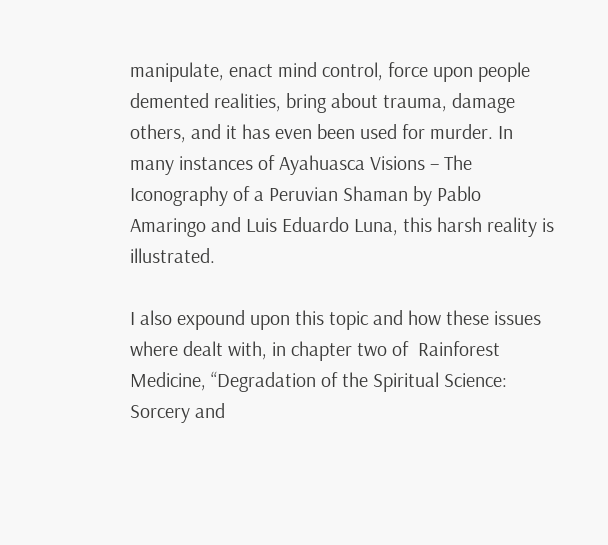manipulate, enact mind control, force upon people demented realities, bring about trauma, damage others, and it has even been used for murder. In many instances of Ayahuasca Visions – The Iconography of a Peruvian Shaman by Pablo Amaringo and Luis Eduardo Luna, this harsh reality is illustrated.

I also expound upon this topic and how these issues where dealt with, in chapter two of  Rainforest Medicine, “Degradation of the Spiritual Science: Sorcery and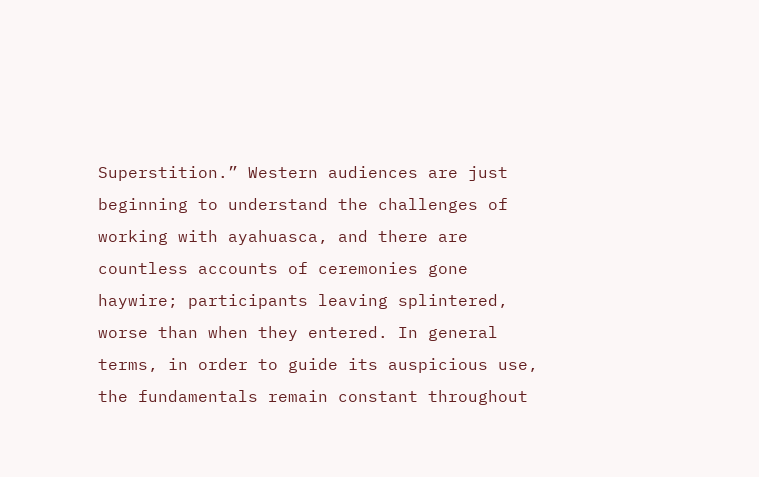Superstition.” Western audiences are just beginning to understand the challenges of working with ayahuasca, and there are countless accounts of ceremonies gone haywire; participants leaving splintered, worse than when they entered. In general terms, in order to guide its auspicious use, the fundamentals remain constant throughout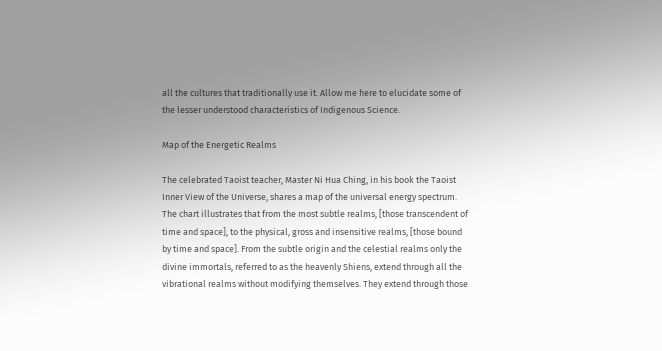all the cultures that traditionally use it. Allow me here to elucidate some of the lesser understood characteristics of Indigenous Science.

Map of the Energetic Realms

The celebrated Taoist teacher, Master Ni Hua Ching, in his book the Taoist Inner View of the Universe, shares a map of the universal energy spectrum. The chart illustrates that from the most subtle realms, [those transcendent of time and space], to the physical, gross and insensitive realms, [those bound by time and space]. From the subtle origin and the celestial realms only the divine immortals, referred to as the heavenly Shiens, extend through all the vibrational realms without modifying themselves. They extend through those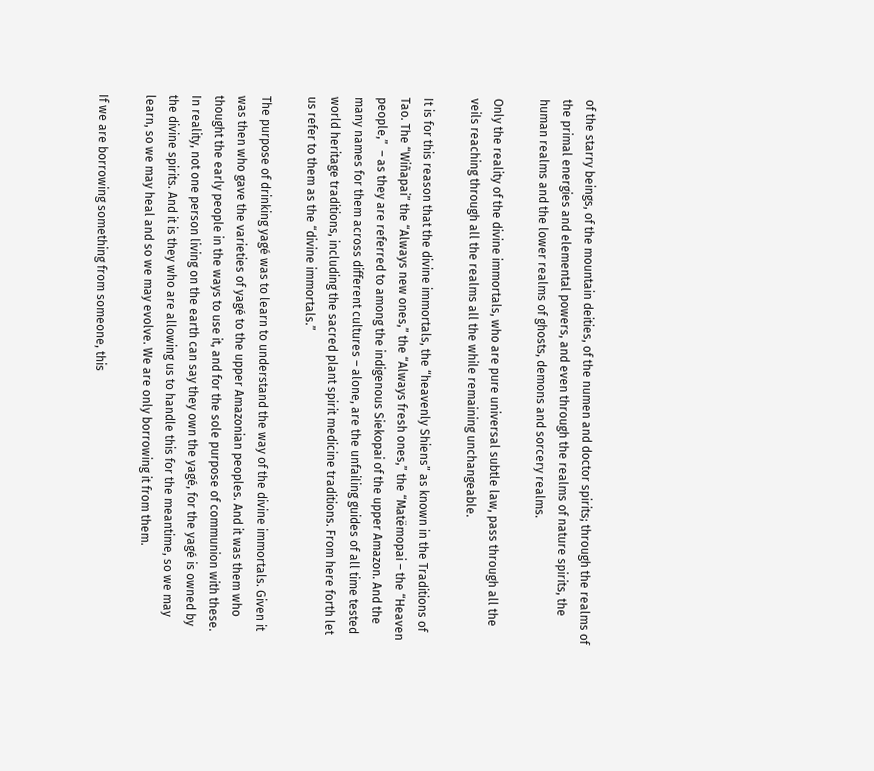of the starry beings, of the mountain deities, of the numen and doctor spirits; through the realms of the primal energies and elemental powers, and even through the realms of nature spirits, the human realms and the lower realms of ghosts, demons and sorcery realms.

Only the reality of the divine immortals, who are pure universal subtle law, pass through all the veils reaching through all the realms all the while remaining unchangeable.

It is for this reason that the divine immortals, the “heavenly Shiens” as known in the Traditions of Tao. The “Wiñapai” the “Always new ones,” the “Always fresh ones,” the “Matëmopai – the “Heaven people,”  – as they are referred to among the indigenous Siekopai of the upper Amazon. And the many names for them across different cultures – alone, are the unfailing guides of all time tested world heritage traditions, including the sacred plant spirit medicine traditions. From here forth let us refer to them as the “divine immortals.”

The purpose of drinking yagé was to learn to understand the way of the divine immortals. Given it was then who gave the varieties of yagé to the upper Amazonian peoples. And it was them who thought the early people in the ways to use it, and for the sole purpose of communion with these. In reality, not one person living on the earth can say they own the yagé, for the yagé is owned by the divine spirits. And it is they who are allowing us to handle this for the meantime, so we may learn, so we may heal and so we may evolve. We are only borrowing it from them.

If we are borrowing something from someone, this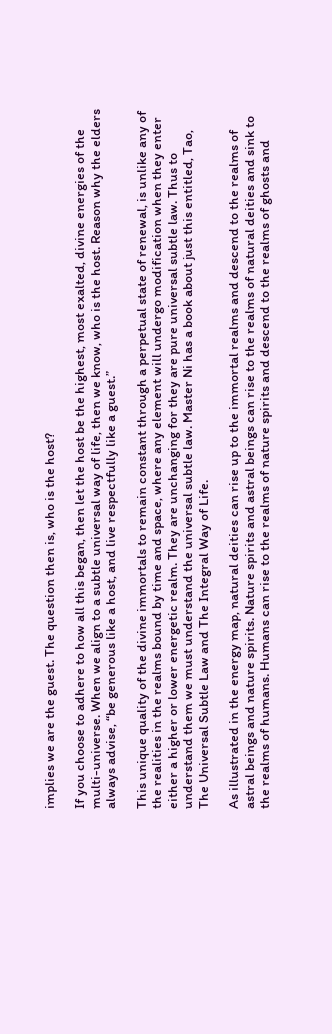implies we are the guest. The question then is, who is the host?

If you choose to adhere to how all this began, then let the host be the highest, most exalted, divine energies of the multi-universe. When we align to a subtle universal way of life, then we know, who is the host. Reason why the elders always advise, “be generous like a host, and live respectfully like a guest.”

This unique quality of the divine immortals to remain constant through a perpetual state of renewal, is unlike any of the realities in the realms bound by time and space, where any element will undergo modification when they enter either a higher or lower energetic realm. They are unchanging for they are pure universal subtle law. Thus to understand them we must understand the universal subtle law. Master Ni has a book about just this entitled, Tao, The Universal Subtle Law and The Integral Way of Life.

As illustrated in the energy map, natural deities can rise up to the immortal realms and descend to the realms of astral beings and nature spirits. Nature spirits and astral beings can rise to the realms of natural deities and sink to the realms of humans. Humans can rise to the realms of nature spirits and descend to the realms of ghosts and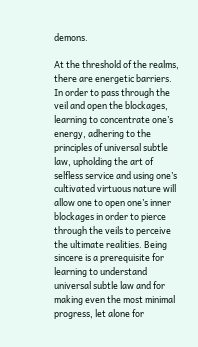demons.

At the threshold of the realms, there are energetic barriers. In order to pass through the veil and open the blockages, learning to concentrate one’s energy, adhering to the principles of universal subtle law, upholding the art of selfless service and using one’s cultivated virtuous nature will allow one to open one’s inner blockages in order to pierce through the veils to perceive the ultimate realities. Being sincere is a prerequisite for learning to understand universal subtle law and for making even the most minimal progress, let alone for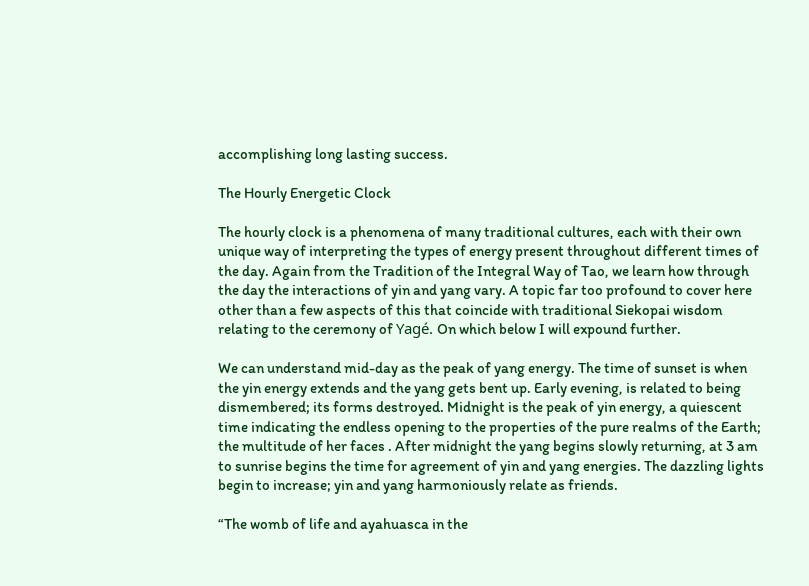accomplishing long lasting success.

The Hourly Energetic Clock

The hourly clock is a phenomena of many traditional cultures, each with their own unique way of interpreting the types of energy present throughout different times of the day. Again from the Tradition of the Integral Way of Tao, we learn how through the day the interactions of yin and yang vary. A topic far too profound to cover here other than a few aspects of this that coincide with traditional Siekopai wisdom relating to the ceremony of Yagé. On which below I will expound further.

We can understand mid-day as the peak of yang energy. The time of sunset is when the yin energy extends and the yang gets bent up. Early evening, is related to being dismembered; its forms destroyed. Midnight is the peak of yin energy, a quiescent time indicating the endless opening to the properties of the pure realms of the Earth; the multitude of her faces . After midnight the yang begins slowly returning, at 3 am to sunrise begins the time for agreement of yin and yang energies. The dazzling lights begin to increase; yin and yang harmoniously relate as friends.

“The womb of life and ayahuasca in the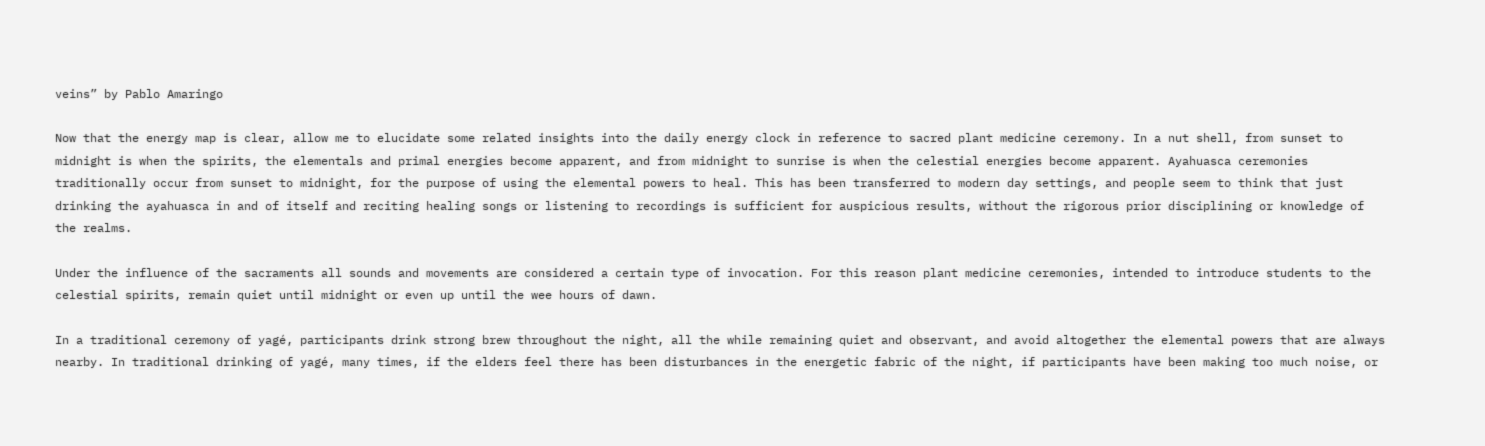veins” by Pablo Amaringo

Now that the energy map is clear, allow me to elucidate some related insights into the daily energy clock in reference to sacred plant medicine ceremony. In a nut shell, from sunset to midnight is when the spirits, the elementals and primal energies become apparent, and from midnight to sunrise is when the celestial energies become apparent. Ayahuasca ceremonies traditionally occur from sunset to midnight, for the purpose of using the elemental powers to heal. This has been transferred to modern day settings, and people seem to think that just drinking the ayahuasca in and of itself and reciting healing songs or listening to recordings is sufficient for auspicious results, without the rigorous prior disciplining or knowledge of the realms.

Under the influence of the sacraments all sounds and movements are considered a certain type of invocation. For this reason plant medicine ceremonies, intended to introduce students to the celestial spirits, remain quiet until midnight or even up until the wee hours of dawn.

In a traditional ceremony of yagé, participants drink strong brew throughout the night, all the while remaining quiet and observant, and avoid altogether the elemental powers that are always nearby. In traditional drinking of yagé, many times, if the elders feel there has been disturbances in the energetic fabric of the night, if participants have been making too much noise, or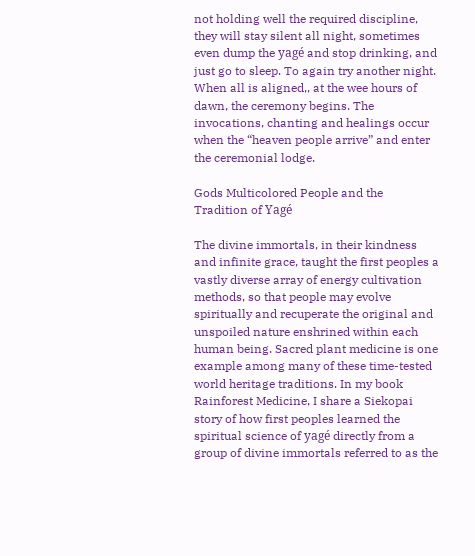not holding well the required discipline, they will stay silent all night, sometimes even dump the yagé and stop drinking, and just go to sleep. To again try another night. When all is aligned,, at the wee hours of dawn, the ceremony begins. The invocations, chanting and healings occur when the “heaven people arrive” and enter the ceremonial lodge.

Gods Multicolored People and the Tradition of Yagé

The divine immortals, in their kindness and infinite grace, taught the first peoples a vastly diverse array of energy cultivation methods, so that people may evolve spiritually and recuperate the original and unspoiled nature enshrined within each human being. Sacred plant medicine is one example among many of these time-tested world heritage traditions. In my book Rainforest Medicine, I share a Siekopai story of how first peoples learned the spiritual science of yagé directly from a group of divine immortals referred to as the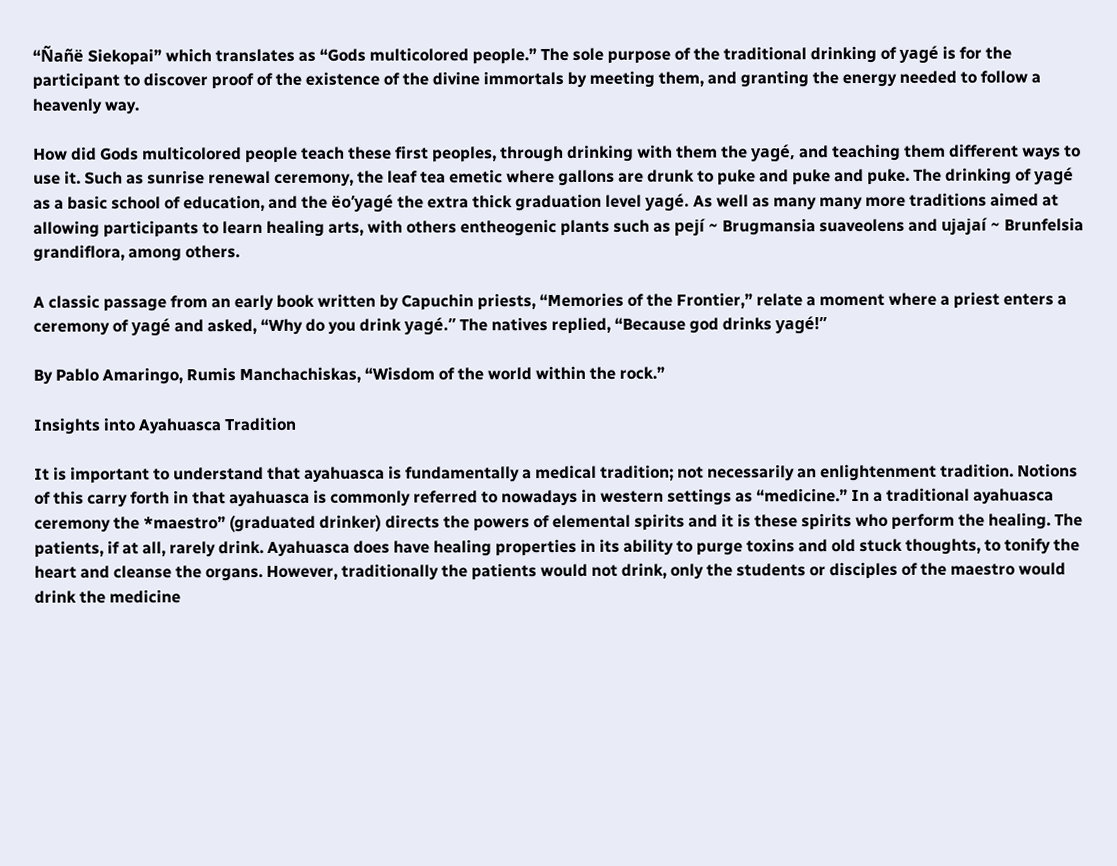“Ñañë Siekopai” which translates as “Gods multicolored people.” The sole purpose of the traditional drinking of yagé is for the participant to discover proof of the existence of the divine immortals by meeting them, and granting the energy needed to follow a heavenly way.

How did Gods multicolored people teach these first peoples, through drinking with them the yagé, and teaching them different ways to use it. Such as sunrise renewal ceremony, the leaf tea emetic where gallons are drunk to puke and puke and puke. The drinking of yagé as a basic school of education, and the ëo’yagé the extra thick graduation level yagé. As well as many many more traditions aimed at allowing participants to learn healing arts, with others entheogenic plants such as pejí ~ Brugmansia suaveolens and ujajaí ~ Brunfelsia grandiflora, among others.

A classic passage from an early book written by Capuchin priests, “Memories of the Frontier,” relate a moment where a priest enters a ceremony of yagé and asked, “Why do you drink yagé.” The natives replied, “Because god drinks yagé!”

By Pablo Amaringo, Rumis Manchachiskas, “Wisdom of the world within the rock.”

Insights into Ayahuasca Tradition

It is important to understand that ayahuasca is fundamentally a medical tradition; not necessarily an enlightenment tradition. Notions of this carry forth in that ayahuasca is commonly referred to nowadays in western settings as “medicine.” In a traditional ayahuasca ceremony the *maestro” (graduated drinker) directs the powers of elemental spirits and it is these spirits who perform the healing. The patients, if at all, rarely drink. Ayahuasca does have healing properties in its ability to purge toxins and old stuck thoughts, to tonify the heart and cleanse the organs. However, traditionally the patients would not drink, only the students or disciples of the maestro would drink the medicine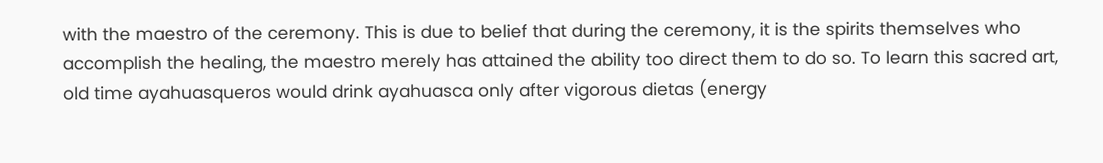with the maestro of the ceremony. This is due to belief that during the ceremony, it is the spirits themselves who accomplish the healing, the maestro merely has attained the ability too direct them to do so. To learn this sacred art, old time ayahuasqueros would drink ayahuasca only after vigorous dietas (energy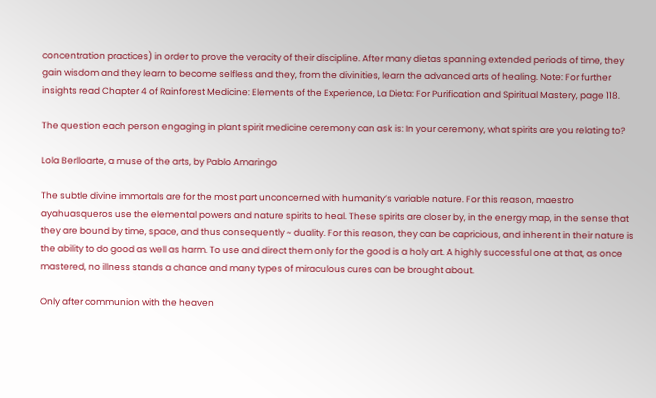concentration practices) in order to prove the veracity of their discipline. After many dietas spanning extended periods of time, they gain wisdom and they learn to become selfless and they, from the divinities, learn the advanced arts of healing. Note: For further insights read Chapter 4 of Rainforest Medicine: Elements of the Experience, La Dieta: For Purification and Spiritual Mastery, page 118.

The question each person engaging in plant spirit medicine ceremony can ask is: In your ceremony, what spirits are you relating to?

Lola Berlloarte, a muse of the arts, by Pablo Amaringo

The subtle divine immortals are for the most part unconcerned with humanity’s variable nature. For this reason, maestro ayahuasqueros use the elemental powers and nature spirits to heal. These spirits are closer by, in the energy map, in the sense that they are bound by time, space, and thus consequently ~ duality. For this reason, they can be capricious, and inherent in their nature is the ability to do good as well as harm. To use and direct them only for the good is a holy art. A highly successful one at that, as once mastered, no illness stands a chance and many types of miraculous cures can be brought about.

Only after communion with the heaven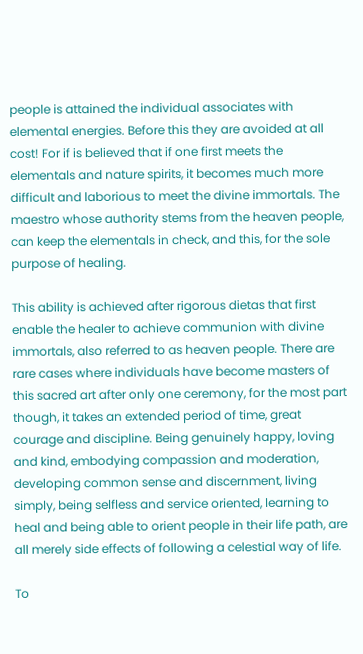people is attained the individual associates with elemental energies. Before this they are avoided at all cost! For if is believed that if one first meets the elementals and nature spirits, it becomes much more difficult and laborious to meet the divine immortals. The maestro whose authority stems from the heaven people, can keep the elementals in check, and this, for the sole purpose of healing.

This ability is achieved after rigorous dietas that first enable the healer to achieve communion with divine immortals, also referred to as heaven people. There are rare cases where individuals have become masters of this sacred art after only one ceremony, for the most part though, it takes an extended period of time, great courage and discipline. Being genuinely happy, loving and kind, embodying compassion and moderation, developing common sense and discernment, living simply, being selfless and service oriented, learning to heal and being able to orient people in their life path, are all merely side effects of following a celestial way of life.

To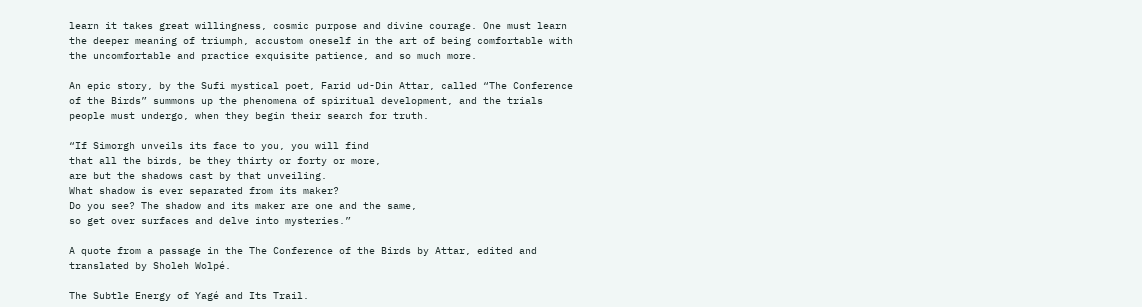learn it takes great willingness, cosmic purpose and divine courage. One must learn the deeper meaning of triumph, accustom oneself in the art of being comfortable with the uncomfortable and practice exquisite patience, and so much more.

An epic story, by the Sufi mystical poet, Farid ud-Din Attar, called “The Conference of the Birds” summons up the phenomena of spiritual development, and the trials people must undergo, when they begin their search for truth.

“If Simorgh unveils its face to you, you will find
that all the birds, be they thirty or forty or more,
are but the shadows cast by that unveiling.
What shadow is ever separated from its maker?
Do you see? The shadow and its maker are one and the same,
so get over surfaces and delve into mysteries.”

A quote from a passage in the The Conference of the Birds by Attar, edited and translated by Sholeh Wolpé.

The Subtle Energy of Yagé and Its Trail.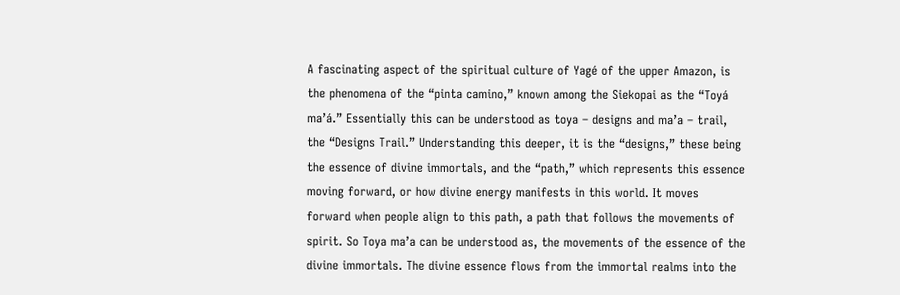A fascinating aspect of the spiritual culture of Yagé of the upper Amazon, is the phenomena of the “pinta camino,” known among the Siekopai as the “Toyá ma’á.” Essentially this can be understood as toya – designs and ma’a – trail, the “Designs Trail.” Understanding this deeper, it is the “designs,” these being the essence of divine immortals, and the “path,” which represents this essence moving forward, or how divine energy manifests in this world. It moves forward when people align to this path, a path that follows the movements of spirit. So Toya ma’a can be understood as, the movements of the essence of the divine immortals. The divine essence flows from the immortal realms into the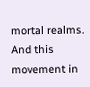mortal realms. And this movement in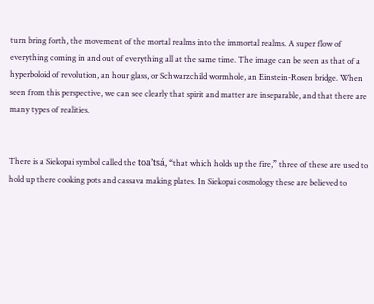turn bring forth, the movement of the mortal realms into the immortal realms. A super flow of everything coming in and out of everything all at the same time. The image can be seen as that of a hyperboloid of revolution, an hour glass, or Schwarzchild wormhole, an Einstein-Rosen bridge. When seen from this perspective, we can see clearly that spirit and matter are inseparable, and that there are many types of realities.


There is a Siekopai symbol called the toa’tsá, “that which holds up the fire,” three of these are used to hold up there cooking pots and cassava making plates. In Siekopai cosmology these are believed to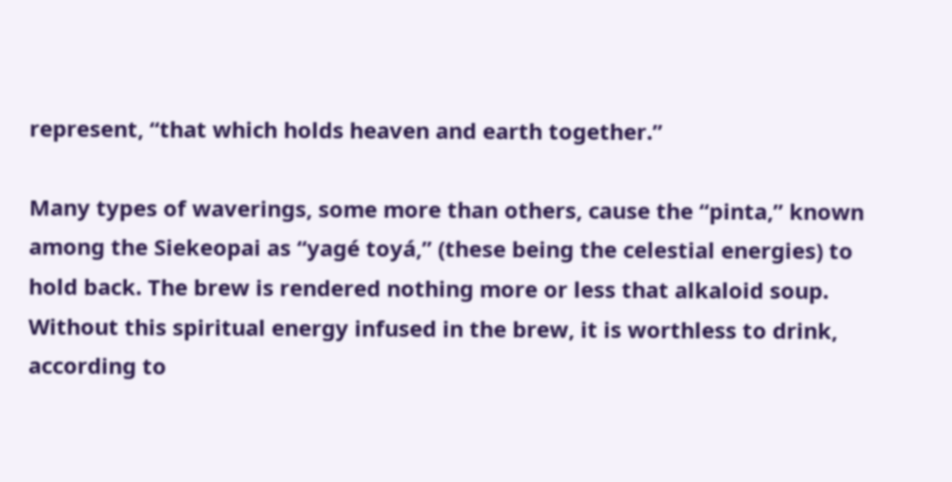represent, “that which holds heaven and earth together.”

Many types of waverings, some more than others, cause the “pinta,” known among the Siekeopai as “yagé toyá,” (these being the celestial energies) to hold back. The brew is rendered nothing more or less that alkaloid soup. Without this spiritual energy infused in the brew, it is worthless to drink, according to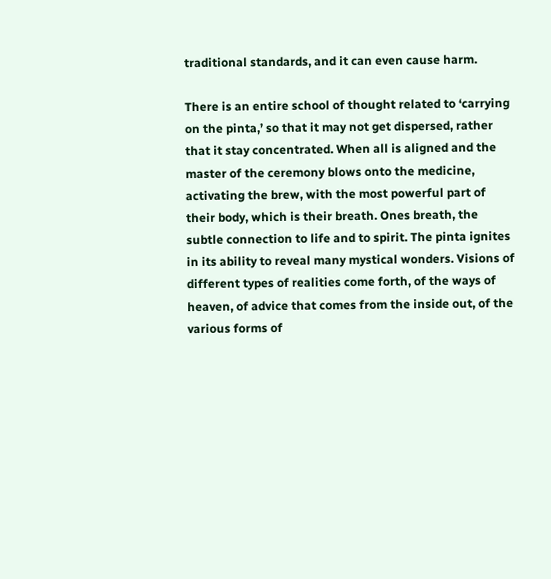traditional standards, and it can even cause harm.

There is an entire school of thought related to ‘carrying on the pinta,’ so that it may not get dispersed, rather that it stay concentrated. When all is aligned and the master of the ceremony blows onto the medicine, activating the brew, with the most powerful part of their body, which is their breath. Ones breath, the subtle connection to life and to spirit. The pinta ignites in its ability to reveal many mystical wonders. Visions of different types of realities come forth, of the ways of heaven, of advice that comes from the inside out, of the various forms of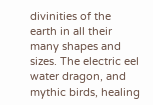divinities of the earth in all their many shapes and sizes. The electric eel water dragon, and mythic birds, healing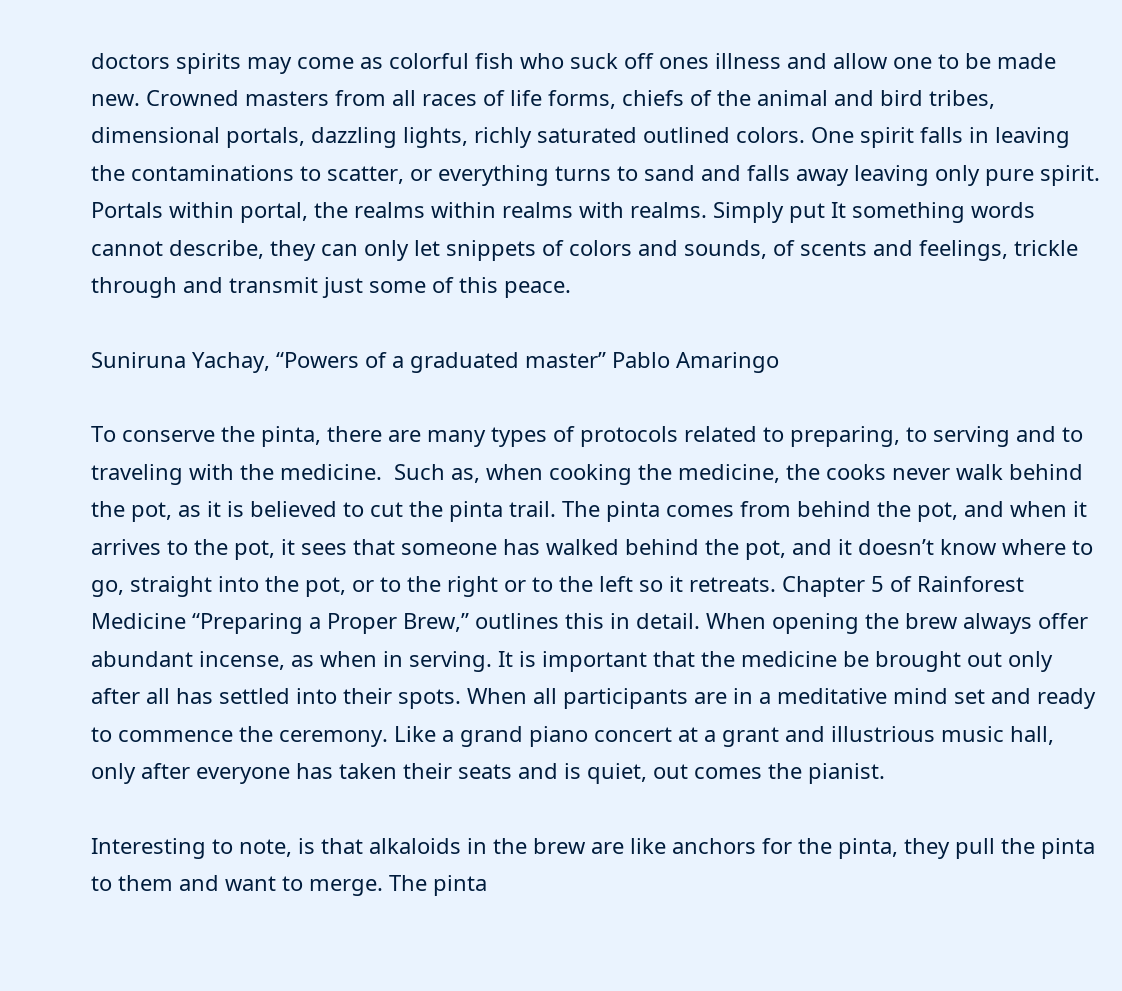doctors spirits may come as colorful fish who suck off ones illness and allow one to be made new. Crowned masters from all races of life forms, chiefs of the animal and bird tribes, dimensional portals, dazzling lights, richly saturated outlined colors. One spirit falls in leaving the contaminations to scatter, or everything turns to sand and falls away leaving only pure spirit. Portals within portal, the realms within realms with realms. Simply put It something words cannot describe, they can only let snippets of colors and sounds, of scents and feelings, trickle through and transmit just some of this peace.

Suniruna Yachay, “Powers of a graduated master” Pablo Amaringo

To conserve the pinta, there are many types of protocols related to preparing, to serving and to traveling with the medicine.  Such as, when cooking the medicine, the cooks never walk behind the pot, as it is believed to cut the pinta trail. The pinta comes from behind the pot, and when it arrives to the pot, it sees that someone has walked behind the pot, and it doesn’t know where to go, straight into the pot, or to the right or to the left so it retreats. Chapter 5 of Rainforest Medicine “Preparing a Proper Brew,” outlines this in detail. When opening the brew always offer abundant incense, as when in serving. It is important that the medicine be brought out only after all has settled into their spots. When all participants are in a meditative mind set and ready to commence the ceremony. Like a grand piano concert at a grant and illustrious music hall, only after everyone has taken their seats and is quiet, out comes the pianist.

Interesting to note, is that alkaloids in the brew are like anchors for the pinta, they pull the pinta to them and want to merge. The pinta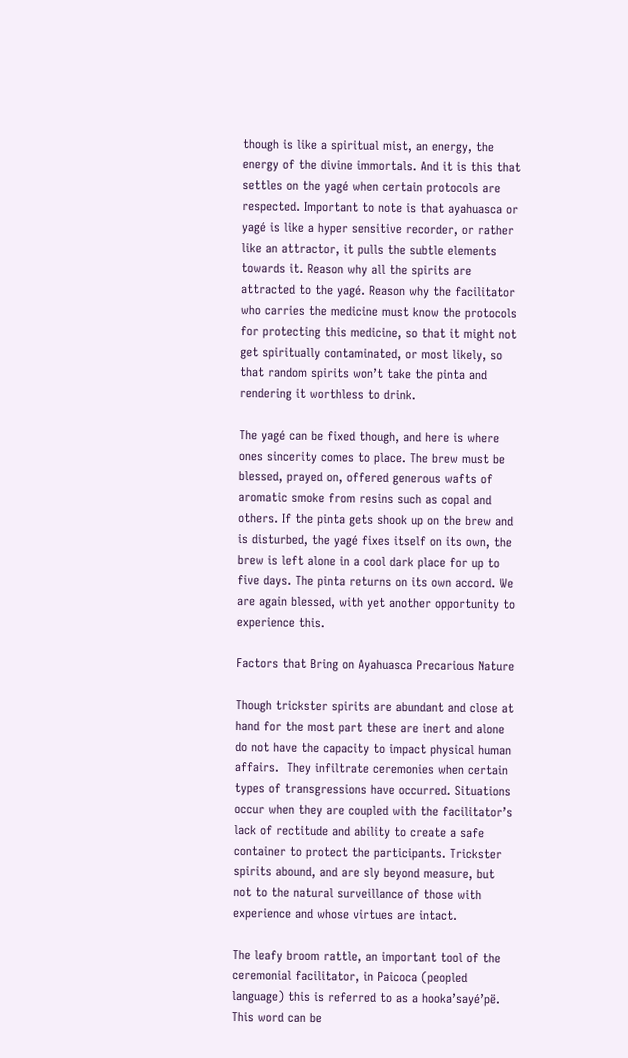though is like a spiritual mist, an energy, the energy of the divine immortals. And it is this that settles on the yagé when certain protocols are respected. Important to note is that ayahuasca or yagé is like a hyper sensitive recorder, or rather like an attractor, it pulls the subtle elements towards it. Reason why all the spirits are attracted to the yagé. Reason why the facilitator who carries the medicine must know the protocols for protecting this medicine, so that it might not get spiritually contaminated, or most likely, so that random spirits won’t take the pinta and rendering it worthless to drink.

The yagé can be fixed though, and here is where ones sincerity comes to place. The brew must be blessed, prayed on, offered generous wafts of aromatic smoke from resins such as copal and others. If the pinta gets shook up on the brew and is disturbed, the yagé fixes itself on its own, the brew is left alone in a cool dark place for up to five days. The pinta returns on its own accord. We are again blessed, with yet another opportunity to experience this.

Factors that Bring on Ayahuasca Precarious Nature

Though trickster spirits are abundant and close at hand for the most part these are inert and alone do not have the capacity to impact physical human affairs.  They infiltrate ceremonies when certain types of transgressions have occurred. Situations occur when they are coupled with the facilitator’s lack of rectitude and ability to create a safe container to protect the participants. Trickster spirits abound, and are sly beyond measure, but not to the natural surveillance of those with experience and whose virtues are intact.

The leafy broom rattle, an important tool of the ceremonial facilitator, in Paicoca (peopled language) this is referred to as a hooka’sayé’pë. This word can be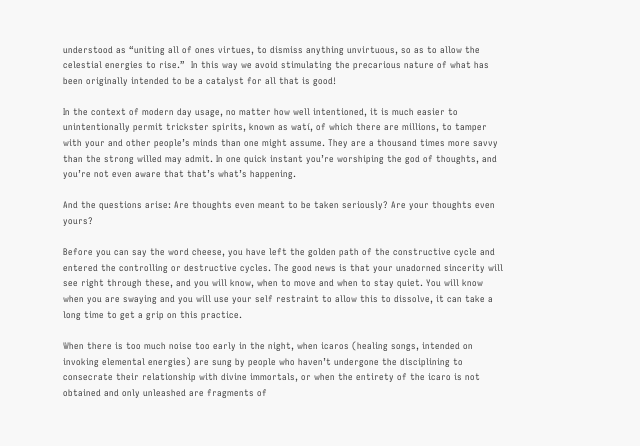understood as “uniting all of ones virtues, to dismiss anything unvirtuous, so as to allow the celestial energies to rise.”  In this way we avoid stimulating the precarious nature of what has been originally intended to be a catalyst for all that is good!

In the context of modern day usage, no matter how well intentioned, it is much easier to unintentionally permit trickster spirits, known as watí, of which there are millions, to tamper with your and other people’s minds than one might assume. They are a thousand times more savvy than the strong willed may admit. In one quick instant you’re worshiping the god of thoughts, and you’re not even aware that that’s what’s happening.

And the questions arise: Are thoughts even meant to be taken seriously? Are your thoughts even yours?

Before you can say the word cheese, you have left the golden path of the constructive cycle and entered the controlling or destructive cycles. The good news is that your unadorned sincerity will see right through these, and you will know, when to move and when to stay quiet. You will know when you are swaying and you will use your self restraint to allow this to dissolve, it can take a long time to get a grip on this practice.

When there is too much noise too early in the night, when icaros (healing songs, intended on invoking elemental energies) are sung by people who haven’t undergone the disciplining to consecrate their relationship with divine immortals, or when the entirety of the icaro is not obtained and only unleashed are fragments of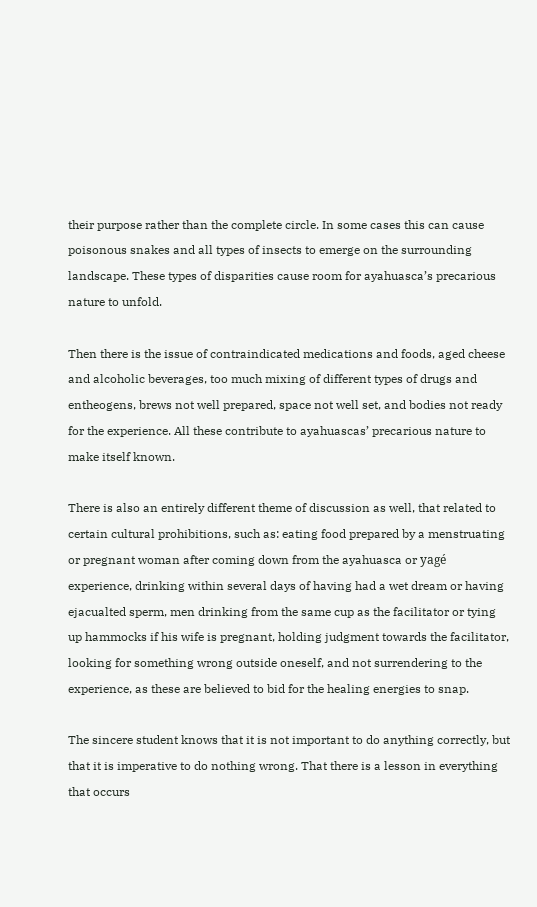their purpose rather than the complete circle. In some cases this can cause poisonous snakes and all types of insects to emerge on the surrounding landscape. These types of disparities cause room for ayahuasca’s precarious nature to unfold.

Then there is the issue of contraindicated medications and foods, aged cheese and alcoholic beverages, too much mixing of different types of drugs and entheogens, brews not well prepared, space not well set, and bodies not ready for the experience. All these contribute to ayahuascas’ precarious nature to make itself known.

There is also an entirely different theme of discussion as well, that related to certain cultural prohibitions, such as: eating food prepared by a menstruating or pregnant woman after coming down from the ayahuasca or yagé experience, drinking within several days of having had a wet dream or having ejacualted sperm, men drinking from the same cup as the facilitator or tying up hammocks if his wife is pregnant, holding judgment towards the facilitator, looking for something wrong outside oneself, and not surrendering to the experience, as these are believed to bid for the healing energies to snap.

The sincere student knows that it is not important to do anything correctly, but that it is imperative to do nothing wrong. That there is a lesson in everything that occurs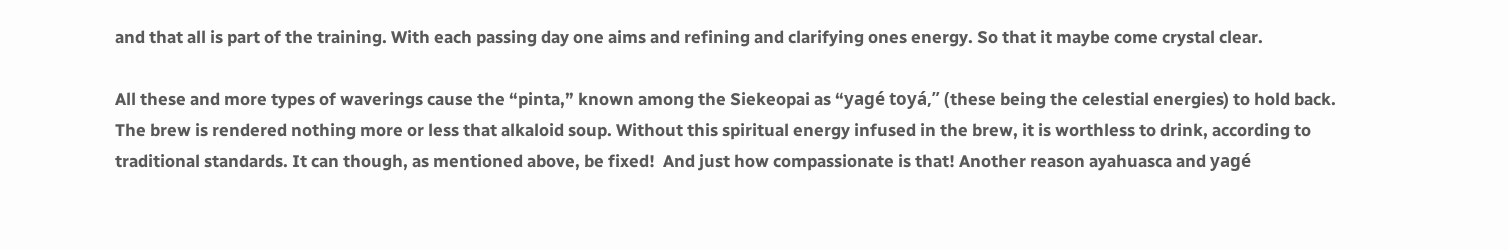and that all is part of the training. With each passing day one aims and refining and clarifying ones energy. So that it maybe come crystal clear.

All these and more types of waverings cause the “pinta,” known among the Siekeopai as “yagé toyá,” (these being the celestial energies) to hold back. The brew is rendered nothing more or less that alkaloid soup. Without this spiritual energy infused in the brew, it is worthless to drink, according to traditional standards. It can though, as mentioned above, be fixed!  And just how compassionate is that! Another reason ayahuasca and yagé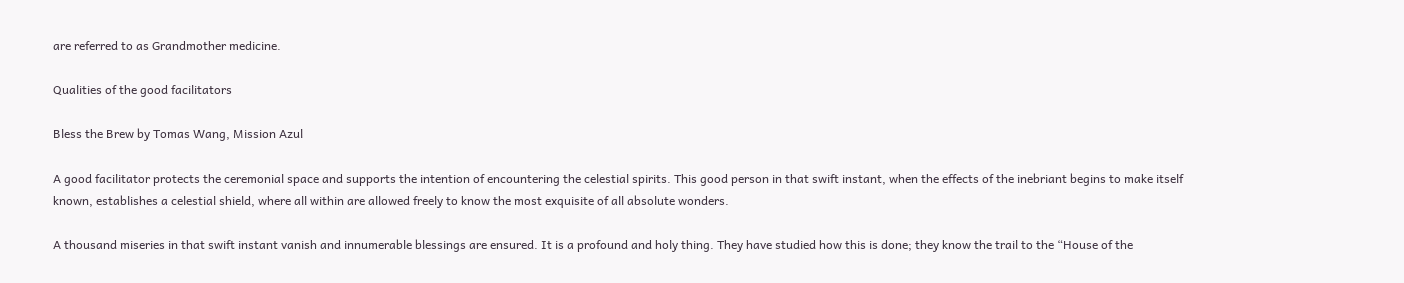are referred to as Grandmother medicine.

Qualities of the good facilitators

Bless the Brew by Tomas Wang, Mission Azul

A good facilitator protects the ceremonial space and supports the intention of encountering the celestial spirits. This good person in that swift instant, when the effects of the inebriant begins to make itself known, establishes a celestial shield, where all within are allowed freely to know the most exquisite of all absolute wonders.

A thousand miseries in that swift instant vanish and innumerable blessings are ensured. It is a profound and holy thing. They have studied how this is done; they know the trail to the “House of the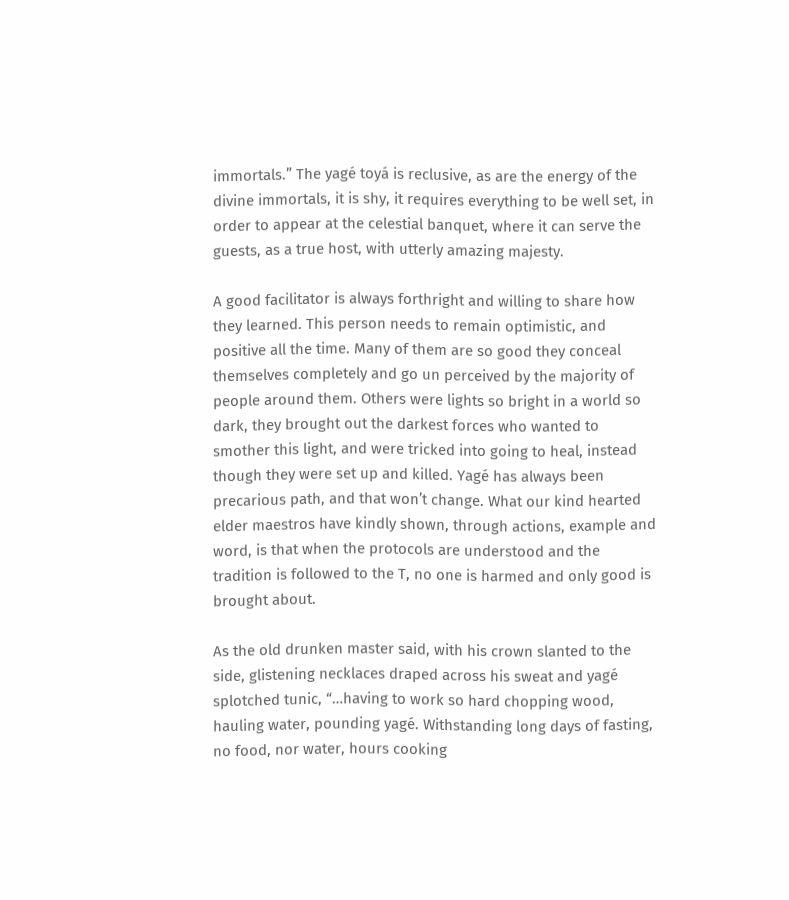immortals.” The yagé toyá is reclusive, as are the energy of the divine immortals, it is shy, it requires everything to be well set, in order to appear at the celestial banquet, where it can serve the guests, as a true host, with utterly amazing majesty.

A good facilitator is always forthright and willing to share how they learned. This person needs to remain optimistic, and positive all the time. Many of them are so good they conceal themselves completely and go un perceived by the majority of people around them. Others were lights so bright in a world so dark, they brought out the darkest forces who wanted to smother this light, and were tricked into going to heal, instead though they were set up and killed. Yagé has always been precarious path, and that won’t change. What our kind hearted elder maestros have kindly shown, through actions, example and word, is that when the protocols are understood and the tradition is followed to the T, no one is harmed and only good is brought about.

As the old drunken master said, with his crown slanted to the side, glistening necklaces draped across his sweat and yagé splotched tunic, “…having to work so hard chopping wood, hauling water, pounding yagé. Withstanding long days of fasting, no food, nor water, hours cooking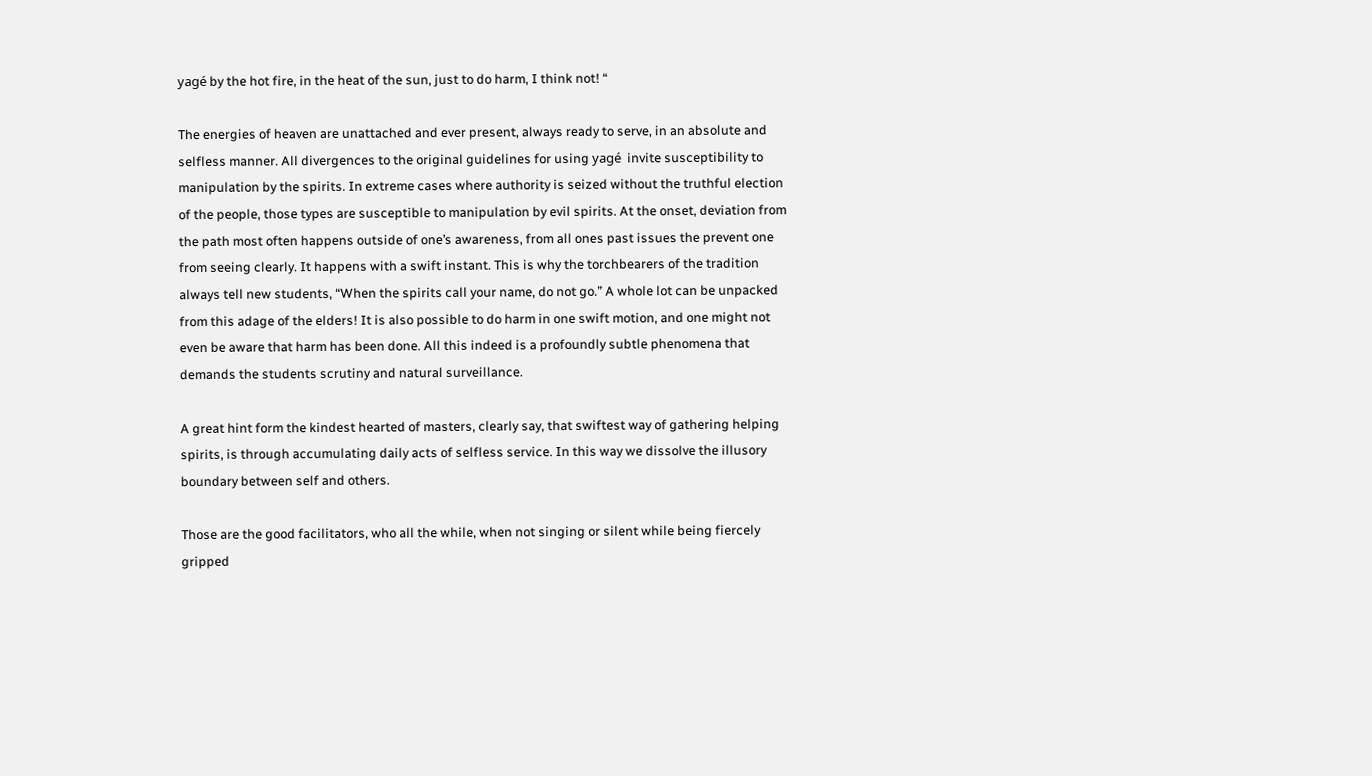yagé by the hot fire, in the heat of the sun, just to do harm, I think not! “

The energies of heaven are unattached and ever present, always ready to serve, in an absolute and selfless manner. All divergences to the original guidelines for using yagé  invite susceptibility to manipulation by the spirits. In extreme cases where authority is seized without the truthful election of the people, those types are susceptible to manipulation by evil spirits. At the onset, deviation from the path most often happens outside of one’s awareness, from all ones past issues the prevent one from seeing clearly. It happens with a swift instant. This is why the torchbearers of the tradition always tell new students, “When the spirits call your name, do not go.” A whole lot can be unpacked from this adage of the elders! It is also possible to do harm in one swift motion, and one might not even be aware that harm has been done. All this indeed is a profoundly subtle phenomena that demands the students scrutiny and natural surveillance.

A great hint form the kindest hearted of masters, clearly say, that swiftest way of gathering helping spirits, is through accumulating daily acts of selfless service. In this way we dissolve the illusory boundary between self and others.

Those are the good facilitators, who all the while, when not singing or silent while being fiercely gripped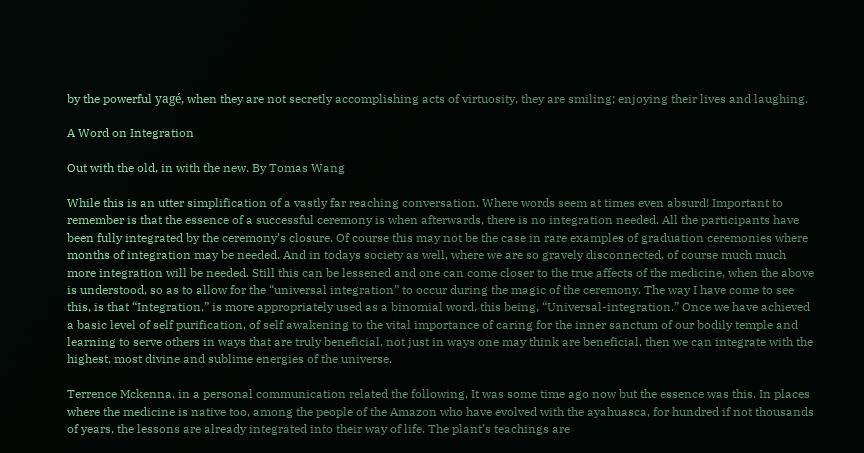by the powerful yagé, when they are not secretly accomplishing acts of virtuosity, they are smiling; enjoying their lives and laughing.

A Word on Integration

Out with the old, in with the new. By Tomas Wang

While this is an utter simplification of a vastly far reaching conversation. Where words seem at times even absurd! Important to remember is that the essence of a successful ceremony is when afterwards, there is no integration needed. All the participants have been fully integrated by the ceremony’s closure. Of course this may not be the case in rare examples of graduation ceremonies where months of integration may be needed. And in todays society as well, where we are so gravely disconnected, of course much much more integration will be needed. Still this can be lessened and one can come closer to the true affects of the medicine, when the above is understood, so as to allow for the “universal integration” to occur during the magic of the ceremony. The way I have come to see this, is that “Integration,” is more appropriately used as a binomial word, this being, “Universal-integration.” Once we have achieved a basic level of self purification, of self awakening to the vital importance of caring for the inner sanctum of our bodily temple and learning to serve others in ways that are truly beneficial, not just in ways one may think are beneficial, then we can integrate with the highest, most divine and sublime energies of the universe.

Terrence Mckenna, in a personal communication related the following, It was some time ago now but the essence was this. In places where the medicine is native too, among the people of the Amazon who have evolved with the ayahuasca, for hundred if not thousands of years, the lessons are already integrated into their way of life. The plant’s teachings are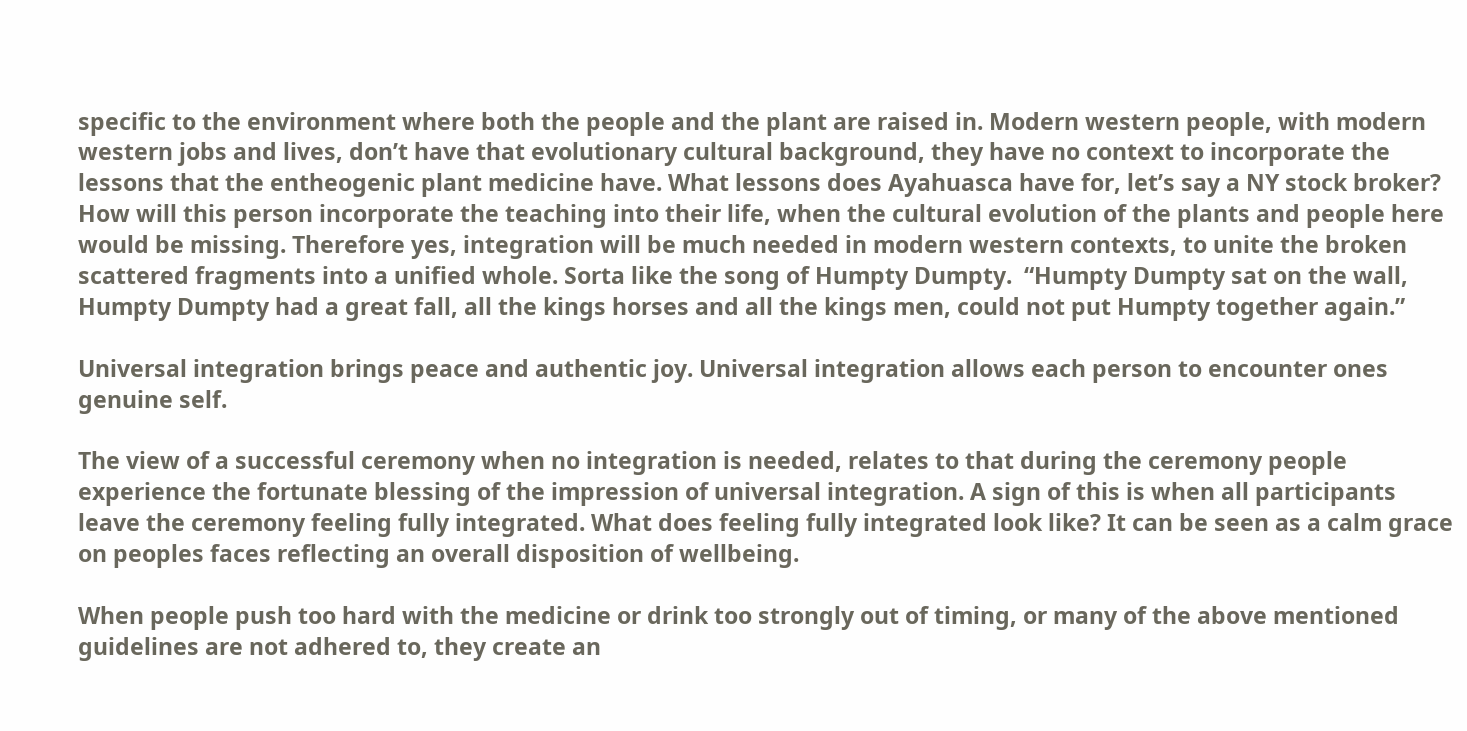specific to the environment where both the people and the plant are raised in. Modern western people, with modern western jobs and lives, don’t have that evolutionary cultural background, they have no context to incorporate the lessons that the entheogenic plant medicine have. What lessons does Ayahuasca have for, let’s say a NY stock broker? How will this person incorporate the teaching into their life, when the cultural evolution of the plants and people here would be missing. Therefore yes, integration will be much needed in modern western contexts, to unite the broken scattered fragments into a unified whole. Sorta like the song of Humpty Dumpty.  “Humpty Dumpty sat on the wall, Humpty Dumpty had a great fall, all the kings horses and all the kings men, could not put Humpty together again.”

Universal integration brings peace and authentic joy. Universal integration allows each person to encounter ones genuine self.

The view of a successful ceremony when no integration is needed, relates to that during the ceremony people experience the fortunate blessing of the impression of universal integration. A sign of this is when all participants leave the ceremony feeling fully integrated. What does feeling fully integrated look like? It can be seen as a calm grace on peoples faces reflecting an overall disposition of wellbeing.

When people push too hard with the medicine or drink too strongly out of timing, or many of the above mentioned guidelines are not adhered to, they create an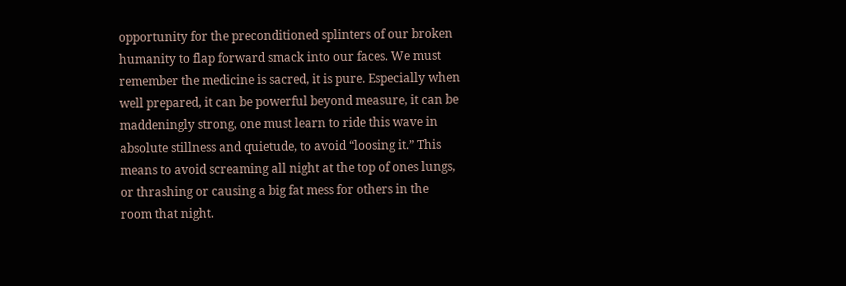opportunity for the preconditioned splinters of our broken humanity to flap forward smack into our faces. We must remember the medicine is sacred, it is pure. Especially when well prepared, it can be powerful beyond measure, it can be maddeningly strong, one must learn to ride this wave in absolute stillness and quietude, to avoid “loosing it.” This means to avoid screaming all night at the top of ones lungs, or thrashing or causing a big fat mess for others in the room that night.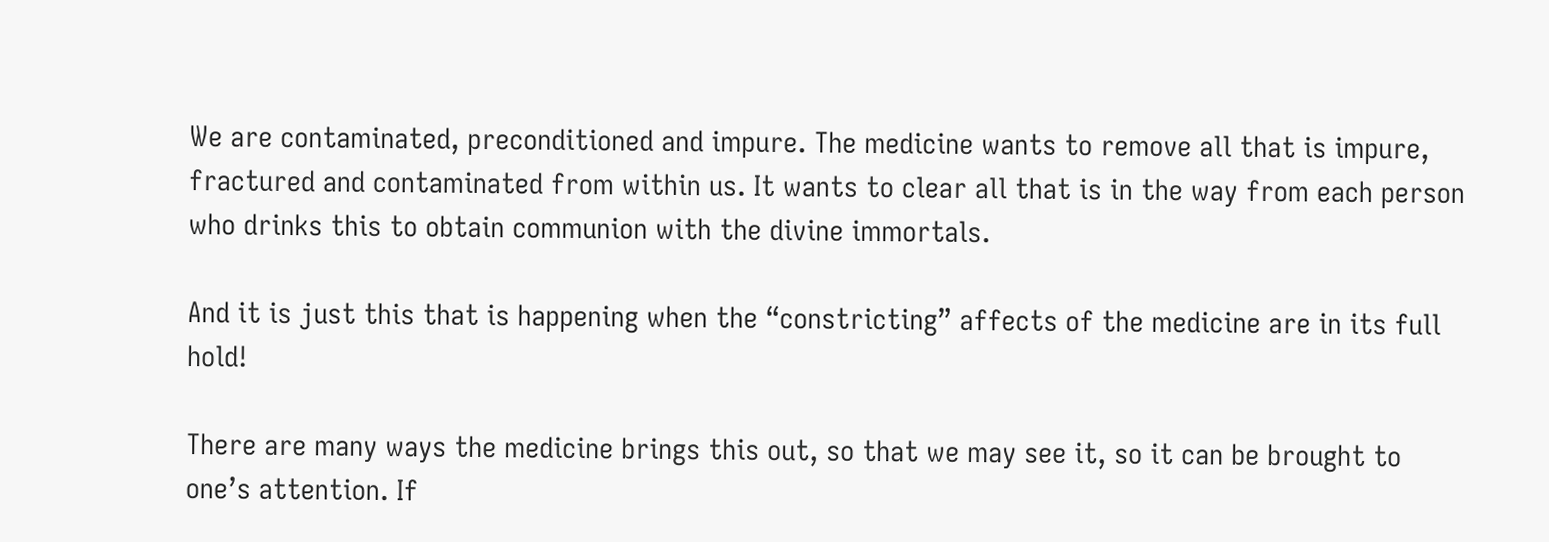We are contaminated, preconditioned and impure. The medicine wants to remove all that is impure, fractured and contaminated from within us. It wants to clear all that is in the way from each person who drinks this to obtain communion with the divine immortals.

And it is just this that is happening when the “constricting” affects of the medicine are in its full hold!

There are many ways the medicine brings this out, so that we may see it, so it can be brought to one’s attention. If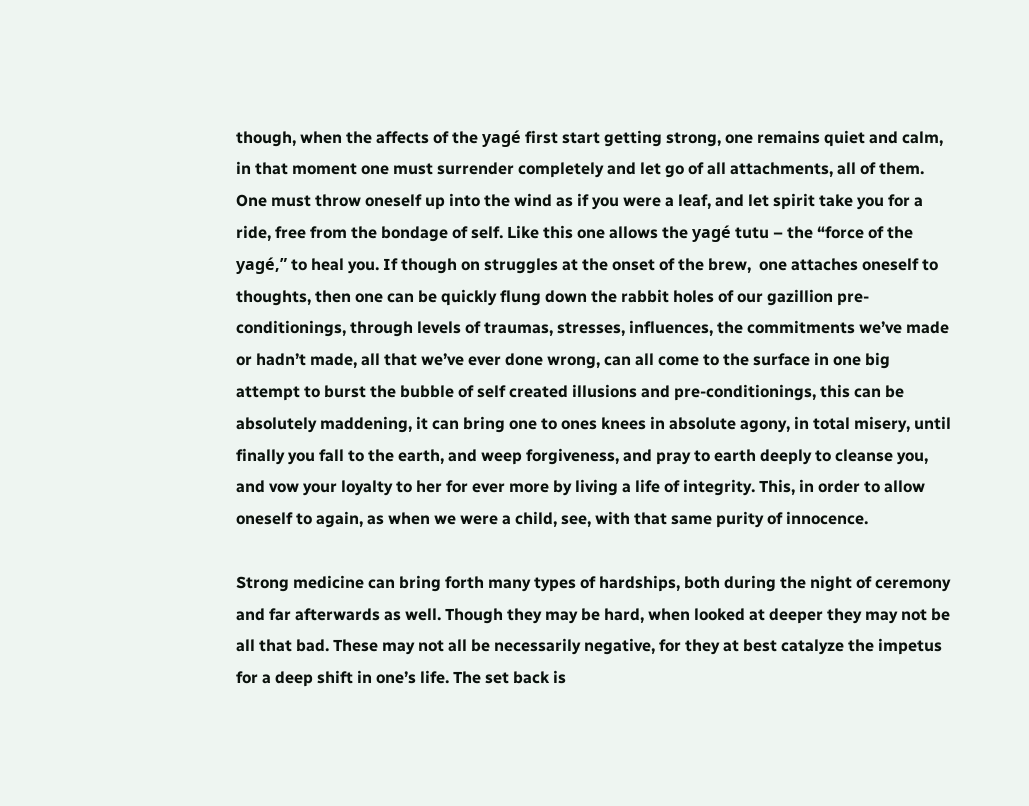though, when the affects of the yagé first start getting strong, one remains quiet and calm, in that moment one must surrender completely and let go of all attachments, all of them. One must throw oneself up into the wind as if you were a leaf, and let spirit take you for a ride, free from the bondage of self. Like this one allows the yagé tutu – the “force of the yagé,” to heal you. If though on struggles at the onset of the brew,  one attaches oneself to thoughts, then one can be quickly flung down the rabbit holes of our gazillion pre-conditionings, through levels of traumas, stresses, influences, the commitments we’ve made or hadn’t made, all that we’ve ever done wrong, can all come to the surface in one big attempt to burst the bubble of self created illusions and pre-conditionings, this can be absolutely maddening, it can bring one to ones knees in absolute agony, in total misery, until finally you fall to the earth, and weep forgiveness, and pray to earth deeply to cleanse you, and vow your loyalty to her for ever more by living a life of integrity. This, in order to allow oneself to again, as when we were a child, see, with that same purity of innocence.

Strong medicine can bring forth many types of hardships, both during the night of ceremony and far afterwards as well. Though they may be hard, when looked at deeper they may not be all that bad. These may not all be necessarily negative, for they at best catalyze the impetus for a deep shift in one’s life. The set back is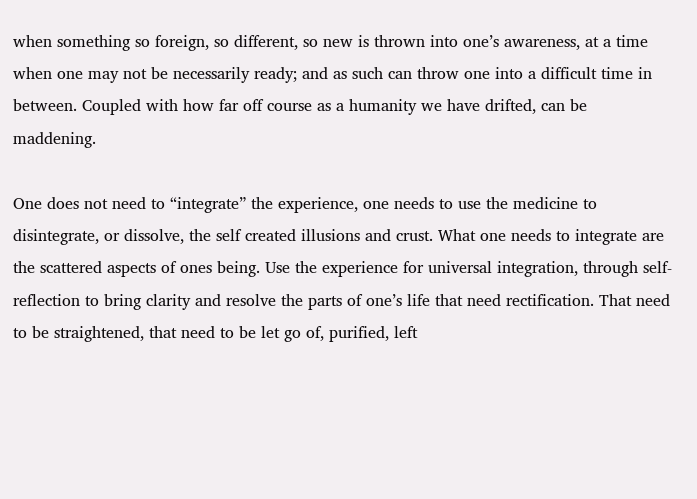when something so foreign, so different, so new is thrown into one’s awareness, at a time when one may not be necessarily ready; and as such can throw one into a difficult time in between. Coupled with how far off course as a humanity we have drifted, can be maddening.

One does not need to “integrate” the experience, one needs to use the medicine to disintegrate, or dissolve, the self created illusions and crust. What one needs to integrate are the scattered aspects of ones being. Use the experience for universal integration, through self-reflection to bring clarity and resolve the parts of one’s life that need rectification. That need to be straightened, that need to be let go of, purified, left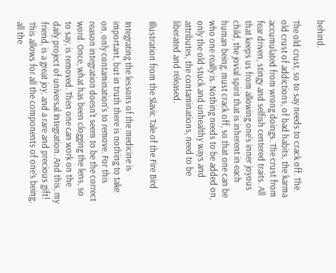behind.

The old crust, so to say needs to crack off. The old crust of addictions, of bad habits, the karma accumulated from wrong doings. The crust from fear driven, stingy and selfish centered traits. All that keeps us from allowing one’s inner joyous child, the jovial spirit that is inherent in each human being, must crack off, so that one can be who one really is. Nothing needs to be added on, only the old stuck and unhealthy ways and attributes, the contaminations, need to be liberated and released.

Illustration from the Slavic Tale of the Fire Bird

Integrating the lessons of the medicine is important, but in truth there is nothing to take on, only contamination’s to remove. For this reason integration doesn’t seem to be the correct word. Once, what has been clogging the lens, so to say, is removed. Then one can work on the daily project of universal Integration. And this, my friend, is a great joy, and a rare and precious gift! This allows for all the components of one’s being, all the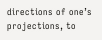directions of one’s projections, to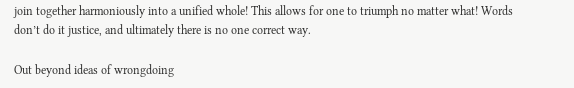join together harmoniously into a unified whole! This allows for one to triumph no matter what! Words don’t do it justice, and ultimately there is no one correct way.

Out beyond ideas of wrongdoing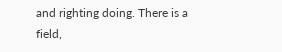and righting doing. There is a field,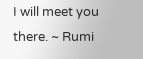I will meet you there. ~ Rumi